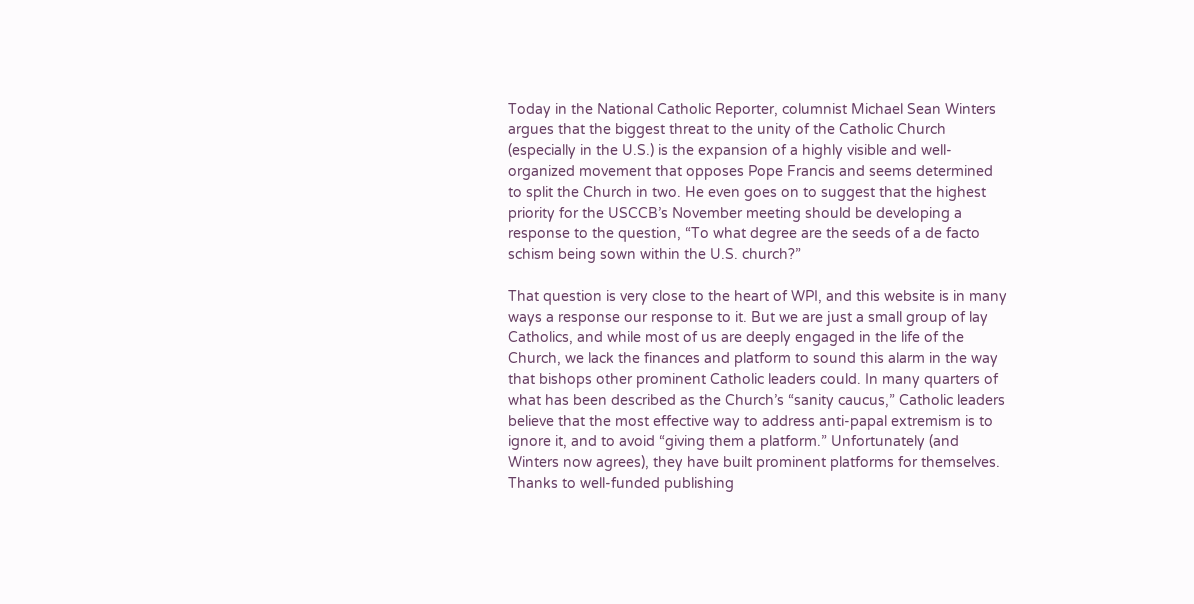Today in the National Catholic Reporter, columnist Michael Sean Winters argues that the biggest threat to the unity of the Catholic Church (especially in the U.S.) is the expansion of a highly visible and well-organized movement that opposes Pope Francis and seems determined to split the Church in two. He even goes on to suggest that the highest priority for the USCCB’s November meeting should be developing a response to the question, “To what degree are the seeds of a de facto schism being sown within the U.S. church?”

That question is very close to the heart of WPI, and this website is in many ways a response our response to it. But we are just a small group of lay Catholics, and while most of us are deeply engaged in the life of the Church, we lack the finances and platform to sound this alarm in the way that bishops other prominent Catholic leaders could. In many quarters of what has been described as the Church’s “sanity caucus,” Catholic leaders believe that the most effective way to address anti-papal extremism is to ignore it, and to avoid “giving them a platform.” Unfortunately (and Winters now agrees), they have built prominent platforms for themselves. Thanks to well-funded publishing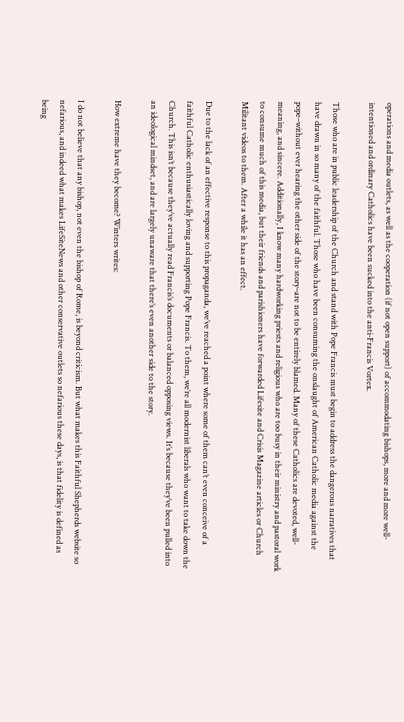operations and media outlets, as well as the cooperation (if not open support) of accommodating bishops, more and more well-intentioned and ordinary Catholics have been sucked into the anti-Francis Vortex.

Those who are in public leadership of the Church and stand with Pope Francis must begin to address the dangerous narratives that have drawn in so many of the faithful. Those who have been consuming the onslaught of American Catholic media against the pope–without ever hearing the other side of the story–are not to be entirely blamed. Many of these Catholics are devoted, well-meaning, and sincere. Additionally, I know many hardworking priests and religious who are too busy in their ministry and pastoral work to consume much of this media, but their friends and parishioners have forwarded Lifesite and Crisis Magazine articles or Church Militant videos to them. After a while it has an effect.

Due to the lack of an effective response to this propaganda, we’ve reached a point where some of them can’t even conceive of a faithful Catholic enthusiastically loving and supporting Pope Francis. To them, we’re all modernist liberals who want to take down the Church. This isn’t because they’ve actually read Francis’s documents or balanced opposing views. It’s because they’ve been pulled into an ideological mindset, and are largely unaware that there’s even another side to the story.

How extreme have they become? Winters writes:

I do not believe that any bishop, not even the bishop of Rome, is beyond criticism. But what makes this Faithful Shepherds website so nefarious, and indeed what makes LifeSiteNews and other conservative outlets so nefarious these days, is that fidelity is defined as being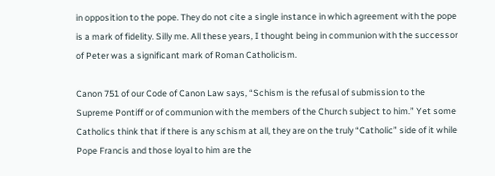in opposition to the pope. They do not cite a single instance in which agreement with the pope is a mark of fidelity. Silly me. All these years, I thought being in communion with the successor of Peter was a significant mark of Roman Catholicism.

Canon 751 of our Code of Canon Law says, “Schism is the refusal of submission to the Supreme Pontiff or of communion with the members of the Church subject to him.” Yet some Catholics think that if there is any schism at all, they are on the truly “Catholic” side of it while Pope Francis and those loyal to him are the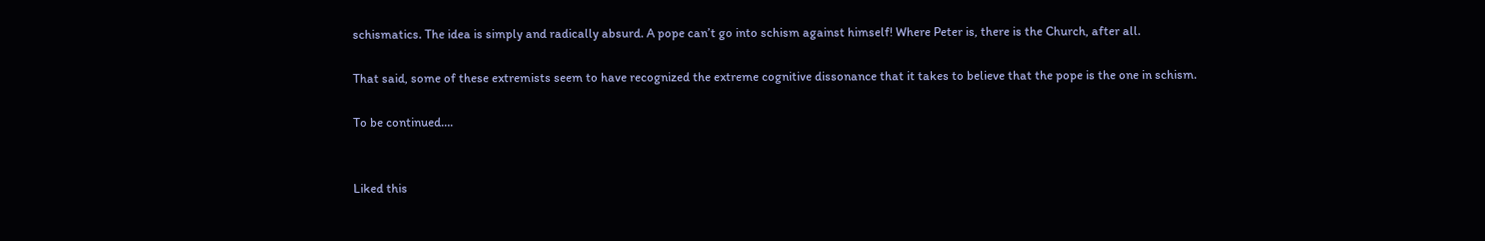schismatics. The idea is simply and radically absurd. A pope can’t go into schism against himself! Where Peter is, there is the Church, after all.

That said, some of these extremists seem to have recognized the extreme cognitive dissonance that it takes to believe that the pope is the one in schism.

To be continued….


Liked this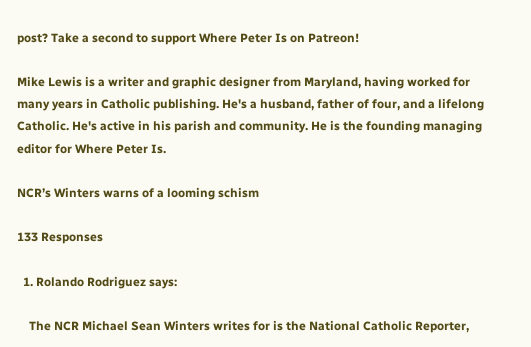post? Take a second to support Where Peter Is on Patreon!

Mike Lewis is a writer and graphic designer from Maryland, having worked for many years in Catholic publishing. He's a husband, father of four, and a lifelong Catholic. He's active in his parish and community. He is the founding managing editor for Where Peter Is.

NCR’s Winters warns of a looming schism

133 Responses

  1. Rolando Rodriguez says:

    The NCR Michael Sean Winters writes for is the National Catholic Reporter,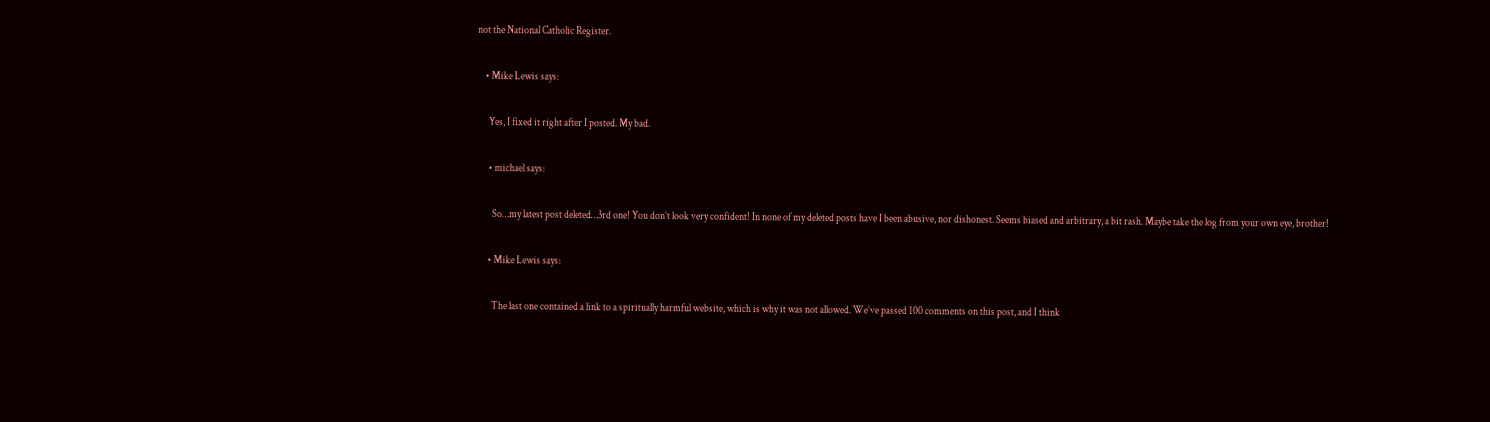not the National Catholic Register.

    • Mike Lewis says:

      Yes, I fixed it right after I posted. My bad.

      • michael says:

        So…my latest post deleted…3rd one! You don’t look very confident! In none of my deleted posts have I been abusive, nor dishonest. Seems biased and arbitrary, a bit rash. Maybe take the log from your own eye, brother!

      • Mike Lewis says:

        The last one contained a link to a spiritually harmful website, which is why it was not allowed. We’ve passed 100 comments on this post, and I think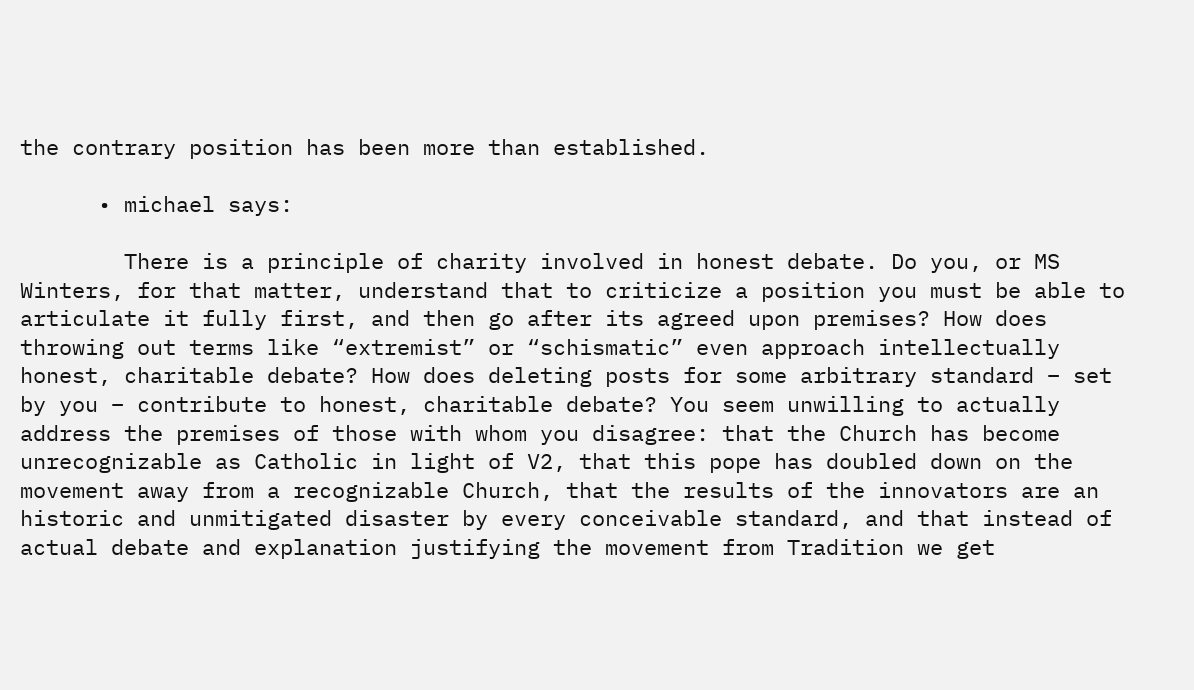the contrary position has been more than established.

      • michael says:

        There is a principle of charity involved in honest debate. Do you, or MS Winters, for that matter, understand that to criticize a position you must be able to articulate it fully first, and then go after its agreed upon premises? How does throwing out terms like “extremist” or “schismatic” even approach intellectually honest, charitable debate? How does deleting posts for some arbitrary standard – set by you – contribute to honest, charitable debate? You seem unwilling to actually address the premises of those with whom you disagree: that the Church has become unrecognizable as Catholic in light of V2, that this pope has doubled down on the movement away from a recognizable Church, that the results of the innovators are an historic and unmitigated disaster by every conceivable standard, and that instead of actual debate and explanation justifying the movement from Tradition we get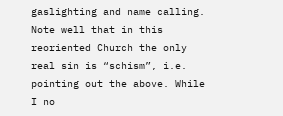gaslighting and name calling. Note well that in this reoriented Church the only real sin is “schism”, i.e. pointing out the above. While I no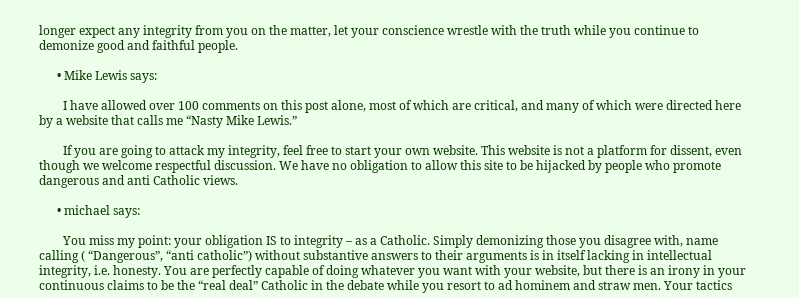longer expect any integrity from you on the matter, let your conscience wrestle with the truth while you continue to demonize good and faithful people.

      • Mike Lewis says:

        I have allowed over 100 comments on this post alone, most of which are critical, and many of which were directed here by a website that calls me “Nasty Mike Lewis.”

        If you are going to attack my integrity, feel free to start your own website. This website is not a platform for dissent, even though we welcome respectful discussion. We have no obligation to allow this site to be hijacked by people who promote dangerous and anti Catholic views.

      • michael says:

        You miss my point: your obligation IS to integrity – as a Catholic. Simply demonizing those you disagree with, name calling ( “Dangerous”, “anti catholic”) without substantive answers to their arguments is in itself lacking in intellectual integrity, i.e. honesty. You are perfectly capable of doing whatever you want with your website, but there is an irony in your continuous claims to be the “real deal” Catholic in the debate while you resort to ad hominem and straw men. Your tactics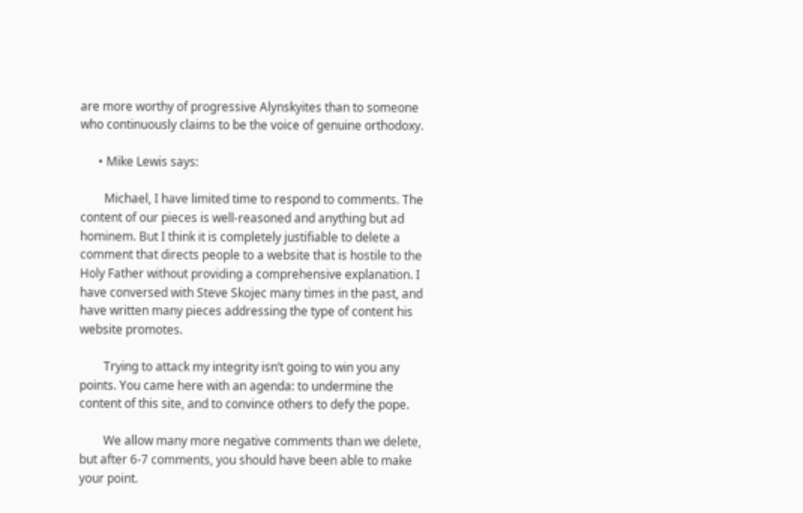are more worthy of progressive Alynskyites than to someone who continuously claims to be the voice of genuine orthodoxy.

      • Mike Lewis says:

        Michael, I have limited time to respond to comments. The content of our pieces is well-reasoned and anything but ad hominem. But I think it is completely justifiable to delete a comment that directs people to a website that is hostile to the Holy Father without providing a comprehensive explanation. I have conversed with Steve Skojec many times in the past, and have written many pieces addressing the type of content his website promotes.

        Trying to attack my integrity isn’t going to win you any points. You came here with an agenda: to undermine the content of this site, and to convince others to defy the pope.

        We allow many more negative comments than we delete, but after 6-7 comments, you should have been able to make your point.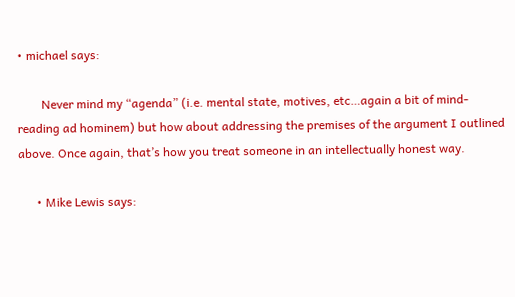• michael says:

        Never mind my “agenda” (i.e. mental state, motives, etc…again a bit of mind-reading ad hominem) but how about addressing the premises of the argument I outlined above. Once again, that’s how you treat someone in an intellectually honest way.

      • Mike Lewis says: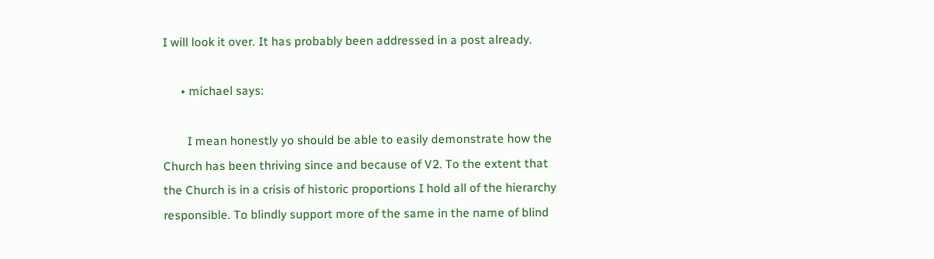I will look it over. It has probably been addressed in a post already.

      • michael says:

        I mean honestly yo should be able to easily demonstrate how the Church has been thriving since and because of V2. To the extent that the Church is in a crisis of historic proportions I hold all of the hierarchy responsible. To blindly support more of the same in the name of blind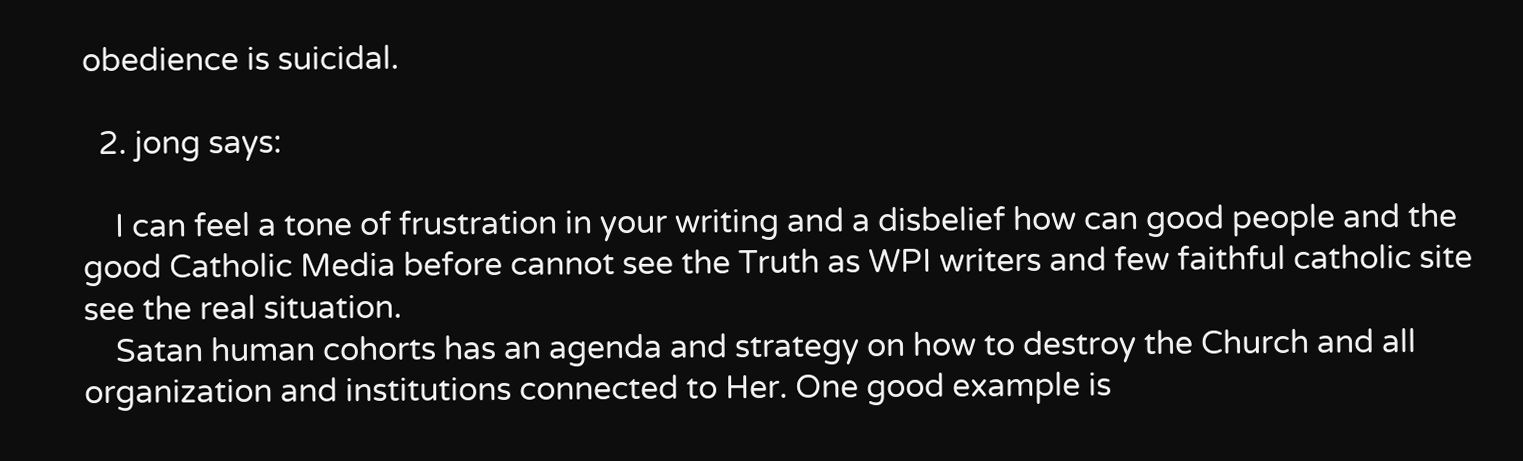obedience is suicidal.

  2. jong says:

    I can feel a tone of frustration in your writing and a disbelief how can good people and the good Catholic Media before cannot see the Truth as WPI writers and few faithful catholic site see the real situation.
    Satan human cohorts has an agenda and strategy on how to destroy the Church and all organization and institutions connected to Her. One good example is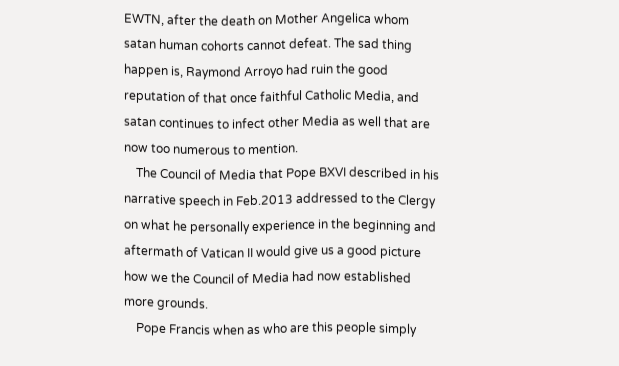EWTN, after the death on Mother Angelica whom satan human cohorts cannot defeat. The sad thing happen is, Raymond Arroyo had ruin the good reputation of that once faithful Catholic Media, and satan continues to infect other Media as well that are now too numerous to mention.
    The Council of Media that Pope BXVI described in his narrative speech in Feb.2013 addressed to the Clergy on what he personally experience in the beginning and aftermath of Vatican II would give us a good picture how we the Council of Media had now established more grounds.
    Pope Francis when as who are this people simply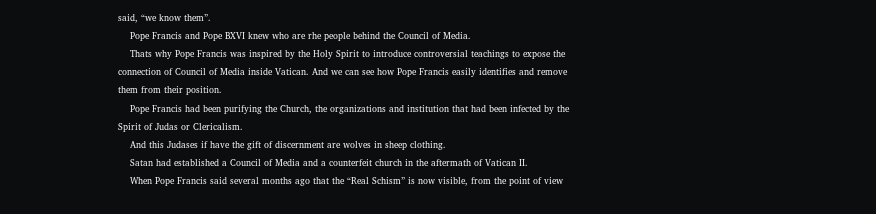said, “we know them”.
    Pope Francis and Pope BXVI knew who are rhe people behind the Council of Media.
    Thats why Pope Francis was inspired by the Holy Spirit to introduce controversial teachings to expose the connection of Council of Media inside Vatican. And we can see how Pope Francis easily identifies and remove them from their position.
    Pope Francis had been purifying the Church, the organizations and institution that had been infected by the Spirit of Judas or Clericalism.
    And this Judases if have the gift of discernment are wolves in sheep clothing.
    Satan had established a Council of Media and a counterfeit church in the aftermath of Vatican II.
    When Pope Francis said several months ago that the “Real Schism” is now visible, from the point of view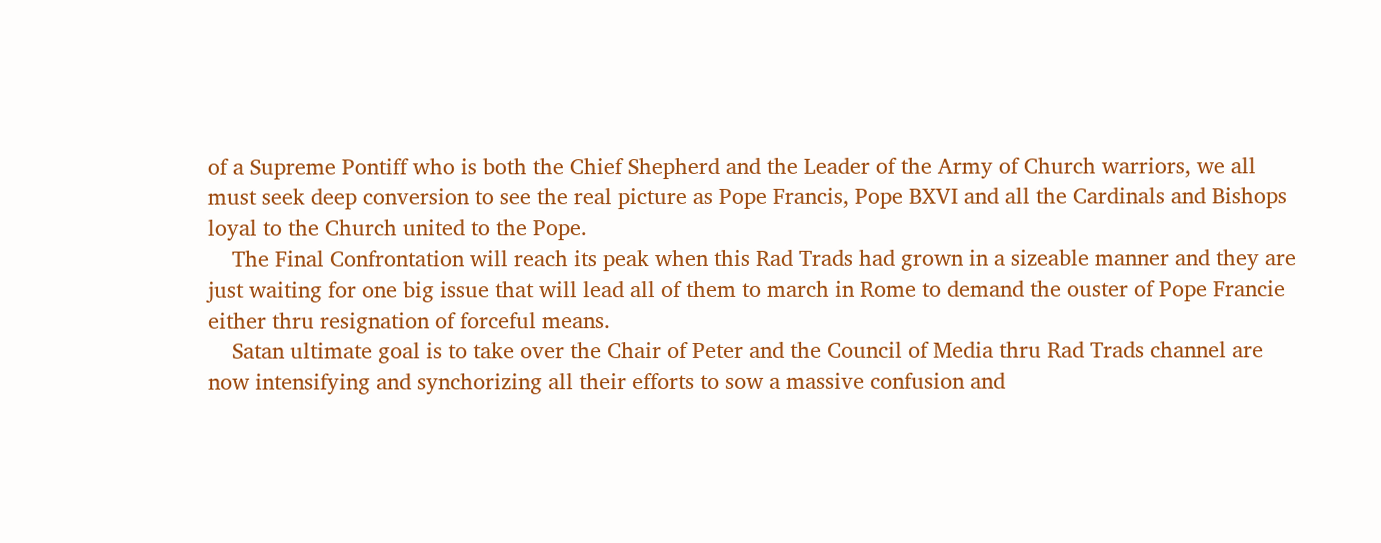of a Supreme Pontiff who is both the Chief Shepherd and the Leader of the Army of Church warriors, we all must seek deep conversion to see the real picture as Pope Francis, Pope BXVI and all the Cardinals and Bishops loyal to the Church united to the Pope.
    The Final Confrontation will reach its peak when this Rad Trads had grown in a sizeable manner and they are just waiting for one big issue that will lead all of them to march in Rome to demand the ouster of Pope Francie either thru resignation of forceful means.
    Satan ultimate goal is to take over the Chair of Peter and the Council of Media thru Rad Trads channel are now intensifying and synchorizing all their efforts to sow a massive confusion and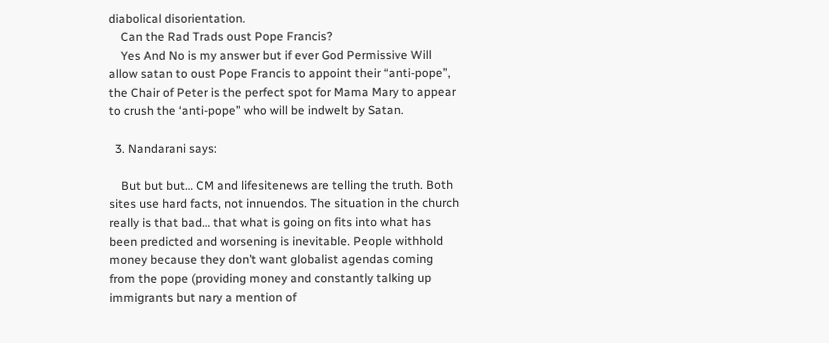diabolical disorientation.
    Can the Rad Trads oust Pope Francis?
    Yes And No is my answer but if ever God Permissive Will allow satan to oust Pope Francis to appoint their “anti-pope”, the Chair of Peter is the perfect spot for Mama Mary to appear to crush the ‘anti-pope” who will be indwelt by Satan.

  3. Nandarani says:

    But but but… CM and lifesitenews are telling the truth. Both sites use hard facts, not innuendos. The situation in the church really is that bad… that what is going on fits into what has been predicted and worsening is inevitable. People withhold money because they don’t want globalist agendas coming from the pope (providing money and constantly talking up immigrants but nary a mention of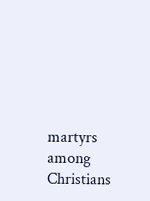martyrs among Christians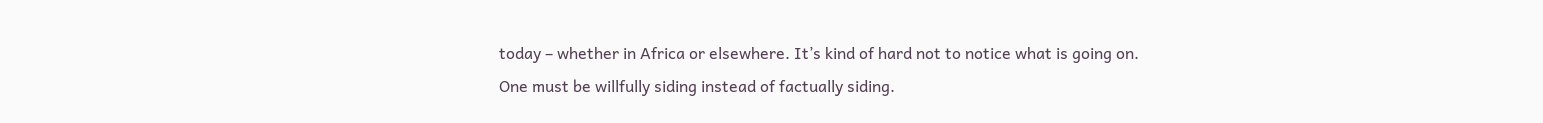today – whether in Africa or elsewhere. It’s kind of hard not to notice what is going on. One must be willfully siding instead of factually siding.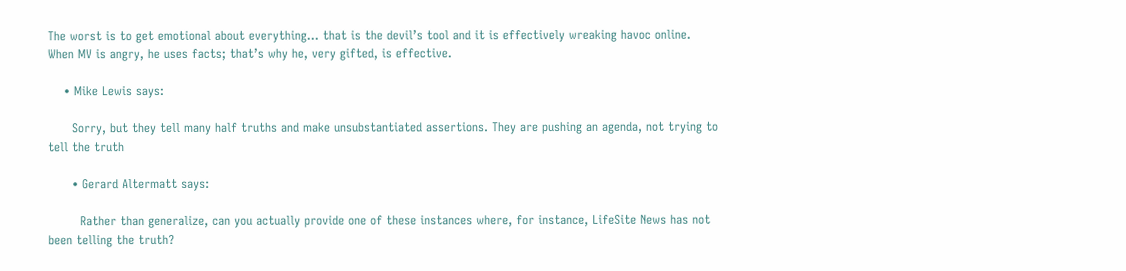The worst is to get emotional about everything… that is the devil’s tool and it is effectively wreaking havoc online. When MV is angry, he uses facts; that’s why he, very gifted, is effective.

    • Mike Lewis says:

      Sorry, but they tell many half truths and make unsubstantiated assertions. They are pushing an agenda, not trying to tell the truth

      • Gerard Altermatt says:

        Rather than generalize, can you actually provide one of these instances where, for instance, LifeSite News has not been telling the truth?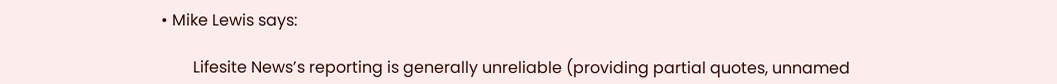• Mike Lewis says:

        Lifesite News’s reporting is generally unreliable (providing partial quotes, unnamed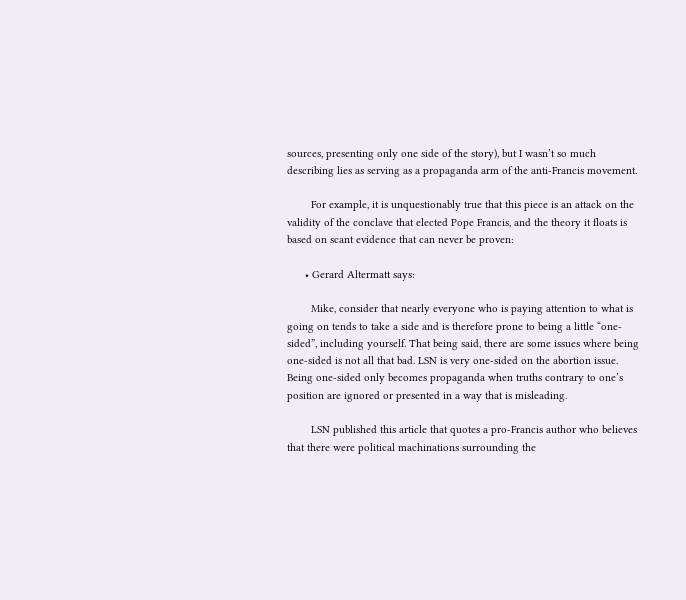sources, presenting only one side of the story), but I wasn’t so much describing lies as serving as a propaganda arm of the anti-Francis movement.

        For example, it is unquestionably true that this piece is an attack on the validity of the conclave that elected Pope Francis, and the theory it floats is based on scant evidence that can never be proven:

      • Gerard Altermatt says:

        Mike, consider that nearly everyone who is paying attention to what is going on tends to take a side and is therefore prone to being a little “one-sided”, including yourself. That being said, there are some issues where being one-sided is not all that bad. LSN is very one-sided on the abortion issue. Being one-sided only becomes propaganda when truths contrary to one’s position are ignored or presented in a way that is misleading.

        LSN published this article that quotes a pro-Francis author who believes that there were political machinations surrounding the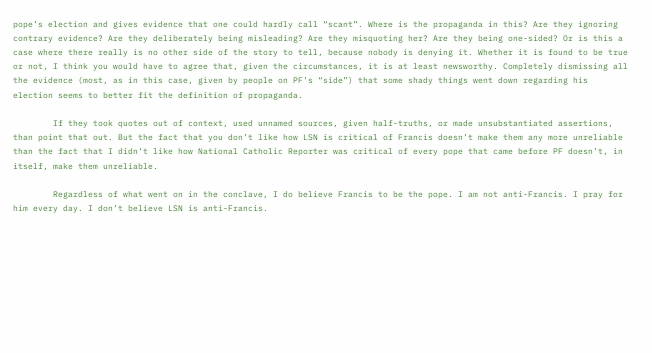pope’s election and gives evidence that one could hardly call “scant”. Where is the propaganda in this? Are they ignoring contrary evidence? Are they deliberately being misleading? Are they misquoting her? Are they being one-sided? Or is this a case where there really is no other side of the story to tell, because nobody is denying it. Whether it is found to be true or not, I think you would have to agree that, given the circumstances, it is at least newsworthy. Completely dismissing all the evidence (most, as in this case, given by people on PF’s “side”) that some shady things went down regarding his election seems to better fit the definition of propaganda.

        If they took quotes out of context, used unnamed sources, given half-truths, or made unsubstantiated assertions, than point that out. But the fact that you don’t like how LSN is critical of Francis doesn’t make them any more unreliable than the fact that I didn’t like how National Catholic Reporter was critical of every pope that came before PF doesn’t, in itself, make them unreliable.

        Regardless of what went on in the conclave, I do believe Francis to be the pope. I am not anti-Francis. I pray for him every day. I don’t believe LSN is anti-Francis.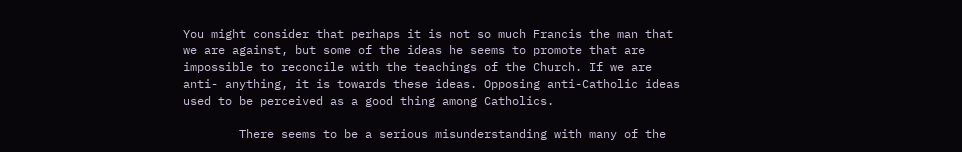You might consider that perhaps it is not so much Francis the man that we are against, but some of the ideas he seems to promote that are impossible to reconcile with the teachings of the Church. If we are anti- anything, it is towards these ideas. Opposing anti-Catholic ideas used to be perceived as a good thing among Catholics.

        There seems to be a serious misunderstanding with many of the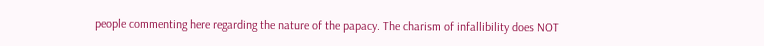people commenting here regarding the nature of the papacy. The charism of infallibility does NOT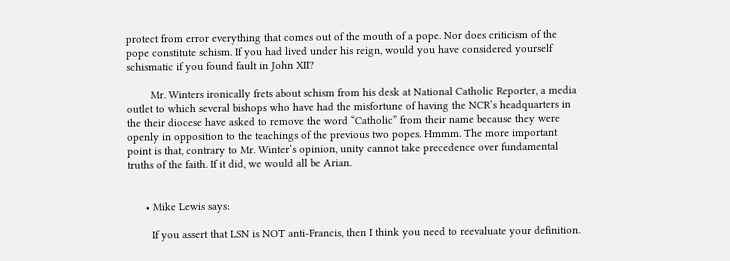protect from error everything that comes out of the mouth of a pope. Nor does criticism of the pope constitute schism. If you had lived under his reign, would you have considered yourself schismatic if you found fault in John XII?

        Mr. Winters ironically frets about schism from his desk at National Catholic Reporter, a media outlet to which several bishops who have had the misfortune of having the NCR’s headquarters in the their diocese have asked to remove the word “Catholic” from their name because they were openly in opposition to the teachings of the previous two popes. Hmmm. The more important point is that, contrary to Mr. Winter’s opinion, unity cannot take precedence over fundamental truths of the faith. If it did, we would all be Arian.


      • Mike Lewis says:

        If you assert that LSN is NOT anti-Francis, then I think you need to reevaluate your definition.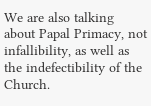We are also talking about Papal Primacy, not infallibility, as well as the indefectibility of the Church.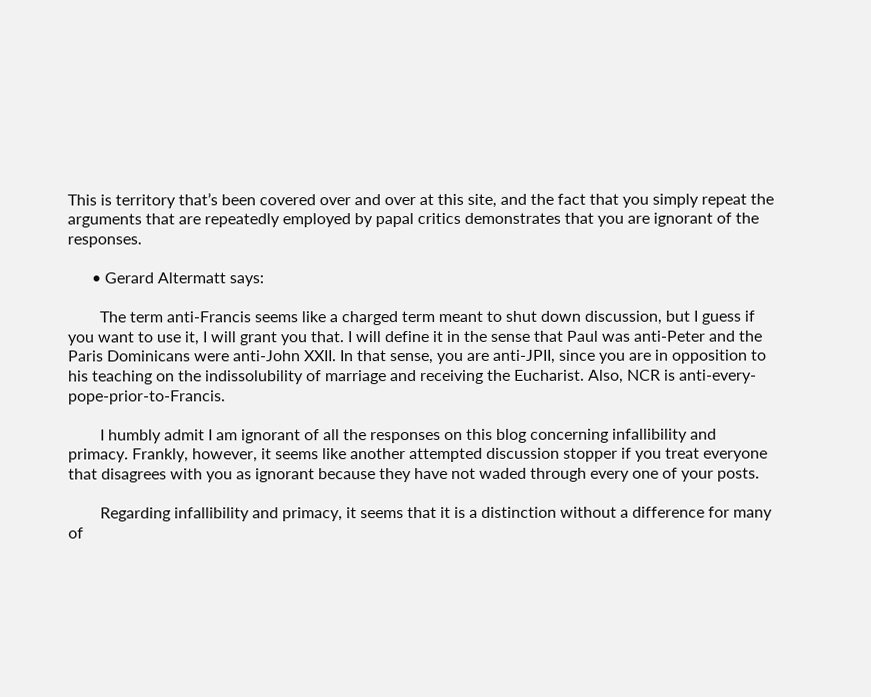This is territory that’s been covered over and over at this site, and the fact that you simply repeat the arguments that are repeatedly employed by papal critics demonstrates that you are ignorant of the responses.

      • Gerard Altermatt says:

        The term anti-Francis seems like a charged term meant to shut down discussion, but I guess if you want to use it, I will grant you that. I will define it in the sense that Paul was anti-Peter and the Paris Dominicans were anti-John XXII. In that sense, you are anti-JPII, since you are in opposition to his teaching on the indissolubility of marriage and receiving the Eucharist. Also, NCR is anti-every-pope-prior-to-Francis.

        I humbly admit I am ignorant of all the responses on this blog concerning infallibility and primacy. Frankly, however, it seems like another attempted discussion stopper if you treat everyone that disagrees with you as ignorant because they have not waded through every one of your posts.

        Regarding infallibility and primacy, it seems that it is a distinction without a difference for many of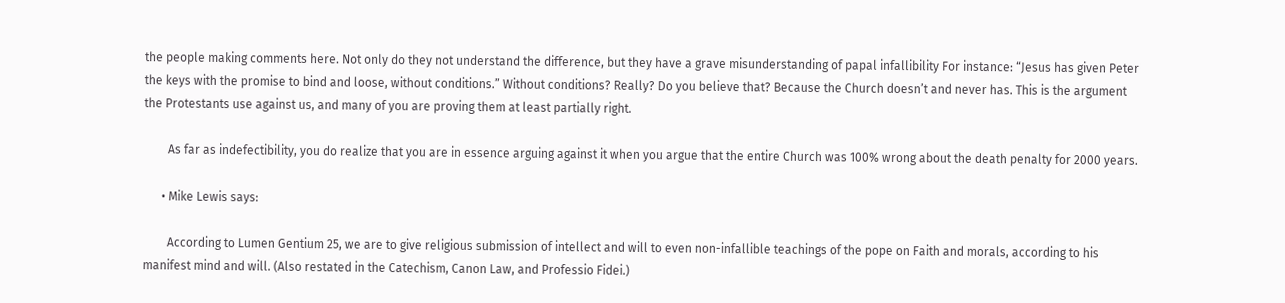the people making comments here. Not only do they not understand the difference, but they have a grave misunderstanding of papal infallibility For instance: “Jesus has given Peter the keys with the promise to bind and loose, without conditions.” Without conditions? Really? Do you believe that? Because the Church doesn’t and never has. This is the argument the Protestants use against us, and many of you are proving them at least partially right.

        As far as indefectibility, you do realize that you are in essence arguing against it when you argue that the entire Church was 100% wrong about the death penalty for 2000 years.

      • Mike Lewis says:

        According to Lumen Gentium 25, we are to give religious submission of intellect and will to even non-infallible teachings of the pope on Faith and morals, according to his manifest mind and will. (Also restated in the Catechism, Canon Law, and Professio Fidei.)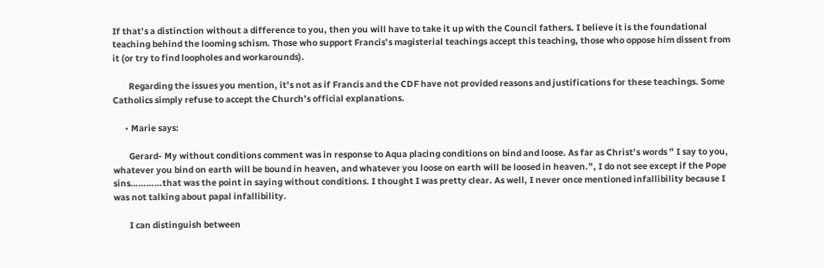If that’s a distinction without a difference to you, then you will have to take it up with the Council fathers. I believe it is the foundational teaching behind the looming schism. Those who support Francis’s magisterial teachings accept this teaching, those who oppose him dissent from it (or try to find loopholes and workarounds).

        Regarding the issues you mention, it’s not as if Francis and the CDF have not provided reasons and justifications for these teachings. Some Catholics simply refuse to accept the Church’s official explanations.

      • Marie says:

        Gerard- My without conditions comment was in response to Aqua placing conditions on bind and loose. As far as Christ’s words ” I say to you, whatever you bind on earth will be bound in heaven, and whatever you loose on earth will be loosed in heaven.”, I do not see except if the Pope sins…………that was the point in saying without conditions. I thought I was pretty clear. As well, I never once mentioned infallibility because I was not talking about papal infallibility.

        I can distinguish between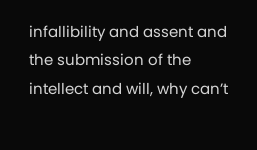infallibility and assent and the submission of the intellect and will, why can’t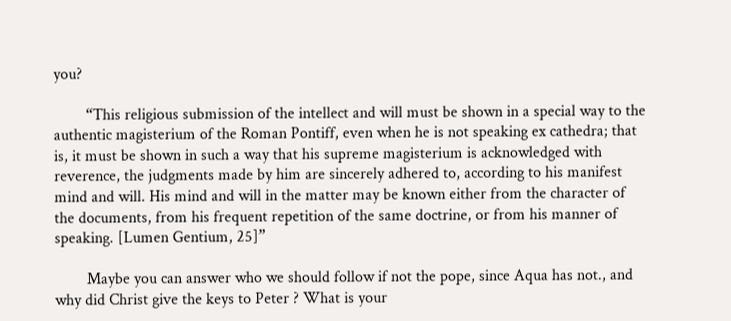you?

        “This religious submission of the intellect and will must be shown in a special way to the authentic magisterium of the Roman Pontiff, even when he is not speaking ex cathedra; that is, it must be shown in such a way that his supreme magisterium is acknowledged with reverence, the judgments made by him are sincerely adhered to, according to his manifest mind and will. His mind and will in the matter may be known either from the character of the documents, from his frequent repetition of the same doctrine, or from his manner of speaking. [Lumen Gentium, 25]”

        Maybe you can answer who we should follow if not the pope, since Aqua has not., and why did Christ give the keys to Peter ? What is your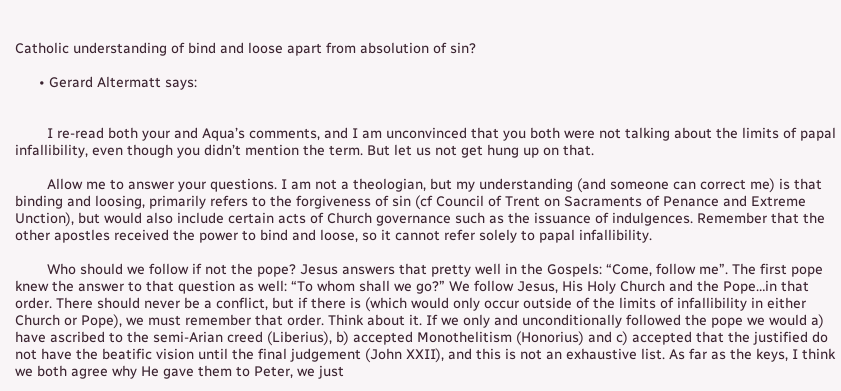Catholic understanding of bind and loose apart from absolution of sin?

      • Gerard Altermatt says:


        I re-read both your and Aqua’s comments, and I am unconvinced that you both were not talking about the limits of papal infallibility, even though you didn’t mention the term. But let us not get hung up on that.

        Allow me to answer your questions. I am not a theologian, but my understanding (and someone can correct me) is that binding and loosing, primarily refers to the forgiveness of sin (cf Council of Trent on Sacraments of Penance and Extreme Unction), but would also include certain acts of Church governance such as the issuance of indulgences. Remember that the other apostles received the power to bind and loose, so it cannot refer solely to papal infallibility.

        Who should we follow if not the pope? Jesus answers that pretty well in the Gospels: “Come, follow me”. The first pope knew the answer to that question as well: “To whom shall we go?” We follow Jesus, His Holy Church and the Pope…in that order. There should never be a conflict, but if there is (which would only occur outside of the limits of infallibility in either Church or Pope), we must remember that order. Think about it. If we only and unconditionally followed the pope we would a) have ascribed to the semi-Arian creed (Liberius), b) accepted Monothelitism (Honorius) and c) accepted that the justified do not have the beatific vision until the final judgement (John XXII), and this is not an exhaustive list. As far as the keys, I think we both agree why He gave them to Peter, we just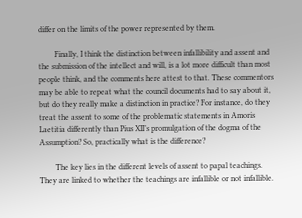differ on the limits of the power represented by them.

        Finally, I think the distinction between infallibility and assent and the submission of the intellect and will, is a lot more difficult than most people think, and the comments here attest to that. These commentors may be able to repeat what the council documents had to say about it, but do they really make a distinction in practice? For instance, do they treat the assent to some of the problematic statements in Amoris Laetitia differently than Pius XII’s promulgation of the dogma of the Assumption? So, practically what is the difference?

        The key lies in the different levels of assent to papal teachings. They are linked to whether the teachings are infallible or not infallible.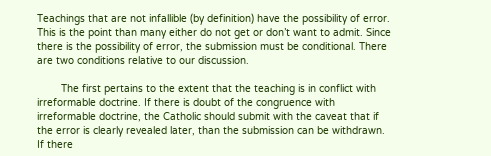Teachings that are not infallible (by definition) have the possibility of error. This is the point than many either do not get or don’t want to admit. Since there is the possibility of error, the submission must be conditional. There are two conditions relative to our discussion.

        The first pertains to the extent that the teaching is in conflict with irreformable doctrine. If there is doubt of the congruence with irreformable doctrine, the Catholic should submit with the caveat that if the error is clearly revealed later, than the submission can be withdrawn. If there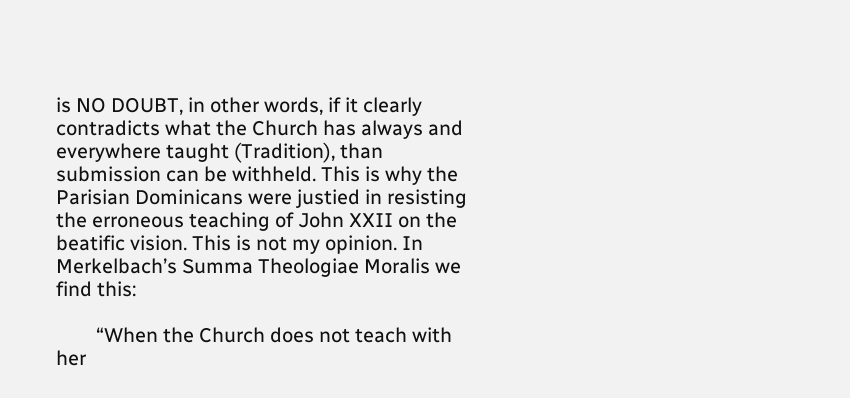is NO DOUBT, in other words, if it clearly contradicts what the Church has always and everywhere taught (Tradition), than submission can be withheld. This is why the Parisian Dominicans were justied in resisting the erroneous teaching of John XXII on the beatific vision. This is not my opinion. In Merkelbach’s Summa Theologiae Moralis we find this:

        “When the Church does not teach with her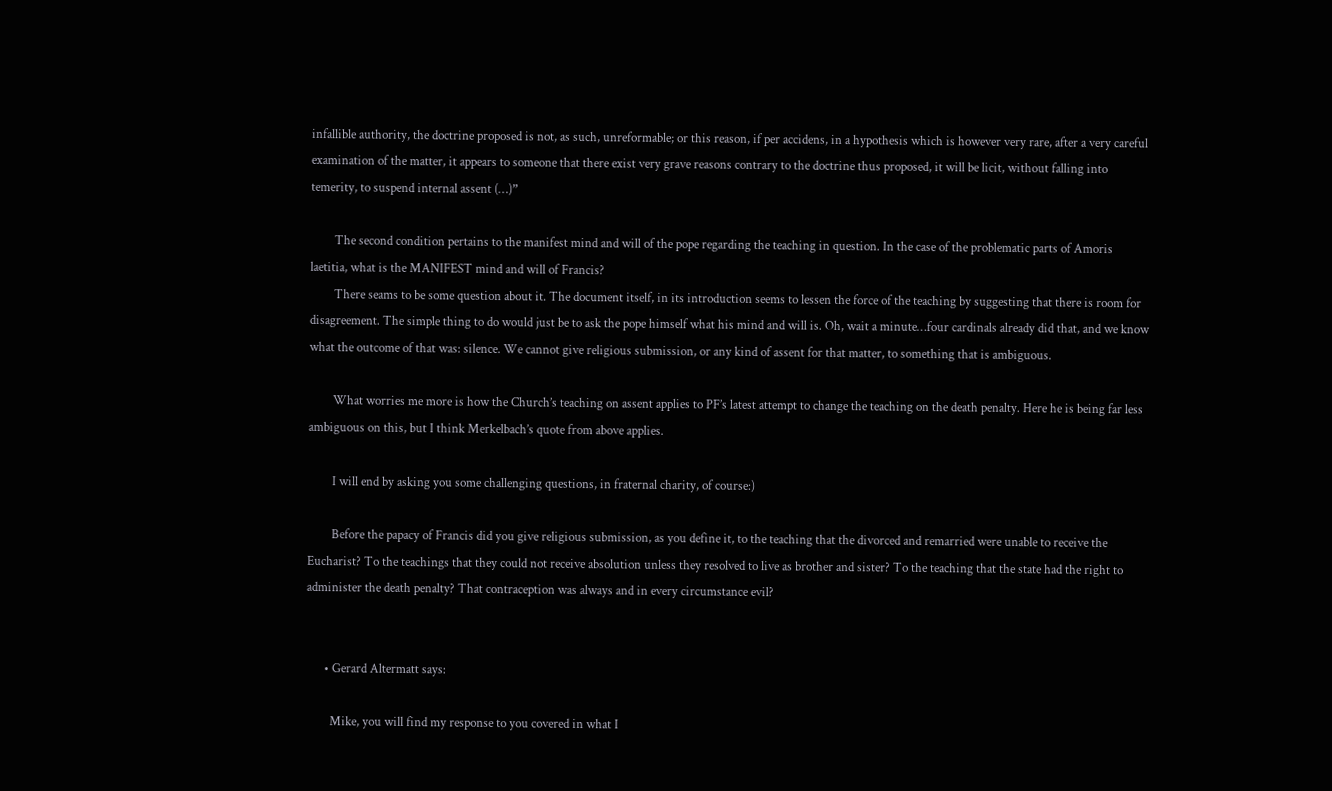infallible authority, the doctrine proposed is not, as such, unreformable; or this reason, if per accidens, in a hypothesis which is however very rare, after a very careful examination of the matter, it appears to someone that there exist very grave reasons contrary to the doctrine thus proposed, it will be licit, without falling into temerity, to suspend internal assent (…)”

        The second condition pertains to the manifest mind and will of the pope regarding the teaching in question. In the case of the problematic parts of Amoris laetitia, what is the MANIFEST mind and will of Francis?
        There seams to be some question about it. The document itself, in its introduction seems to lessen the force of the teaching by suggesting that there is room for disagreement. The simple thing to do would just be to ask the pope himself what his mind and will is. Oh, wait a minute…four cardinals already did that, and we know what the outcome of that was: silence. We cannot give religious submission, or any kind of assent for that matter, to something that is ambiguous.

        What worries me more is how the Church’s teaching on assent applies to PF’s latest attempt to change the teaching on the death penalty. Here he is being far less ambiguous on this, but I think Merkelbach’s quote from above applies.

        I will end by asking you some challenging questions, in fraternal charity, of course:)

        Before the papacy of Francis did you give religious submission, as you define it, to the teaching that the divorced and remarried were unable to receive the Eucharist? To the teachings that they could not receive absolution unless they resolved to live as brother and sister? To the teaching that the state had the right to administer the death penalty? That contraception was always and in every circumstance evil?


      • Gerard Altermatt says:

        Mike, you will find my response to you covered in what I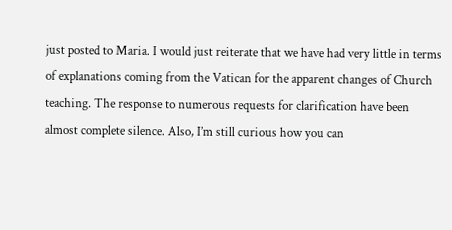just posted to Maria. I would just reiterate that we have had very little in terms of explanations coming from the Vatican for the apparent changes of Church teaching. The response to numerous requests for clarification have been almost complete silence. Also, I’m still curious how you can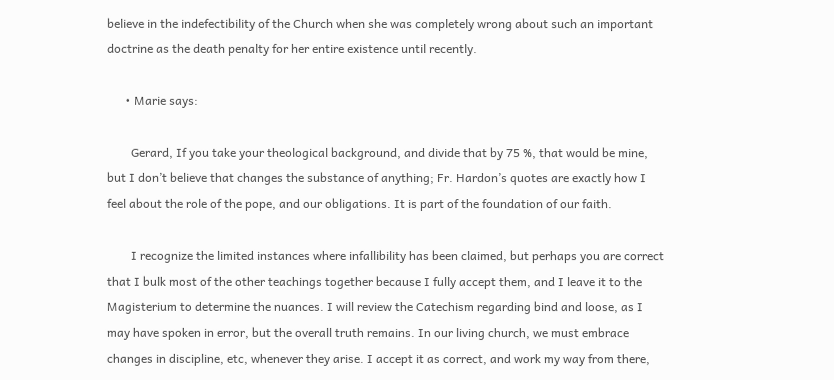believe in the indefectibility of the Church when she was completely wrong about such an important doctrine as the death penalty for her entire existence until recently.

      • Marie says:

        Gerard, If you take your theological background, and divide that by 75 %, that would be mine, but I don’t believe that changes the substance of anything; Fr. Hardon’s quotes are exactly how I feel about the role of the pope, and our obligations. It is part of the foundation of our faith.

        I recognize the limited instances where infallibility has been claimed, but perhaps you are correct that I bulk most of the other teachings together because I fully accept them, and I leave it to the Magisterium to determine the nuances. I will review the Catechism regarding bind and loose, as I may have spoken in error, but the overall truth remains. In our living church, we must embrace changes in discipline, etc, whenever they arise. I accept it as correct, and work my way from there,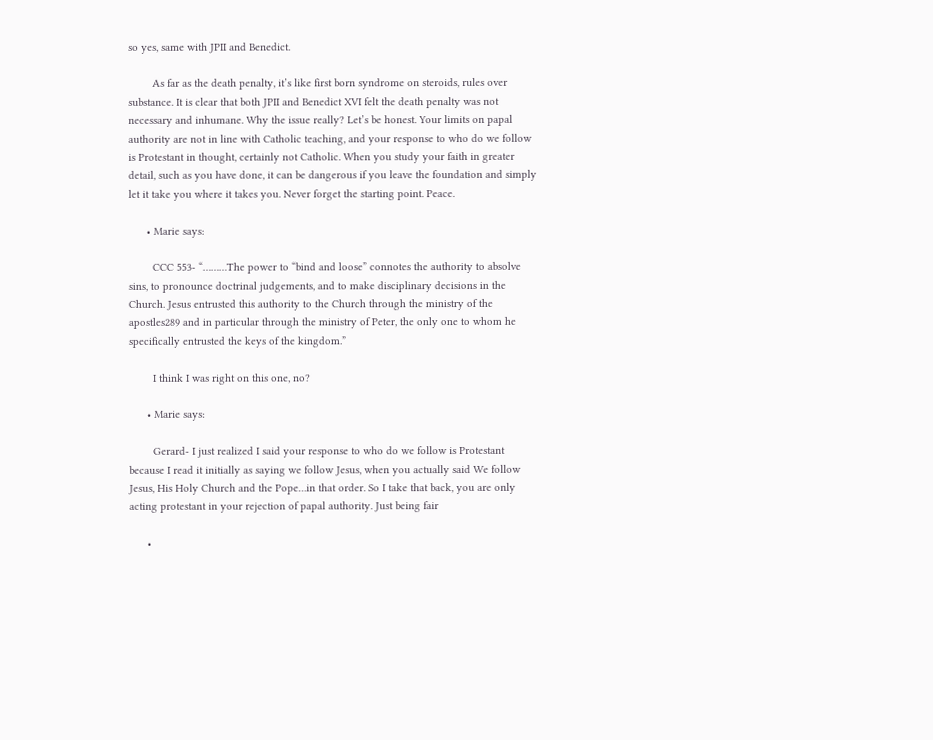so yes, same with JPII and Benedict.

        As far as the death penalty, it’s like first born syndrome on steroids, rules over substance. It is clear that both JPII and Benedict XVI felt the death penalty was not necessary and inhumane. Why the issue really? Let’s be honest. Your limits on papal authority are not in line with Catholic teaching, and your response to who do we follow is Protestant in thought, certainly not Catholic. When you study your faith in greater detail, such as you have done, it can be dangerous if you leave the foundation and simply let it take you where it takes you. Never forget the starting point. Peace.

      • Marie says:

        CCC 553- “………The power to “bind and loose” connotes the authority to absolve sins, to pronounce doctrinal judgements, and to make disciplinary decisions in the Church. Jesus entrusted this authority to the Church through the ministry of the apostles289 and in particular through the ministry of Peter, the only one to whom he specifically entrusted the keys of the kingdom.”

        I think I was right on this one, no?

      • Marie says:

        Gerard- I just realized I said your response to who do we follow is Protestant because I read it initially as saying we follow Jesus, when you actually said We follow Jesus, His Holy Church and the Pope…in that order. So I take that back, you are only acting protestant in your rejection of papal authority. Just being fair

      •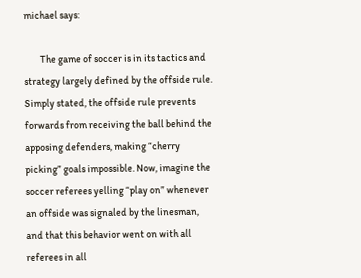michael says:

        The game of soccer is in its tactics and strategy largely defined by the offside rule. Simply stated, the offside rule prevents forwards from receiving the ball behind the apposing defenders, making “cherry picking” goals impossible. Now, imagine the soccer referees yelling “play on” whenever an offside was signaled by the linesman, and that this behavior went on with all referees in all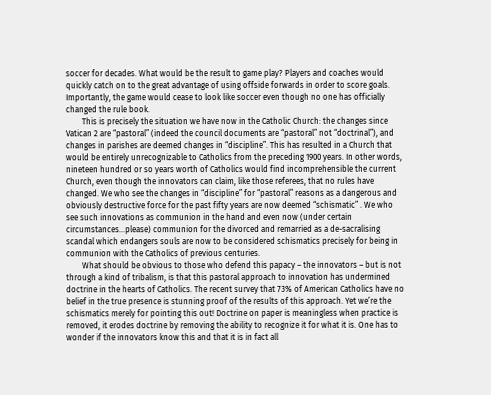soccer for decades. What would be the result to game play? Players and coaches would quickly catch on to the great advantage of using offside forwards in order to score goals. Importantly, the game would cease to look like soccer even though no one has officially changed the rule book.
        This is precisely the situation we have now in the Catholic Church: the changes since Vatican 2 are “pastoral” (indeed the council documents are “pastoral” not “doctrinal”), and changes in parishes are deemed changes in “discipline”. This has resulted in a Church that would be entirely unrecognizable to Catholics from the preceding 1900 years. In other words, nineteen hundred or so years worth of Catholics would find incomprehensible the current Church, even though the innovators can claim, like those referees, that no rules have changed. We who see the changes in “discipline” for “pastoral” reasons as a dangerous and obviously destructive force for the past fifty years are now deemed “schismatic” . We who see such innovations as communion in the hand and even now (under certain circumstances…please) communion for the divorced and remarried as a de-sacralising scandal which endangers souls are now to be considered schismatics precisely for being in communion with the Catholics of previous centuries.
        What should be obvious to those who defend this papacy – the innovators – but is not through a kind of tribalism, is that this pastoral approach to innovation has undermined doctrine in the hearts of Catholics. The recent survey that 73% of American Catholics have no belief in the true presence is stunning proof of the results of this approach. Yet we’re the schismatics merely for pointing this out! Doctrine on paper is meaningless when practice is removed, it erodes doctrine by removing the ability to recognize it for what it is. One has to wonder if the innovators know this and that it is in fact all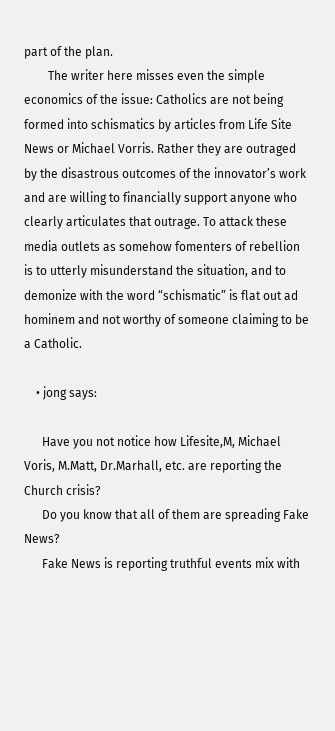part of the plan.
        The writer here misses even the simple economics of the issue: Catholics are not being formed into schismatics by articles from Life Site News or Michael Vorris. Rather they are outraged by the disastrous outcomes of the innovator’s work and are willing to financially support anyone who clearly articulates that outrage. To attack these media outlets as somehow fomenters of rebellion is to utterly misunderstand the situation, and to demonize with the word “schismatic” is flat out ad hominem and not worthy of someone claiming to be a Catholic.

    • jong says:

      Have you not notice how Lifesite,M, Michael Voris, M.Matt, Dr.Marhall, etc. are reporting the Church crisis?
      Do you know that all of them are spreading Fake News?
      Fake News is reporting truthful events mix with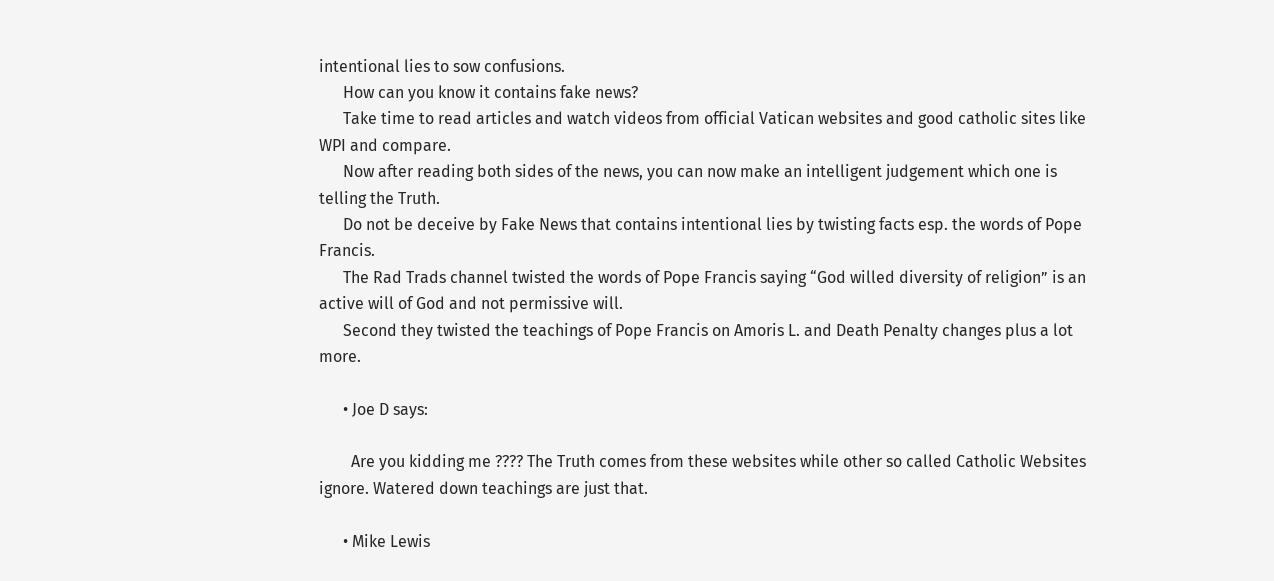intentional lies to sow confusions.
      How can you know it contains fake news?
      Take time to read articles and watch videos from official Vatican websites and good catholic sites like WPI and compare.
      Now after reading both sides of the news, you can now make an intelligent judgement which one is telling the Truth.
      Do not be deceive by Fake News that contains intentional lies by twisting facts esp. the words of Pope Francis.
      The Rad Trads channel twisted the words of Pope Francis saying “God willed diversity of religion” is an active will of God and not permissive will.
      Second they twisted the teachings of Pope Francis on Amoris L. and Death Penalty changes plus a lot more.

      • Joe D says:

        Are you kidding me ???? The Truth comes from these websites while other so called Catholic Websites ignore. Watered down teachings are just that.

      • Mike Lewis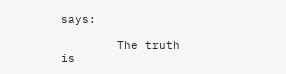says:

        The truth is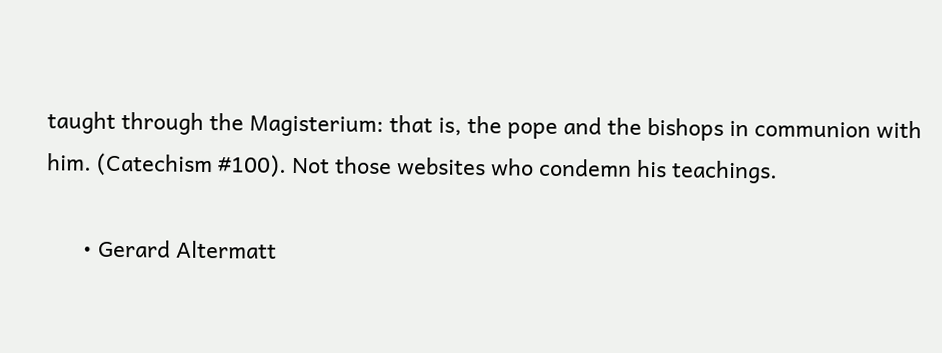taught through the Magisterium: that is, the pope and the bishops in communion with him. (Catechism #100). Not those websites who condemn his teachings.

      • Gerard Altermatt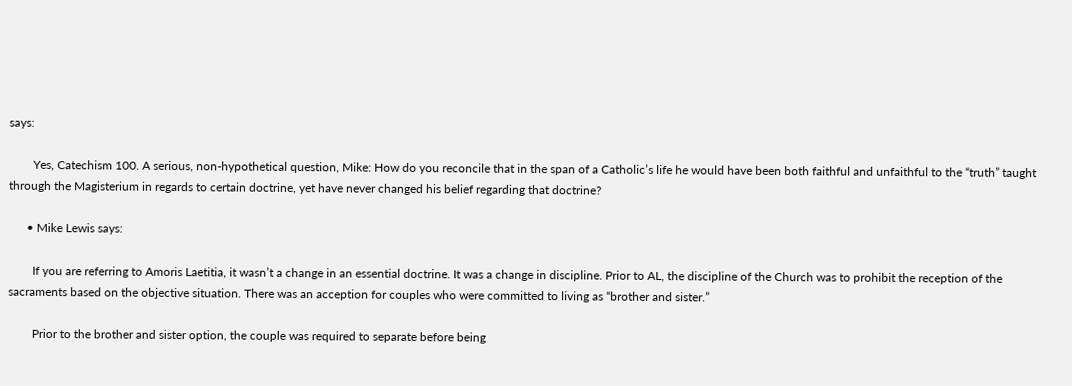says:

        Yes, Catechism 100. A serious, non-hypothetical question, Mike: How do you reconcile that in the span of a Catholic’s life he would have been both faithful and unfaithful to the “truth” taught through the Magisterium in regards to certain doctrine, yet have never changed his belief regarding that doctrine?

      • Mike Lewis says:

        If you are referring to Amoris Laetitia, it wasn’t a change in an essential doctrine. It was a change in discipline. Prior to AL, the discipline of the Church was to prohibit the reception of the sacraments based on the objective situation. There was an acception for couples who were committed to living as “brother and sister.”

        Prior to the brother and sister option, the couple was required to separate before being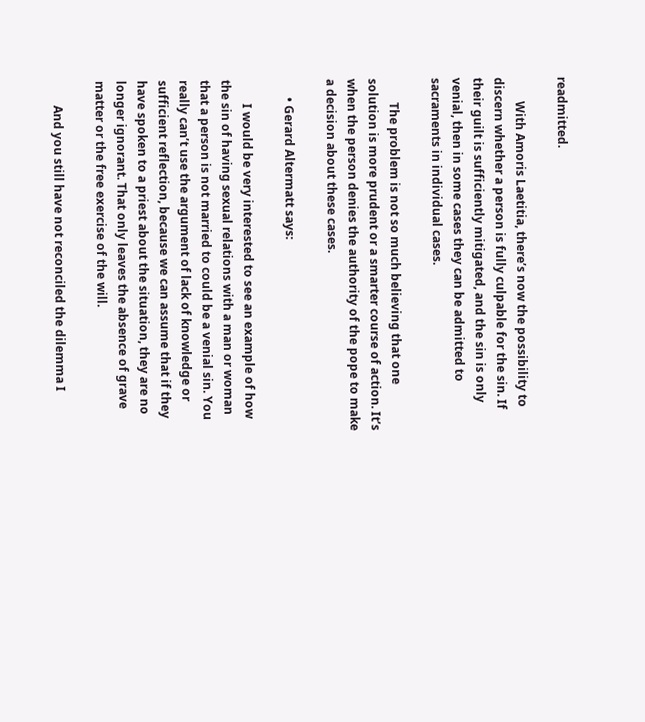readmitted.

        With Amoris Laetitia, there’s now the possibility to discern whether a person is fully culpable for the sin. If their guilt is sufficiently mitigated, and the sin is only venial, then in some cases they can be admitted to sacraments in individual cases.

        The problem is not so much believing that one solution is more prudent or a smarter course of action. It’s when the person denies the authority of the pope to make a decision about these cases.

      • Gerard Altermatt says:

        I would be very interested to see an example of how the sin of having sexual relations with a man or woman that a person is not married to could be a venial sin. You really can’t use the argument of lack of knowledge or sufficient reflection, because we can assume that if they have spoken to a priest about the situation, they are no longer ignorant. That only leaves the absence of grave matter or the free exercise of the will.

        And you still have not reconciled the dilemma I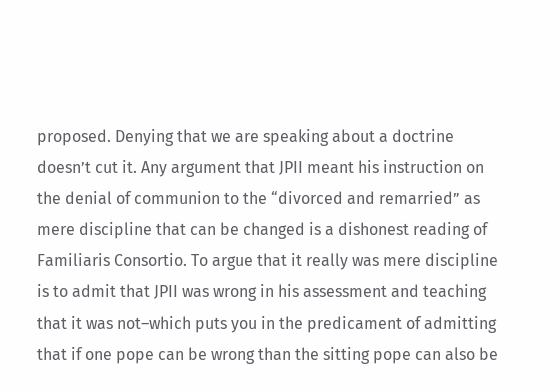proposed. Denying that we are speaking about a doctrine doesn’t cut it. Any argument that JPII meant his instruction on the denial of communion to the “divorced and remarried” as mere discipline that can be changed is a dishonest reading of Familiaris Consortio. To argue that it really was mere discipline is to admit that JPII was wrong in his assessment and teaching that it was not–which puts you in the predicament of admitting that if one pope can be wrong than the sitting pope can also be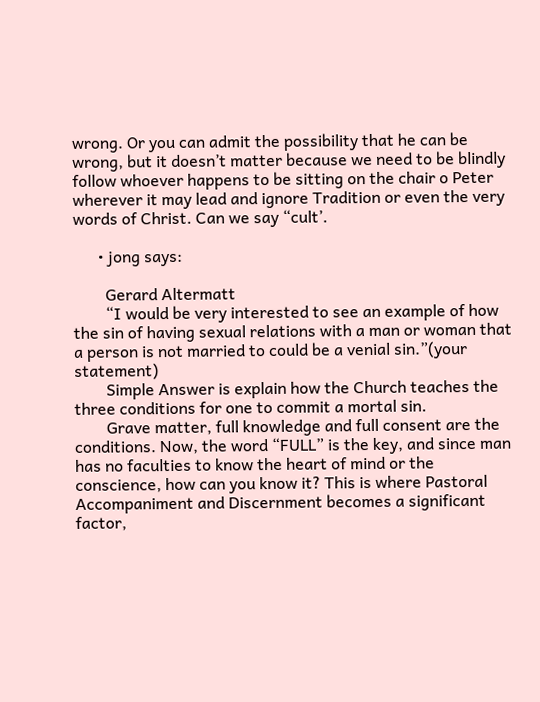wrong. Or you can admit the possibility that he can be wrong, but it doesn’t matter because we need to be blindly follow whoever happens to be sitting on the chair o Peter wherever it may lead and ignore Tradition or even the very words of Christ. Can we say “cult’.

      • jong says:

        Gerard Altermatt
        “I would be very interested to see an example of how the sin of having sexual relations with a man or woman that a person is not married to could be a venial sin.”(your statement)
        Simple Answer is explain how the Church teaches the three conditions for one to commit a mortal sin.
        Grave matter, full knowledge and full consent are the conditions. Now, the word “FULL” is the key, and since man has no faculties to know the heart of mind or the conscience, how can you know it? This is where Pastoral Accompaniment and Discernment becomes a significant factor,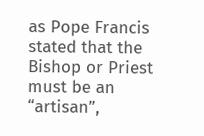as Pope Francis stated that the Bishop or Priest must be an “artisan”,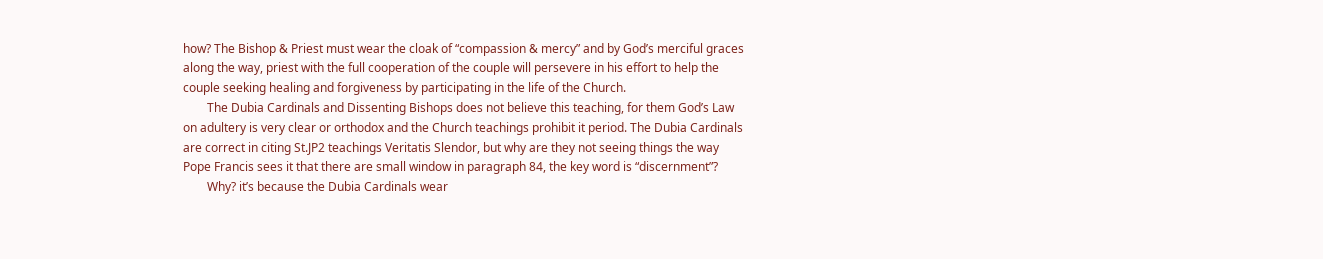how? The Bishop & Priest must wear the cloak of “compassion & mercy” and by God’s merciful graces along the way, priest with the full cooperation of the couple will persevere in his effort to help the couple seeking healing and forgiveness by participating in the life of the Church.
        The Dubia Cardinals and Dissenting Bishops does not believe this teaching, for them God’s Law on adultery is very clear or orthodox and the Church teachings prohibit it period. The Dubia Cardinals are correct in citing St.JP2 teachings Veritatis Slendor, but why are they not seeing things the way Pope Francis sees it that there are small window in paragraph 84, the key word is “discernment”?
        Why? it’s because the Dubia Cardinals wear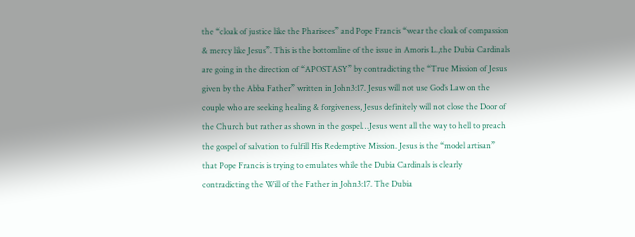the “cloak of justice like the Pharisees” and Pope Francis “wear the cloak of compassion & mercy like Jesus”. This is the bottomline of the issue in Amoris L.,the Dubia Cardinals are going in the direction of “APOSTASY” by contradicting the “True Mission of Jesus given by the Abba Father” written in John3:17. Jesus will not use God’s Law on the couple who are seeking healing & forgiveness, Jesus definitely will not close the Door of the Church but rather as shown in the gospel…Jesus went all the way to hell to preach the gospel of salvation to fulfill His Redemptive Mission. Jesus is the “model artisan” that Pope Francis is trying to emulates while the Dubia Cardinals is clearly contradicting the Will of the Father in John3:17. The Dubia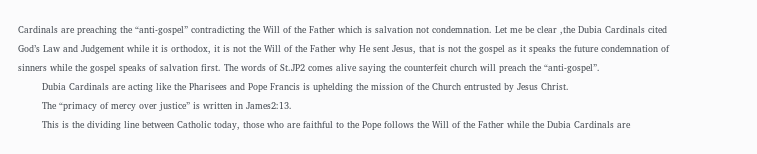Cardinals are preaching the “anti-gospel” contradicting the Will of the Father which is salvation not condemnation. Let me be clear ,the Dubia Cardinals cited God’s Law and Judgement while it is orthodox, it is not the Will of the Father why He sent Jesus, that is not the gospel as it speaks the future condemnation of sinners while the gospel speaks of salvation first. The words of St.JP2 comes alive saying the counterfeit church will preach the “anti-gospel”.
        Dubia Cardinals are acting like the Pharisees and Pope Francis is uphelding the mission of the Church entrusted by Jesus Christ.
        The “primacy of mercy over justice” is written in James2:13.
        This is the dividing line between Catholic today, those who are faithful to the Pope follows the Will of the Father while the Dubia Cardinals are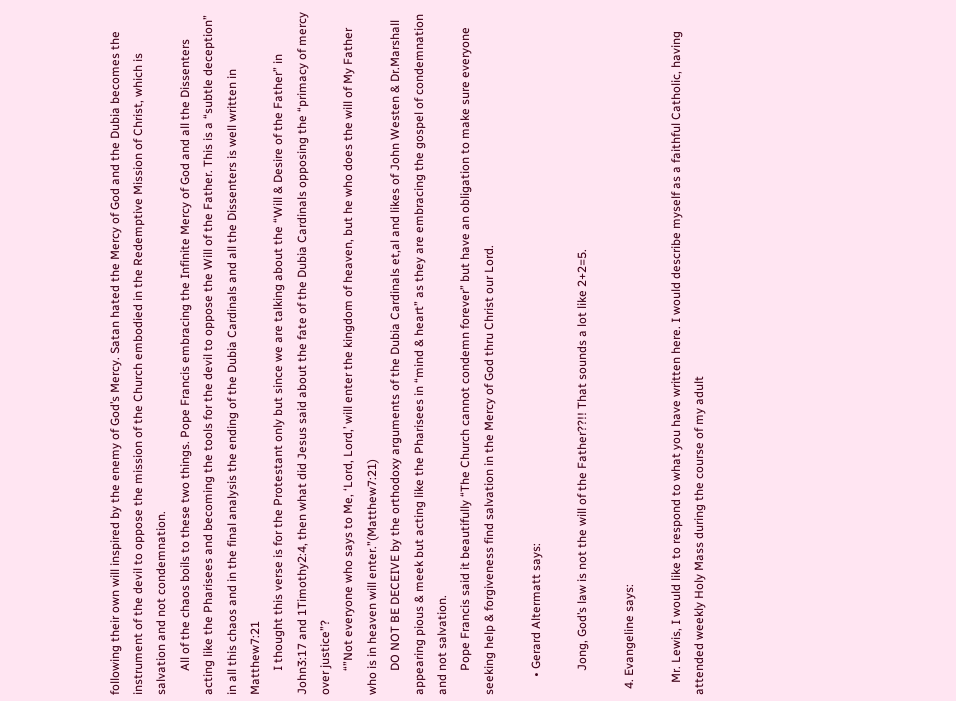following their own will inspired by the enemy of God’s Mercy. Satan hated the Mercy of God and the Dubia becomes the instrument of the devil to oppose the mission of the Church embodied in the Redemptive Mission of Christ, which is salvation and not condemnation.
        All of the chaos boils to these two things. Pope Francis embracing the Infinite Mercy of God and all the Dissenters acting like the Pharisees and becoming the tools for the devil to oppose the Will of the Father. This is a “subtle deception” in all this chaos and in the final analysis the ending of the Dubia Cardinals and all the Dissenters is well written in Matthew7:21
        I thought this verse is for the Protestant only but since we are talking about the “Will & Desire of the Father” in John3:17 and 1Timothy2:4, then what did Jesus said about the fate of the Dubia Cardinals opposing the “primacy of mercy over justice”?
        “”Not everyone who says to Me, ‘Lord, Lord,’ will enter the kingdom of heaven, but he who does the will of My Father who is in heaven will enter.”(Matthew7:21)
        DO NOT BE DECEIVE by the orthodoxy arguments of the Dubia Cardinals et,al and likes of John Westen & Dr.Marshall appearing pious & meek but acting like the Pharisees in “mind & heart” as they are embracing the gospel of condemnation and not salvation.
        Pope Francis said it beautifully “The Church cannot condemn forever” but have an obligation to make sure everyone seeking help & forgiveness find salvation in the Mercy of God thru Christ our Lord.

      • Gerard Altermatt says:

        Jong, God’s law is not the will of the Father??!! That sounds a lot like 2+2=5.

  4. Evangeline says:

    Mr. Lewis, I would like to respond to what you have written here. I would describe myself as a faithful Catholic, having attended weekly Holy Mass during the course of my adult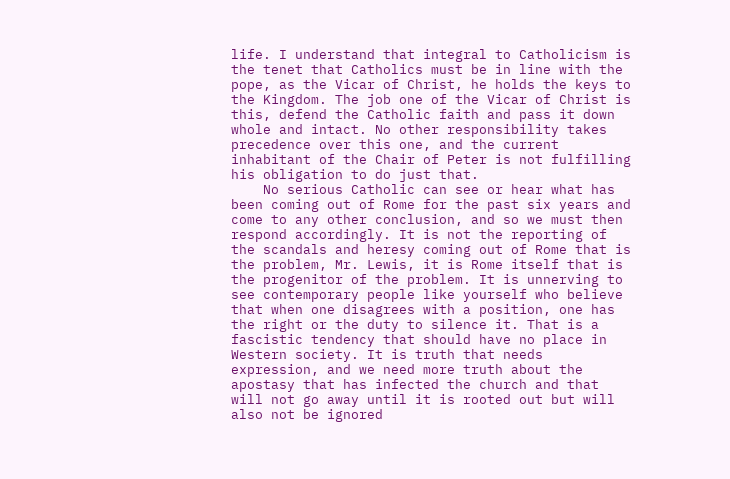life. I understand that integral to Catholicism is the tenet that Catholics must be in line with the pope, as the Vicar of Christ, he holds the keys to the Kingdom. The job one of the Vicar of Christ is this, defend the Catholic faith and pass it down whole and intact. No other responsibility takes precedence over this one, and the current inhabitant of the Chair of Peter is not fulfilling his obligation to do just that.
    No serious Catholic can see or hear what has been coming out of Rome for the past six years and come to any other conclusion, and so we must then respond accordingly. It is not the reporting of the scandals and heresy coming out of Rome that is the problem, Mr. Lewis, it is Rome itself that is the progenitor of the problem. It is unnerving to see contemporary people like yourself who believe that when one disagrees with a position, one has the right or the duty to silence it. That is a fascistic tendency that should have no place in Western society. It is truth that needs expression, and we need more truth about the apostasy that has infected the church and that will not go away until it is rooted out but will also not be ignored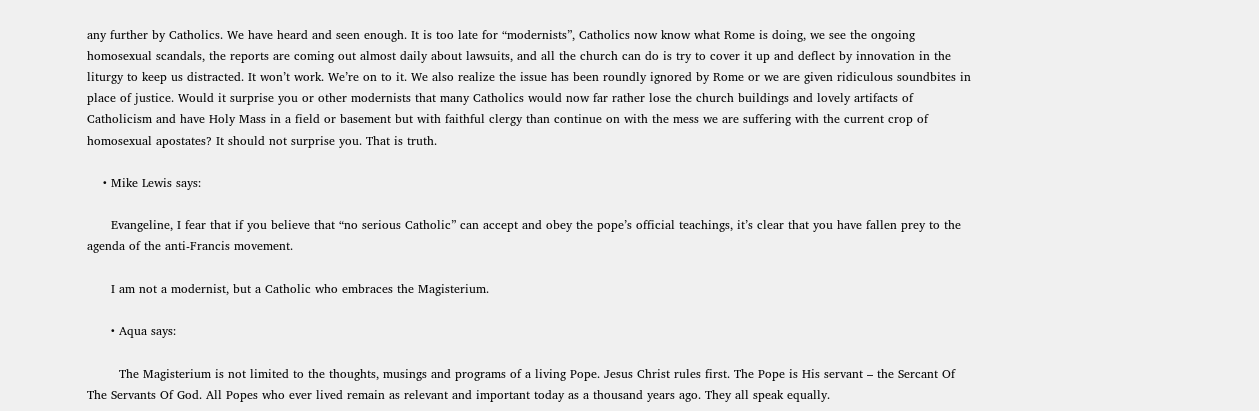any further by Catholics. We have heard and seen enough. It is too late for “modernists”, Catholics now know what Rome is doing, we see the ongoing homosexual scandals, the reports are coming out almost daily about lawsuits, and all the church can do is try to cover it up and deflect by innovation in the liturgy to keep us distracted. It won’t work. We’re on to it. We also realize the issue has been roundly ignored by Rome or we are given ridiculous soundbites in place of justice. Would it surprise you or other modernists that many Catholics would now far rather lose the church buildings and lovely artifacts of Catholicism and have Holy Mass in a field or basement but with faithful clergy than continue on with the mess we are suffering with the current crop of homosexual apostates? It should not surprise you. That is truth.

    • Mike Lewis says:

      Evangeline, I fear that if you believe that “no serious Catholic” can accept and obey the pope’s official teachings, it’s clear that you have fallen prey to the agenda of the anti-Francis movement.

      I am not a modernist, but a Catholic who embraces the Magisterium.

      • Aqua says:

        The Magisterium is not limited to the thoughts, musings and programs of a living Pope. Jesus Christ rules first. The Pope is His servant – the Sercant Of The Servants Of God. All Popes who ever lived remain as relevant and important today as a thousand years ago. They all speak equally.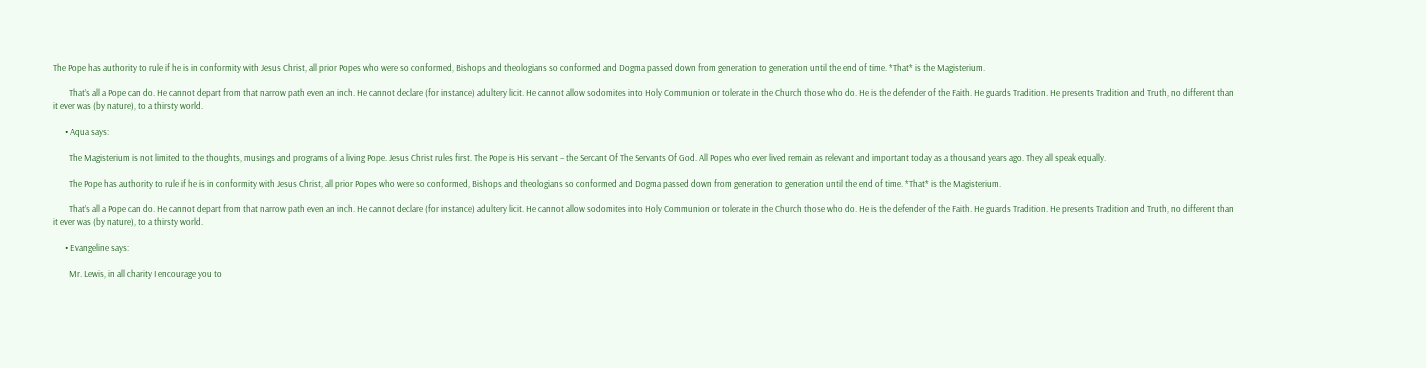The Pope has authority to rule if he is in conformity with Jesus Christ, all prior Popes who were so conformed, Bishops and theologians so conformed and Dogma passed down from generation to generation until the end of time. *That* is the Magisterium.

        That’s all a Pope can do. He cannot depart from that narrow path even an inch. He cannot declare (for instance) adultery licit. He cannot allow sodomites into Holy Communion or tolerate in the Church those who do. He is the defender of the Faith. He guards Tradition. He presents Tradition and Truth, no different than it ever was (by nature), to a thirsty world.

      • Aqua says:

        The Magisterium is not limited to the thoughts, musings and programs of a living Pope. Jesus Christ rules first. The Pope is His servant – the Sercant Of The Servants Of God. All Popes who ever lived remain as relevant and important today as a thousand years ago. They all speak equally.

        The Pope has authority to rule if he is in conformity with Jesus Christ, all prior Popes who were so conformed, Bishops and theologians so conformed and Dogma passed down from generation to generation until the end of time. *That* is the Magisterium.

        That’s all a Pope can do. He cannot depart from that narrow path even an inch. He cannot declare (for instance) adultery licit. He cannot allow sodomites into Holy Communion or tolerate in the Church those who do. He is the defender of the Faith. He guards Tradition. He presents Tradition and Truth, no different than it ever was (by nature), to a thirsty world.

      • Evangeline says:

        Mr. Lewis, in all charity I encourage you to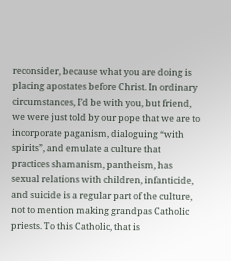reconsider, because what you are doing is placing apostates before Christ. In ordinary circumstances, I’d be with you, but friend, we were just told by our pope that we are to incorporate paganism, dialoguing “with spirits”, and emulate a culture that practices shamanism, pantheism, has sexual relations with children, infanticide, and suicide is a regular part of the culture, not to mention making grandpas Catholic priests. To this Catholic, that is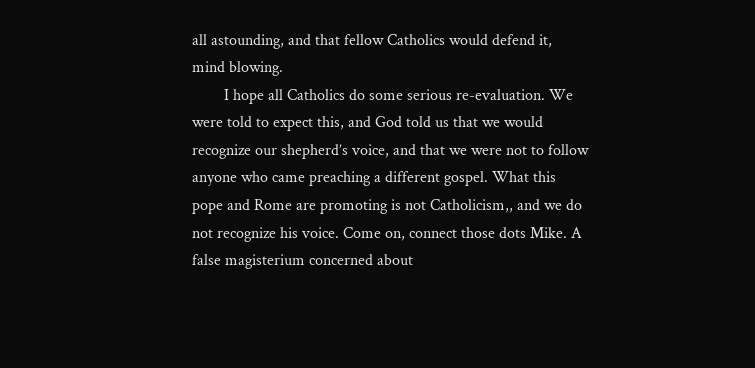all astounding, and that fellow Catholics would defend it, mind blowing.
        I hope all Catholics do some serious re-evaluation. We were told to expect this, and God told us that we would recognize our shepherd’s voice, and that we were not to follow anyone who came preaching a different gospel. What this pope and Rome are promoting is not Catholicism,, and we do not recognize his voice. Come on, connect those dots Mike. A false magisterium concerned about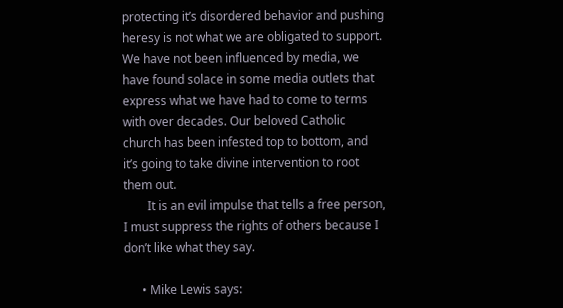protecting it’s disordered behavior and pushing heresy is not what we are obligated to support. We have not been influenced by media, we have found solace in some media outlets that express what we have had to come to terms with over decades. Our beloved Catholic church has been infested top to bottom, and it’s going to take divine intervention to root them out.
        It is an evil impulse that tells a free person, I must suppress the rights of others because I don’t like what they say.

      • Mike Lewis says: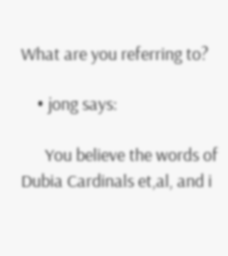What are you referring to?

    • jong says:

      You believe the words of Dubia Cardinals et,al, and i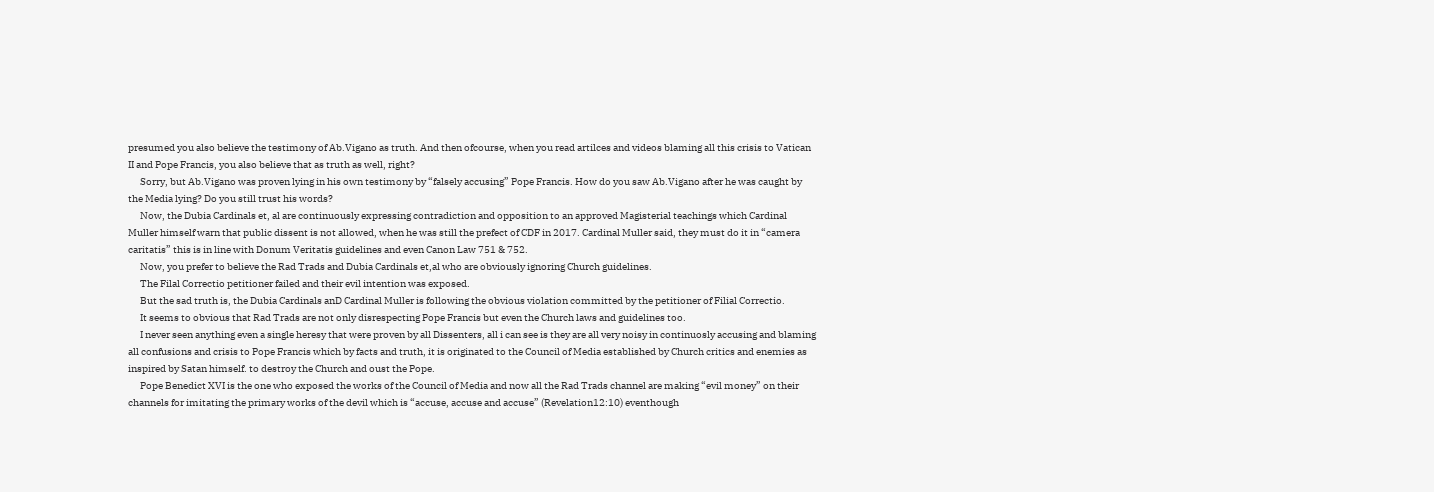presumed you also believe the testimony of Ab.Vigano as truth. And then ofcourse, when you read artilces and videos blaming all this crisis to Vatican II and Pope Francis, you also believe that as truth as well, right?
      Sorry, but Ab.Vigano was proven lying in his own testimony by “falsely accusing” Pope Francis. How do you saw Ab.Vigano after he was caught by the Media lying? Do you still trust his words?
      Now, the Dubia Cardinals et, al are continuously expressing contradiction and opposition to an approved Magisterial teachings which Cardinal Muller himself warn that public dissent is not allowed, when he was still the prefect of CDF in 2017. Cardinal Muller said, they must do it in “camera caritatis” this is in line with Donum Veritatis guidelines and even Canon Law 751 & 752.
      Now, you prefer to believe the Rad Trads and Dubia Cardinals et,al who are obviously ignoring Church guidelines.
      The Filal Correctio petitioner failed and their evil intention was exposed.
      But the sad truth is, the Dubia Cardinals anD Cardinal Muller is following the obvious violation committed by the petitioner of Filial Correctio.
      It seems to obvious that Rad Trads are not only disrespecting Pope Francis but even the Church laws and guidelines too.
      I never seen anything even a single heresy that were proven by all Dissenters, all i can see is they are all very noisy in continuosly accusing and blaming all confusions and crisis to Pope Francis which by facts and truth, it is originated to the Council of Media established by Church critics and enemies as inspired by Satan himself. to destroy the Church and oust the Pope.
      Pope Benedict XVI is the one who exposed the works of the Council of Media and now all the Rad Trads channel are making “evil money” on their channels for imitating the primary works of the devil which is “accuse, accuse and accuse” (Revelation12:10) eventhough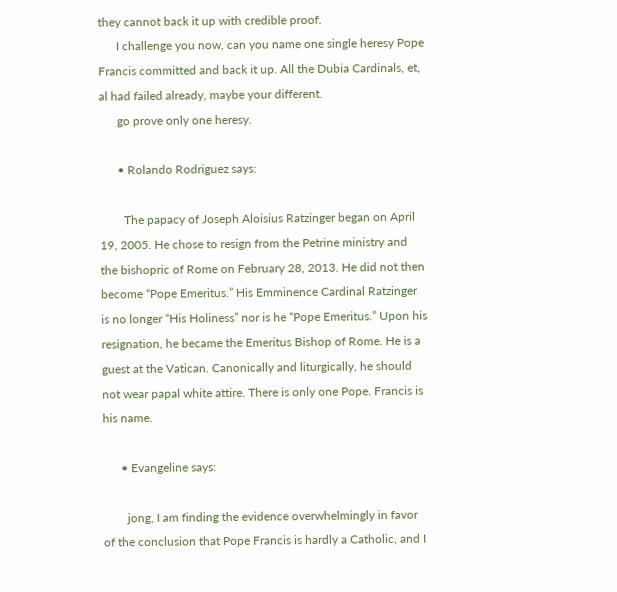they cannot back it up with credible proof.
      I challenge you now, can you name one single heresy Pope Francis committed and back it up. All the Dubia Cardinals, et, al had failed already, maybe your different.
      go prove only one heresy.

      • Rolando Rodriguez says:

        The papacy of Joseph Aloisius Ratzinger began on April 19, 2005. He chose to resign from the Petrine ministry and the bishopric of Rome on February 28, 2013. He did not then become “Pope Emeritus.” His Emminence Cardinal Ratzinger is no longer “His Holiness” nor is he “Pope Emeritus.” Upon his resignation, he became the Emeritus Bishop of Rome. He is a guest at the Vatican. Canonically and liturgically, he should not wear papal white attire. There is only one Pope. Francis is his name.

      • Evangeline says:

        jong, I am finding the evidence overwhelmingly in favor of the conclusion that Pope Francis is hardly a Catholic, and I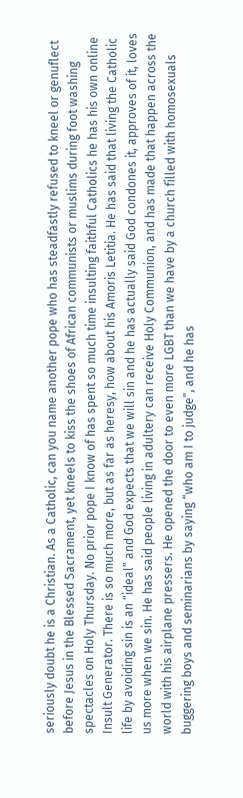seriously doubt he is a Christian. As a Catholic, can you name another pope who has steadfastly refused to kneel or genuflect before Jesus in the Blessed Sacrament, yet kneels to kiss the shoes of African communists or muslims during foot washing spectacles on Holy Thursday. No prior pope I know of has spent so much time insulting faithful Catholics he has his own online Insult Generator. There is so much more, but as far as heresy, how about his Amoris Letitia. He has said that living the Catholic life by avoiding sin is an “ideal” and God expects that we will sin and he has actually said God condones it, approves of it, loves us more when we sin. He has said people living in adultery can receive Holy Communion, and has made that happen across the world with his airplane pressers. He opened the door to even more LGBT than we have by a church filled with homosexuals buggering boys and seminarians by saying “who am I to judge”, and he has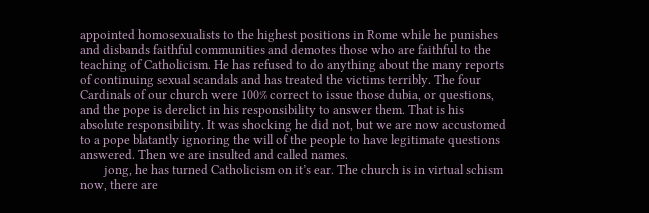appointed homosexualists to the highest positions in Rome while he punishes and disbands faithful communities and demotes those who are faithful to the teaching of Catholicism. He has refused to do anything about the many reports of continuing sexual scandals and has treated the victims terribly. The four Cardinals of our church were 100% correct to issue those dubia, or questions, and the pope is derelict in his responsibility to answer them. That is his absolute responsibility. It was shocking he did not, but we are now accustomed to a pope blatantly ignoring the will of the people to have legitimate questions answered. Then we are insulted and called names.
        jong, he has turned Catholicism on it’s ear. The church is in virtual schism now, there are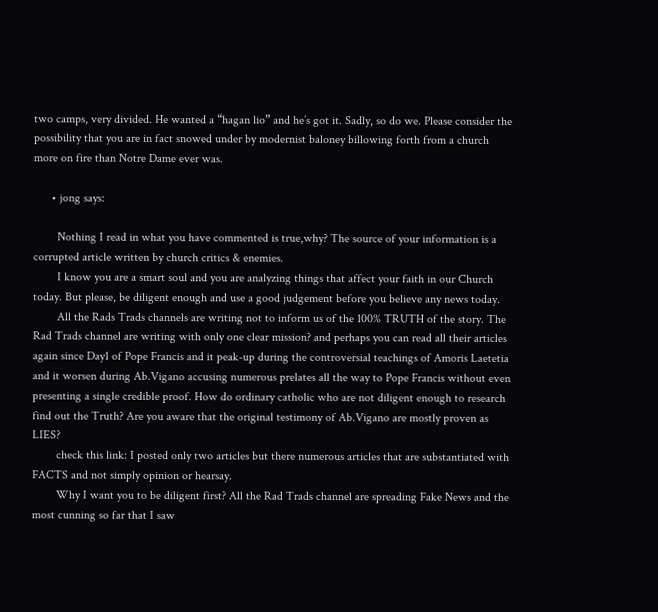two camps, very divided. He wanted a “hagan lio” and he’s got it. Sadly, so do we. Please consider the possibility that you are in fact snowed under by modernist baloney billowing forth from a church more on fire than Notre Dame ever was.

      • jong says:

        Nothing I read in what you have commented is true,why? The source of your information is a corrupted article written by church critics & enemies.
        I know you are a smart soul and you are analyzing things that affect your faith in our Church today. But please, be diligent enough and use a good judgement before you believe any news today.
        All the Rads Trads channels are writing not to inform us of the 100% TRUTH of the story. The Rad Trads channel are writing with only one clear mission? and perhaps you can read all their articles again since Day1 of Pope Francis and it peak-up during the controversial teachings of Amoris Laetetia and it worsen during Ab.Vigano accusing numerous prelates all the way to Pope Francis without even presenting a single credible proof. How do ordinary catholic who are not diligent enough to research find out the Truth? Are you aware that the original testimony of Ab.Vigano are mostly proven as LIES?
        check this link: I posted only two articles but there numerous articles that are substantiated with FACTS and not simply opinion or hearsay.
        Why I want you to be diligent first? All the Rad Trads channel are spreading Fake News and the most cunning so far that I saw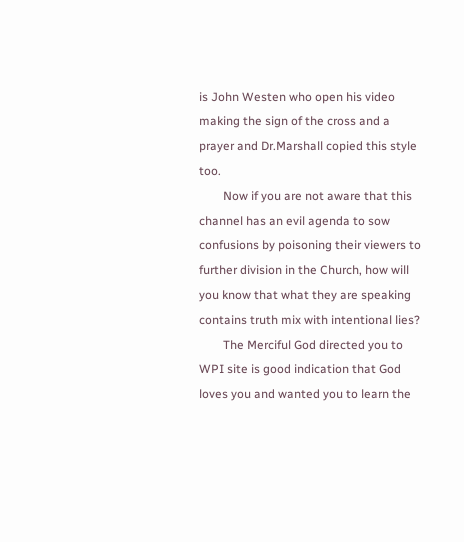is John Westen who open his video making the sign of the cross and a prayer and Dr.Marshall copied this style too.
        Now if you are not aware that this channel has an evil agenda to sow confusions by poisoning their viewers to further division in the Church, how will you know that what they are speaking contains truth mix with intentional lies?
        The Merciful God directed you to WPI site is good indication that God loves you and wanted you to learn the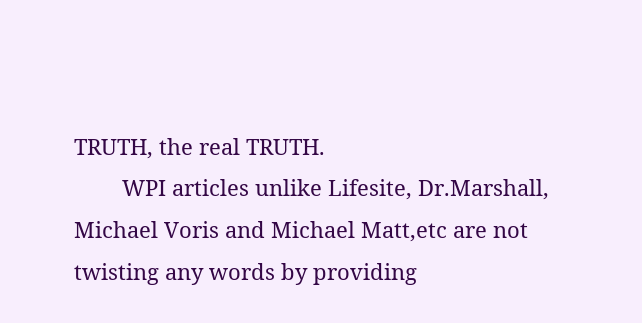TRUTH, the real TRUTH.
        WPI articles unlike Lifesite, Dr.Marshall, Michael Voris and Michael Matt,etc are not twisting any words by providing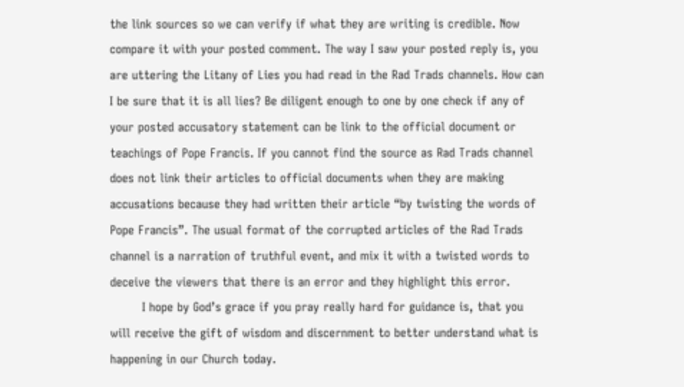the link sources so we can verify if what they are writing is credible. Now compare it with your posted comment. The way I saw your posted reply is, you are uttering the Litany of Lies you had read in the Rad Trads channels. How can I be sure that it is all lies? Be diligent enough to one by one check if any of your posted accusatory statement can be link to the official document or teachings of Pope Francis. If you cannot find the source as Rad Trads channel does not link their articles to official documents when they are making accusations because they had written their article “by twisting the words of Pope Francis”. The usual format of the corrupted articles of the Rad Trads channel is a narration of truthful event, and mix it with a twisted words to deceive the viewers that there is an error and they highlight this error.
        I hope by God’s grace if you pray really hard for guidance is, that you will receive the gift of wisdom and discernment to better understand what is happening in our Church today.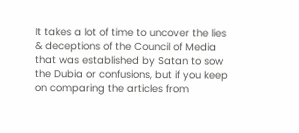It takes a lot of time to uncover the lies & deceptions of the Council of Media that was established by Satan to sow the Dubia or confusions, but if you keep on comparing the articles from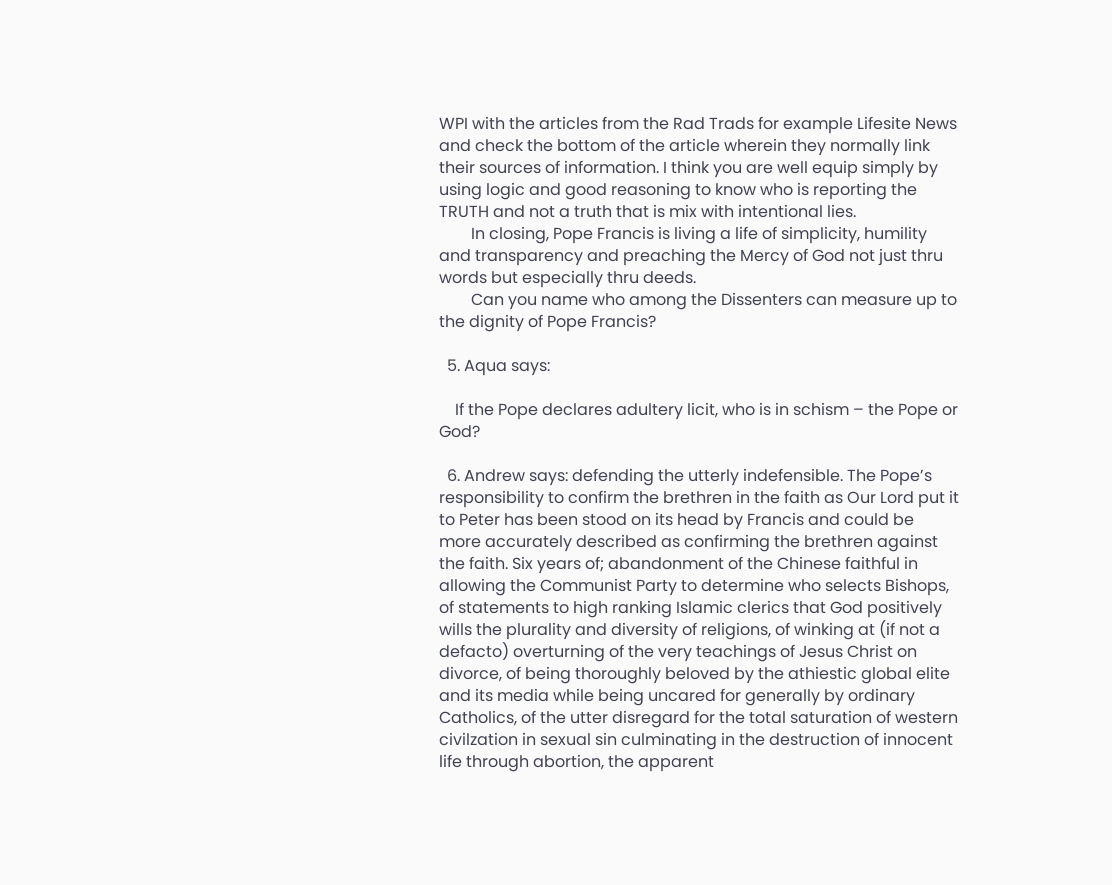WPI with the articles from the Rad Trads for example Lifesite News and check the bottom of the article wherein they normally link their sources of information. I think you are well equip simply by using logic and good reasoning to know who is reporting the TRUTH and not a truth that is mix with intentional lies.
        In closing, Pope Francis is living a life of simplicity, humility and transparency and preaching the Mercy of God not just thru words but especially thru deeds.
        Can you name who among the Dissenters can measure up to the dignity of Pope Francis?

  5. Aqua says:

    If the Pope declares adultery licit, who is in schism – the Pope or God?

  6. Andrew says: defending the utterly indefensible. The Pope’s responsibility to confirm the brethren in the faith as Our Lord put it to Peter has been stood on its head by Francis and could be more accurately described as confirming the brethren against the faith. Six years of; abandonment of the Chinese faithful in allowing the Communist Party to determine who selects Bishops, of statements to high ranking Islamic clerics that God positively wills the plurality and diversity of religions, of winking at (if not a defacto) overturning of the very teachings of Jesus Christ on divorce, of being thoroughly beloved by the athiestic global elite and its media while being uncared for generally by ordinary Catholics, of the utter disregard for the total saturation of western civilzation in sexual sin culminating in the destruction of innocent life through abortion, the apparent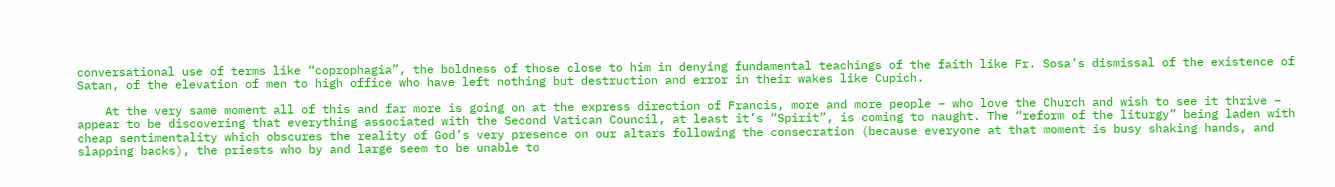conversational use of terms like “coprophagia”, the boldness of those close to him in denying fundamental teachings of the faith like Fr. Sosa’s dismissal of the existence of Satan, of the elevation of men to high office who have left nothing but destruction and error in their wakes like Cupich.

    At the very same moment all of this and far more is going on at the express direction of Francis, more and more people – who love the Church and wish to see it thrive – appear to be discovering that everything associated with the Second Vatican Council, at least it’s “Spirit”, is coming to naught. The “reform of the liturgy” being laden with cheap sentimentality which obscures the reality of God’s very presence on our altars following the consecration (because everyone at that moment is busy shaking hands, and slapping backs), the priests who by and large seem to be unable to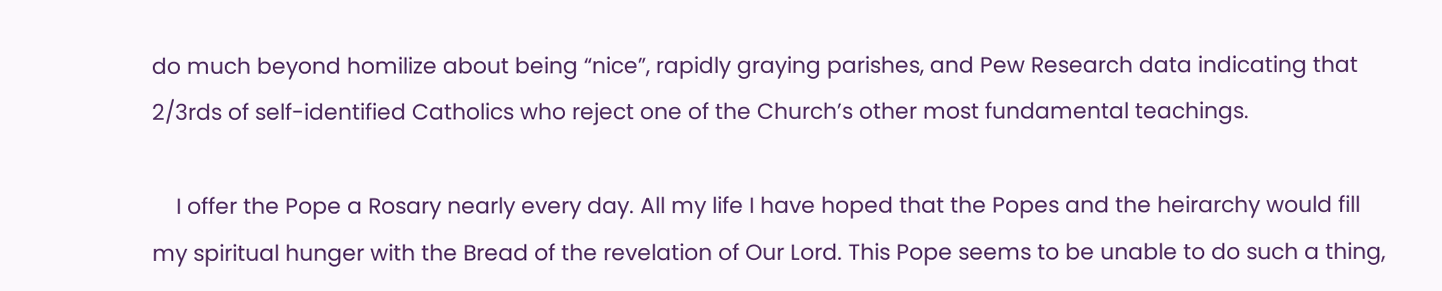do much beyond homilize about being “nice”, rapidly graying parishes, and Pew Research data indicating that 2/3rds of self-identified Catholics who reject one of the Church’s other most fundamental teachings.

    I offer the Pope a Rosary nearly every day. All my life I have hoped that the Popes and the heirarchy would fill my spiritual hunger with the Bread of the revelation of Our Lord. This Pope seems to be unable to do such a thing,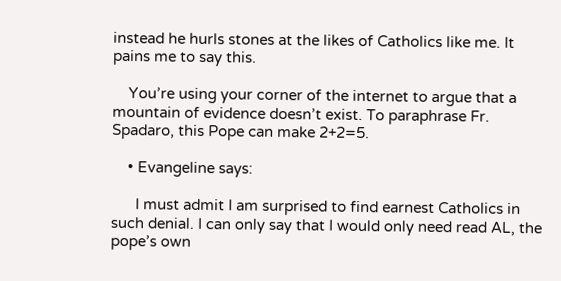instead he hurls stones at the likes of Catholics like me. It pains me to say this.

    You’re using your corner of the internet to argue that a mountain of evidence doesn’t exist. To paraphrase Fr. Spadaro, this Pope can make 2+2=5.

    • Evangeline says:

      I must admit I am surprised to find earnest Catholics in such denial. I can only say that I would only need read AL, the pope’s own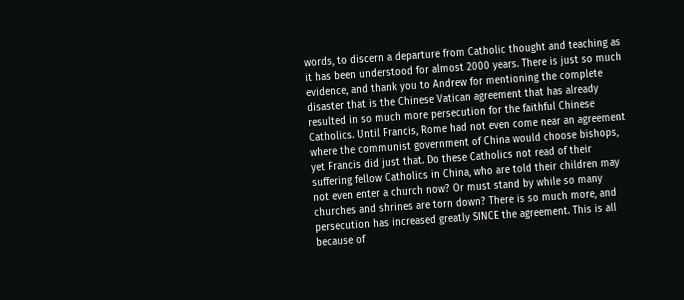words, to discern a departure from Catholic thought and teaching as it has been understood for almost 2000 years. There is just so much evidence, and thank you to Andrew for mentioning the complete disaster that is the Chinese Vatican agreement that has already resulted in so much more persecution for the faithful Chinese Catholics. Until Francis, Rome had not even come near an agreement where the communist government of China would choose bishops, yet Francis did just that. Do these Catholics not read of their suffering fellow Catholics in China, who are told their children may not even enter a church now? Or must stand by while so many churches and shrines are torn down? There is so much more, and persecution has increased greatly SINCE the agreement. This is all because of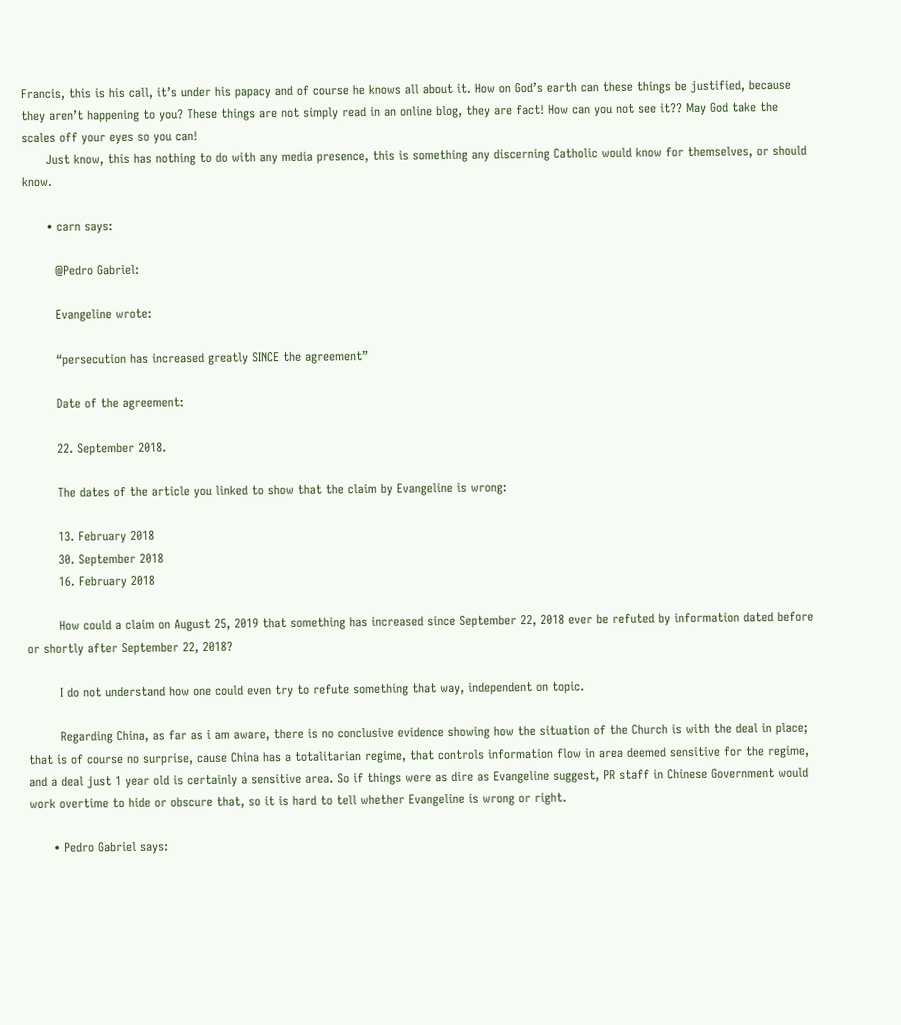Francis, this is his call, it’s under his papacy and of course he knows all about it. How on God’s earth can these things be justified, because they aren’t happening to you? These things are not simply read in an online blog, they are fact! How can you not see it?? May God take the scales off your eyes so you can!
      Just know, this has nothing to do with any media presence, this is something any discerning Catholic would know for themselves, or should know.

      • carn says:

        @Pedro Gabriel:

        Evangeline wrote:

        “persecution has increased greatly SINCE the agreement”

        Date of the agreement:

        22. September 2018.

        The dates of the article you linked to show that the claim by Evangeline is wrong:

        13. February 2018
        30. September 2018
        16. February 2018

        How could a claim on August 25, 2019 that something has increased since September 22, 2018 ever be refuted by information dated before or shortly after September 22, 2018?

        I do not understand how one could even try to refute something that way, independent on topic.

        Regarding China, as far as i am aware, there is no conclusive evidence showing how the situation of the Church is with the deal in place; that is of course no surprise, cause China has a totalitarian regime, that controls information flow in area deemed sensitive for the regime, and a deal just 1 year old is certainly a sensitive area. So if things were as dire as Evangeline suggest, PR staff in Chinese Government would work overtime to hide or obscure that, so it is hard to tell whether Evangeline is wrong or right.

      • Pedro Gabriel says: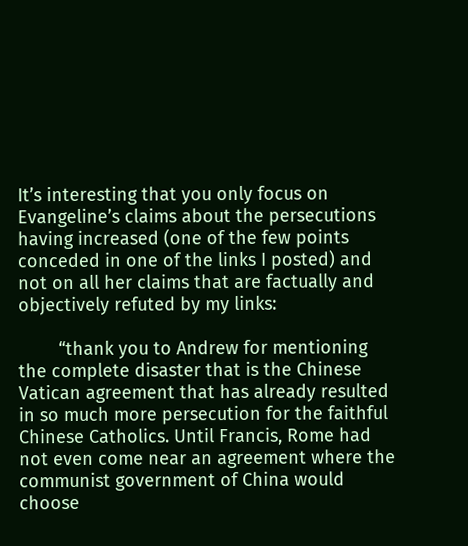It’s interesting that you only focus on Evangeline’s claims about the persecutions having increased (one of the few points conceded in one of the links I posted) and not on all her claims that are factually and objectively refuted by my links:

        “thank you to Andrew for mentioning the complete disaster that is the Chinese Vatican agreement that has already resulted in so much more persecution for the faithful Chinese Catholics. Until Francis, Rome had not even come near an agreement where the communist government of China would choose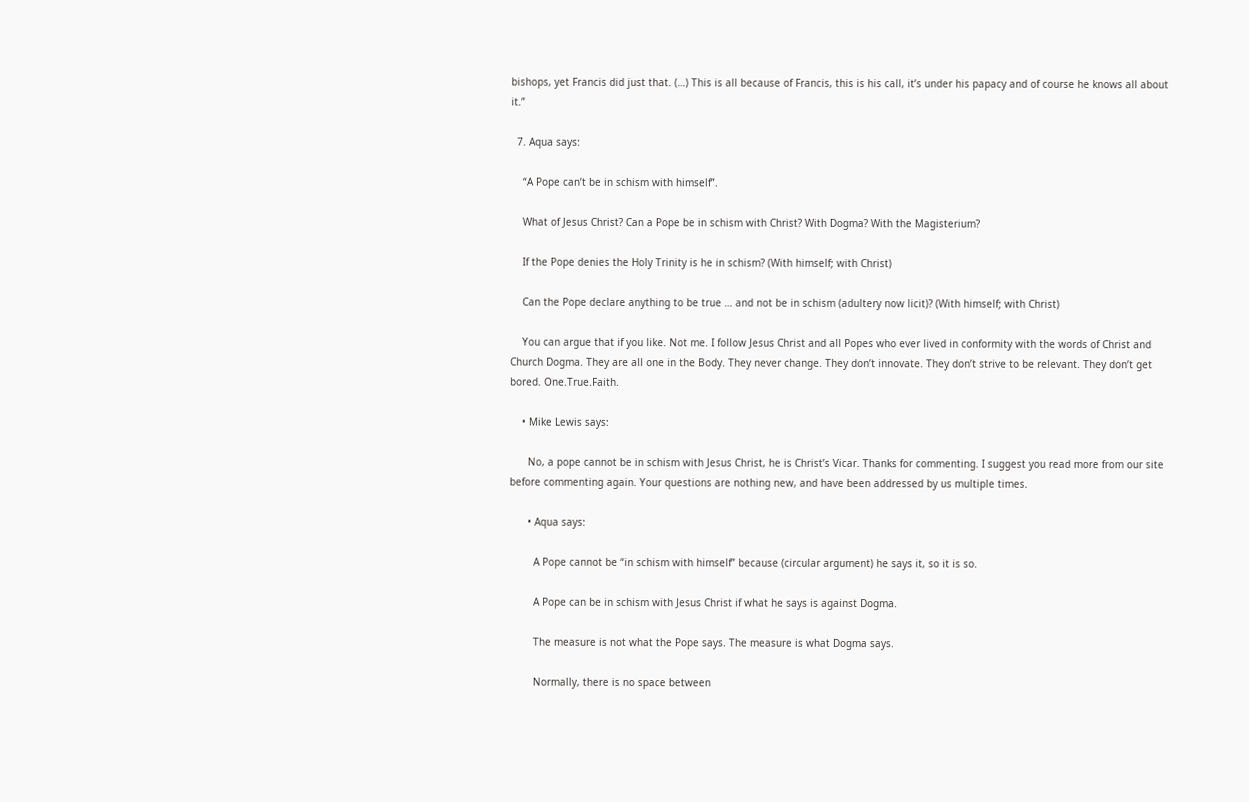bishops, yet Francis did just that. (…) This is all because of Francis, this is his call, it’s under his papacy and of course he knows all about it.”

  7. Aqua says:

    “A Pope can’t be in schism with himself”.

    What of Jesus Christ? Can a Pope be in schism with Christ? With Dogma? With the Magisterium?

    If the Pope denies the Holy Trinity is he in schism? (With himself; with Christ)

    Can the Pope declare anything to be true … and not be in schism (adultery now licit)? (With himself; with Christ)

    You can argue that if you like. Not me. I follow Jesus Christ and all Popes who ever lived in conformity with the words of Christ and Church Dogma. They are all one in the Body. They never change. They don’t innovate. They don’t strive to be relevant. They don’t get bored. One.True.Faith.

    • Mike Lewis says:

      No, a pope cannot be in schism with Jesus Christ, he is Christ’s Vicar. Thanks for commenting. I suggest you read more from our site before commenting again. Your questions are nothing new, and have been addressed by us multiple times.

      • Aqua says:

        A Pope cannot be “in schism with himself” because (circular argument) he says it, so it is so.

        A Pope can be in schism with Jesus Christ if what he says is against Dogma.

        The measure is not what the Pope says. The measure is what Dogma says.

        Normally, there is no space between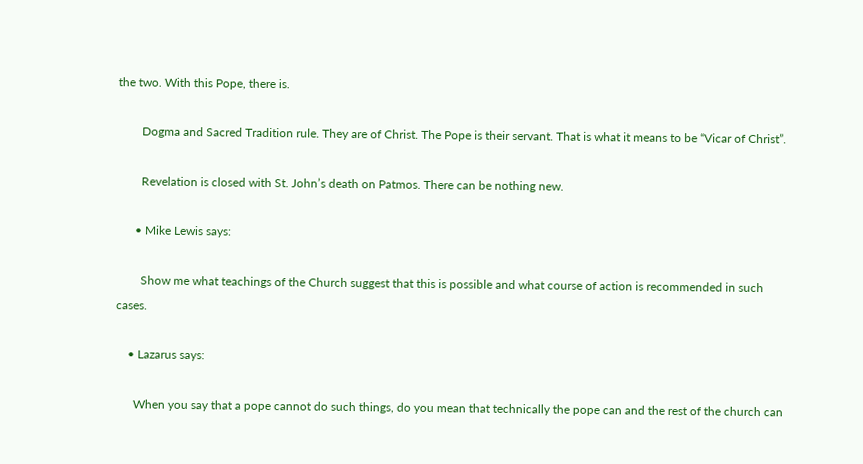the two. With this Pope, there is.

        Dogma and Sacred Tradition rule. They are of Christ. The Pope is their servant. That is what it means to be “Vicar of Christ”.

        Revelation is closed with St. John’s death on Patmos. There can be nothing new.

      • Mike Lewis says:

        Show me what teachings of the Church suggest that this is possible and what course of action is recommended in such cases.

    • Lazarus says:

      When you say that a pope cannot do such things, do you mean that technically the pope can and the rest of the church can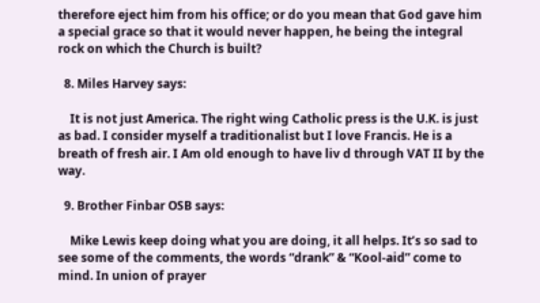therefore eject him from his office; or do you mean that God gave him a special grace so that it would never happen, he being the integral rock on which the Church is built?

  8. Miles Harvey says:

    It is not just America. The right wing Catholic press is the U.K. is just as bad. I consider myself a traditionalist but I love Francis. He is a breath of fresh air. I Am old enough to have liv d through VAT II by the way.

  9. Brother Finbar OSB says:

    Mike Lewis keep doing what you are doing, it all helps. It’s so sad to see some of the comments, the words “drank” & “Kool-aid” come to mind. In union of prayer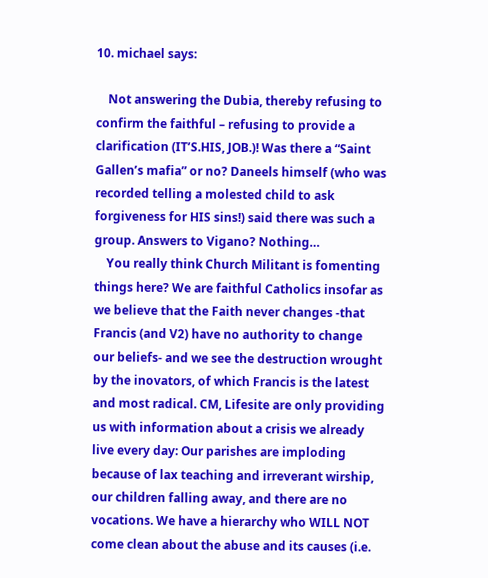10. michael says:

    Not answering the Dubia, thereby refusing to confirm the faithful – refusing to provide a clarification (IT’S.HIS, JOB.)! Was there a “Saint Gallen’s mafia” or no? Daneels himself (who was recorded telling a molested child to ask forgiveness for HIS sins!) said there was such a group. Answers to Vigano? Nothing…
    You really think Church Militant is fomenting things here? We are faithful Catholics insofar as we believe that the Faith never changes -that Francis (and V2) have no authority to change our beliefs- and we see the destruction wrought by the inovators, of which Francis is the latest and most radical. CM, Lifesite are only providing us with information about a crisis we already live every day: Our parishes are imploding because of lax teaching and irreverant wirship, our children falling away, and there are no vocations. We have a hierarchy who WILL NOT come clean about the abuse and its causes (i.e.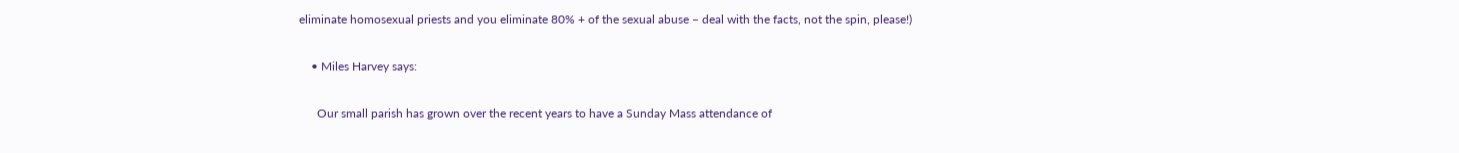eliminate homosexual priests and you eliminate 80% + of the sexual abuse – deal with the facts, not the spin, please!)

    • Miles Harvey says:

      Our small parish has grown over the recent years to have a Sunday Mass attendance of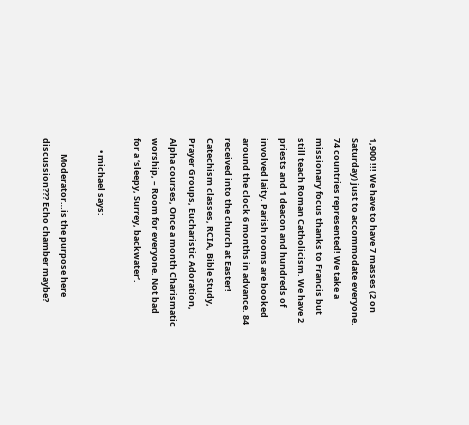1,900 !!! We have to have 7 masses (2 on Saturday) just to accommodate everyone. 74 countries represented! We take a missionary focus thanks to Francis but still teach Roman Catholicism. We have 2 priests and 1 deacon and hundreds of involved laity. Parish rooms are booked around the clock 6 months in advance. 84 received into the church at Easter! Catechism classes, RCIA, Bible Study, Prayer Groups, Eucharistic Adoration, Alpha courses, Once a month Charismatic worship, – Room for everyone. Not bad for a ‘sleepy, Surrey, backwater’.

      • michael says:

        Moderator…is the purpose here discussion??? Echo chamber maybe?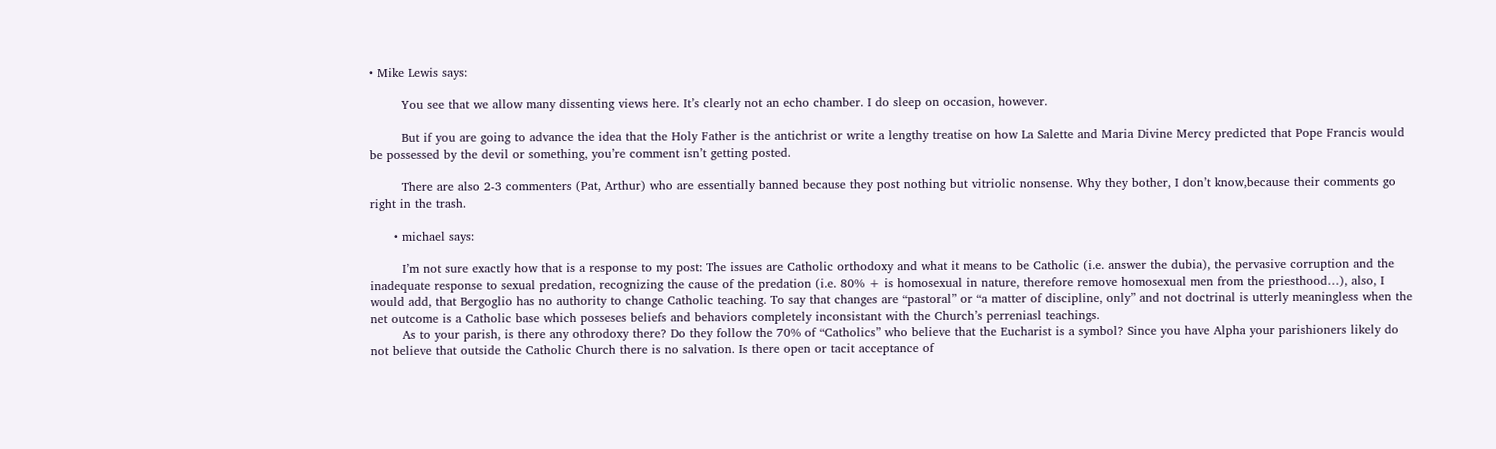• Mike Lewis says:

        You see that we allow many dissenting views here. It’s clearly not an echo chamber. I do sleep on occasion, however.

        But if you are going to advance the idea that the Holy Father is the antichrist or write a lengthy treatise on how La Salette and Maria Divine Mercy predicted that Pope Francis would be possessed by the devil or something, you’re comment isn’t getting posted.

        There are also 2-3 commenters (Pat, Arthur) who are essentially banned because they post nothing but vitriolic nonsense. Why they bother, I don’t know,because their comments go right in the trash.

      • michael says:

        I’m not sure exactly how that is a response to my post: The issues are Catholic orthodoxy and what it means to be Catholic (i.e. answer the dubia), the pervasive corruption and the inadequate response to sexual predation, recognizing the cause of the predation (i.e. 80% + is homosexual in nature, therefore remove homosexual men from the priesthood…), also, I would add, that Bergoglio has no authority to change Catholic teaching. To say that changes are “pastoral” or “a matter of discipline, only” and not doctrinal is utterly meaningless when the net outcome is a Catholic base which posseses beliefs and behaviors completely inconsistant with the Church’s perreniasl teachings.
        As to your parish, is there any othrodoxy there? Do they follow the 70% of “Catholics” who believe that the Eucharist is a symbol? Since you have Alpha your parishioners likely do not believe that outside the Catholic Church there is no salvation. Is there open or tacit acceptance of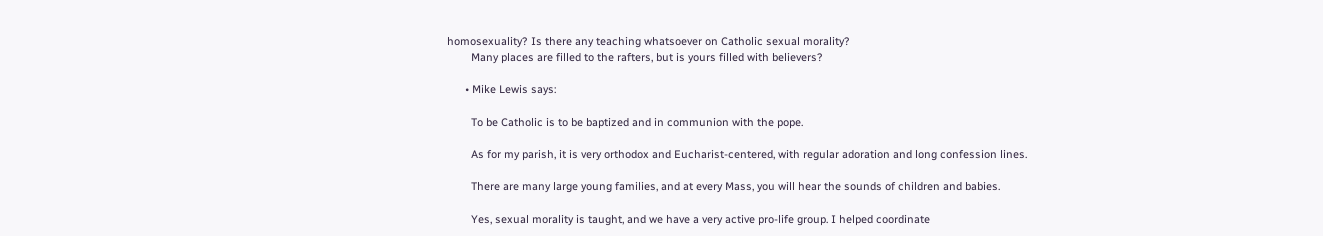homosexuality? Is there any teaching whatsoever on Catholic sexual morality?
        Many places are filled to the rafters, but is yours filled with believers?

      • Mike Lewis says:

        To be Catholic is to be baptized and in communion with the pope.

        As for my parish, it is very orthodox and Eucharist-centered, with regular adoration and long confession lines.

        There are many large young families, and at every Mass, you will hear the sounds of children and babies.

        Yes, sexual morality is taught, and we have a very active pro-life group. I helped coordinate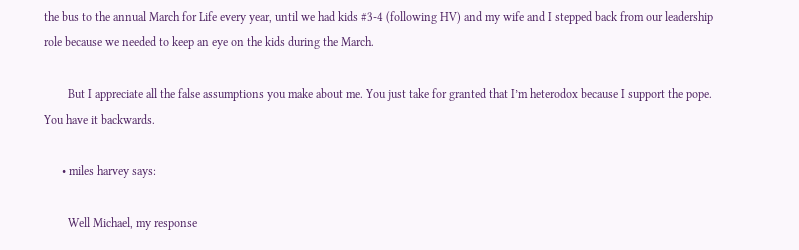the bus to the annual March for Life every year, until we had kids #3-4 (following HV) and my wife and I stepped back from our leadership role because we needed to keep an eye on the kids during the March.

        But I appreciate all the false assumptions you make about me. You just take for granted that I’m heterodox because I support the pope. You have it backwards.

      • miles harvey says:

        Well Michael, my response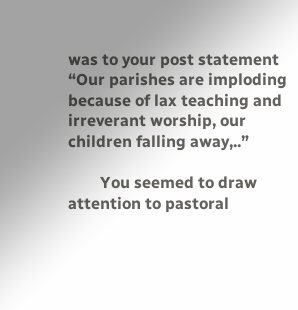was to your post statement “Our parishes are imploding because of lax teaching and irreverant worship, our children falling away,..”

        You seemed to draw attention to pastoral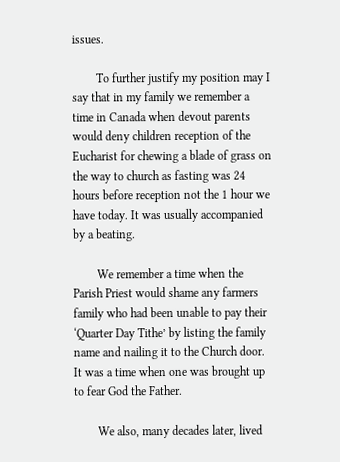issues.

        To further justify my position may I say that in my family we remember a time in Canada when devout parents would deny children reception of the Eucharist for chewing a blade of grass on the way to church as fasting was 24 hours before reception not the 1 hour we have today. It was usually accompanied by a beating.

        We remember a time when the Parish Priest would shame any farmers family who had been unable to pay their ‘Quarter Day Tithe’ by listing the family name and nailing it to the Church door. It was a time when one was brought up to fear God the Father.

        We also, many decades later, lived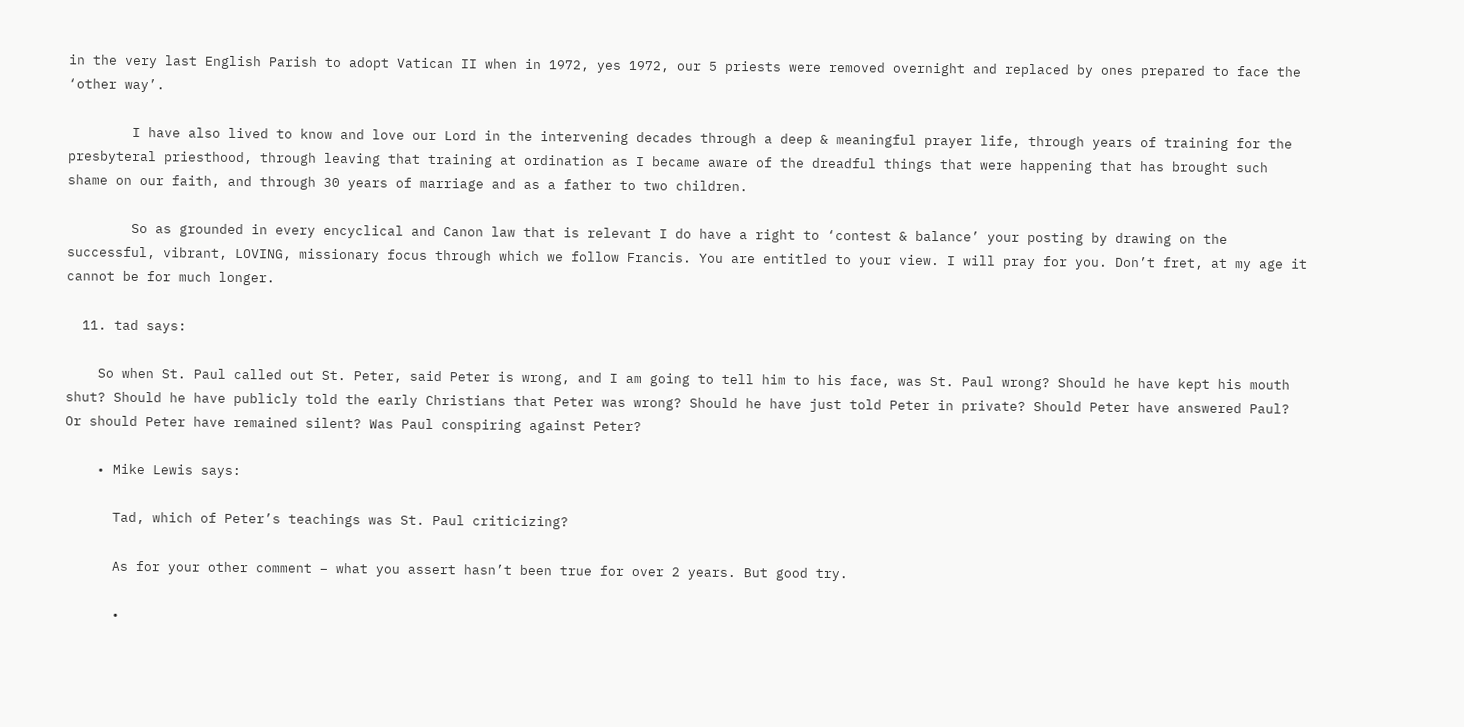in the very last English Parish to adopt Vatican II when in 1972, yes 1972, our 5 priests were removed overnight and replaced by ones prepared to face the ‘other way’.

        I have also lived to know and love our Lord in the intervening decades through a deep & meaningful prayer life, through years of training for the presbyteral priesthood, through leaving that training at ordination as I became aware of the dreadful things that were happening that has brought such shame on our faith, and through 30 years of marriage and as a father to two children.

        So as grounded in every encyclical and Canon law that is relevant I do have a right to ‘contest & balance’ your posting by drawing on the successful, vibrant, LOVING, missionary focus through which we follow Francis. You are entitled to your view. I will pray for you. Don’t fret, at my age it cannot be for much longer.

  11. tad says:

    So when St. Paul called out St. Peter, said Peter is wrong, and I am going to tell him to his face, was St. Paul wrong? Should he have kept his mouth shut? Should he have publicly told the early Christians that Peter was wrong? Should he have just told Peter in private? Should Peter have answered Paul? Or should Peter have remained silent? Was Paul conspiring against Peter?

    • Mike Lewis says:

      Tad, which of Peter’s teachings was St. Paul criticizing?

      As for your other comment – what you assert hasn’t been true for over 2 years. But good try.

      •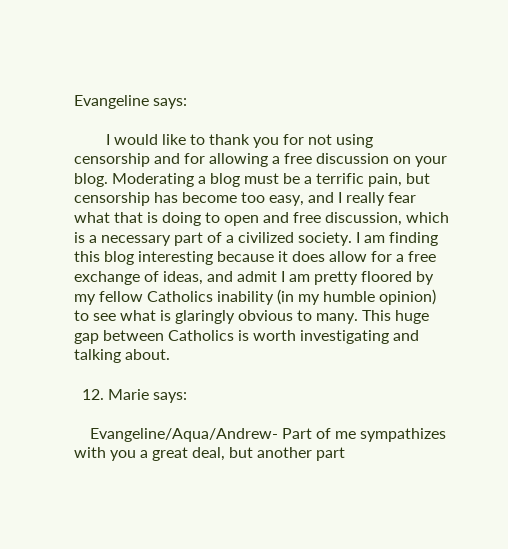Evangeline says:

        I would like to thank you for not using censorship and for allowing a free discussion on your blog. Moderating a blog must be a terrific pain, but censorship has become too easy, and I really fear what that is doing to open and free discussion, which is a necessary part of a civilized society. I am finding this blog interesting because it does allow for a free exchange of ideas, and admit I am pretty floored by my fellow Catholics inability (in my humble opinion) to see what is glaringly obvious to many. This huge gap between Catholics is worth investigating and talking about.

  12. Marie says:

    Evangeline/Aqua/Andrew- Part of me sympathizes with you a great deal, but another part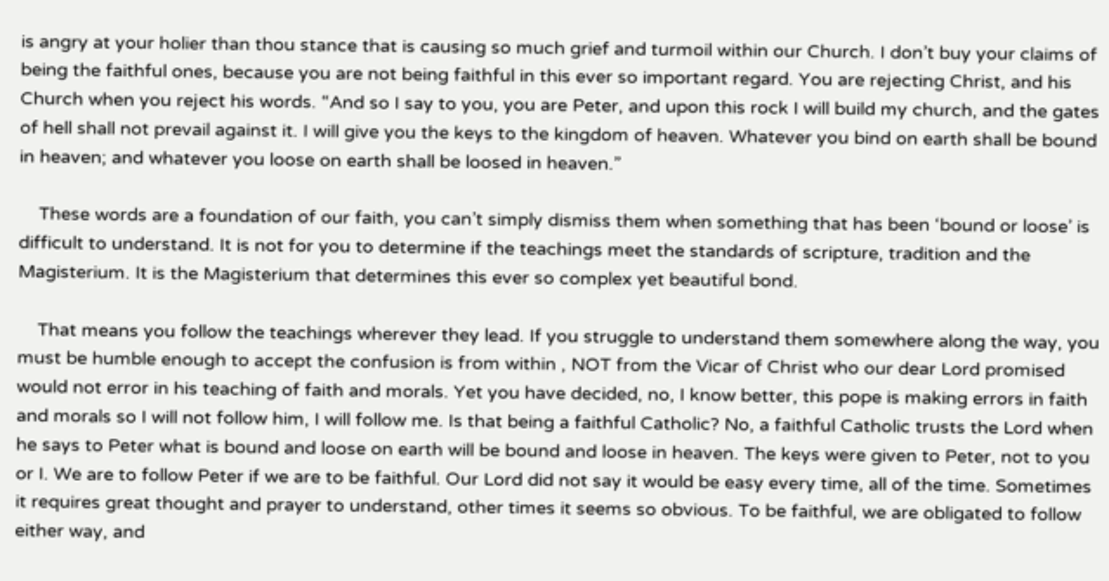is angry at your holier than thou stance that is causing so much grief and turmoil within our Church. I don’t buy your claims of being the faithful ones, because you are not being faithful in this ever so important regard. You are rejecting Christ, and his Church when you reject his words. “And so I say to you, you are Peter, and upon this rock I will build my church, and the gates of hell shall not prevail against it. I will give you the keys to the kingdom of heaven. Whatever you bind on earth shall be bound in heaven; and whatever you loose on earth shall be loosed in heaven.”

    These words are a foundation of our faith, you can’t simply dismiss them when something that has been ‘bound or loose’ is difficult to understand. It is not for you to determine if the teachings meet the standards of scripture, tradition and the Magisterium. It is the Magisterium that determines this ever so complex yet beautiful bond.

    That means you follow the teachings wherever they lead. If you struggle to understand them somewhere along the way, you must be humble enough to accept the confusion is from within , NOT from the Vicar of Christ who our dear Lord promised would not error in his teaching of faith and morals. Yet you have decided, no, I know better, this pope is making errors in faith and morals so I will not follow him, I will follow me. Is that being a faithful Catholic? No, a faithful Catholic trusts the Lord when he says to Peter what is bound and loose on earth will be bound and loose in heaven. The keys were given to Peter, not to you or I. We are to follow Peter if we are to be faithful. Our Lord did not say it would be easy every time, all of the time. Sometimes it requires great thought and prayer to understand, other times it seems so obvious. To be faithful, we are obligated to follow either way, and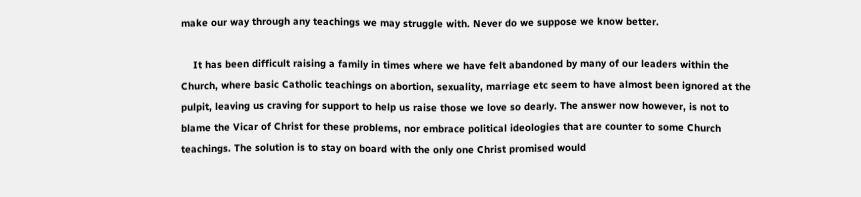make our way through any teachings we may struggle with. Never do we suppose we know better.

    It has been difficult raising a family in times where we have felt abandoned by many of our leaders within the Church, where basic Catholic teachings on abortion, sexuality, marriage etc seem to have almost been ignored at the pulpit, leaving us craving for support to help us raise those we love so dearly. The answer now however, is not to blame the Vicar of Christ for these problems, nor embrace political ideologies that are counter to some Church teachings. The solution is to stay on board with the only one Christ promised would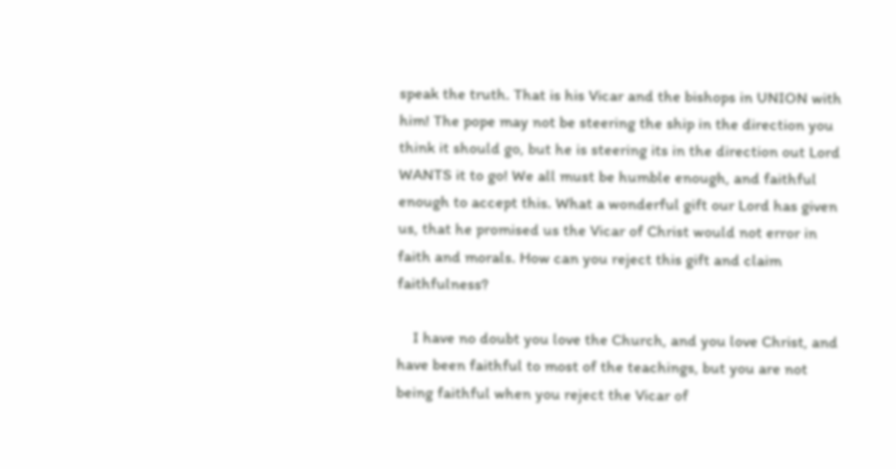speak the truth. That is his Vicar and the bishops in UNION with him! The pope may not be steering the ship in the direction you think it should go, but he is steering its in the direction out Lord WANTS it to go! We all must be humble enough, and faithful enough to accept this. What a wonderful gift our Lord has given us, that he promised us the Vicar of Christ would not error in faith and morals. How can you reject this gift and claim faithfulness?

    I have no doubt you love the Church, and you love Christ, and have been faithful to most of the teachings, but you are not being faithful when you reject the Vicar of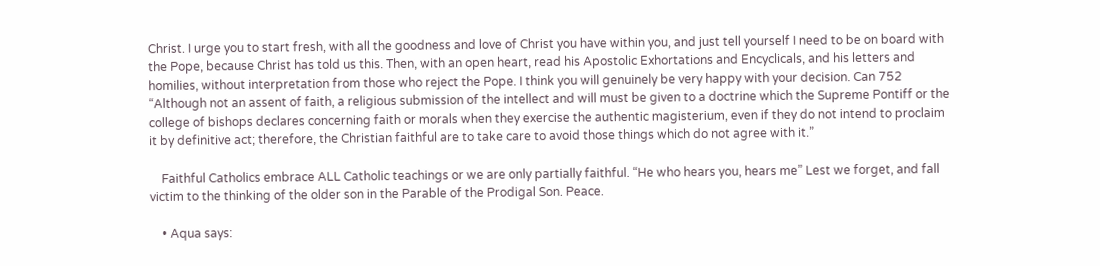Christ. I urge you to start fresh, with all the goodness and love of Christ you have within you, and just tell yourself I need to be on board with the Pope, because Christ has told us this. Then, with an open heart, read his Apostolic Exhortations and Encyclicals, and his letters and homilies, without interpretation from those who reject the Pope. I think you will genuinely be very happy with your decision. Can 752 “Although not an assent of faith, a religious submission of the intellect and will must be given to a doctrine which the Supreme Pontiff or the college of bishops declares concerning faith or morals when they exercise the authentic magisterium, even if they do not intend to proclaim it by definitive act; therefore, the Christian faithful are to take care to avoid those things which do not agree with it.”

    Faithful Catholics embrace ALL Catholic teachings or we are only partially faithful. “He who hears you, hears me” Lest we forget, and fall victim to the thinking of the older son in the Parable of the Prodigal Son. Peace.

    • Aqua says: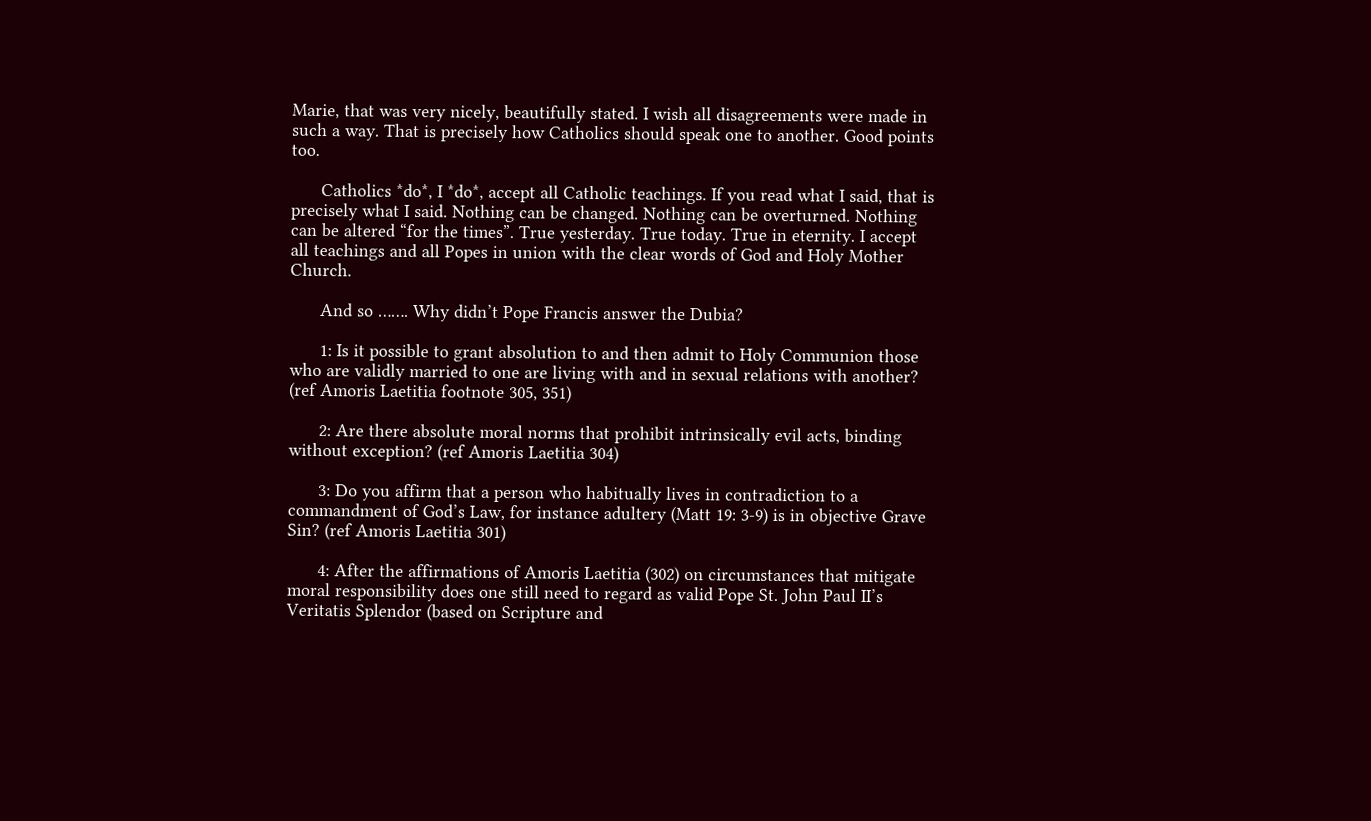Marie, that was very nicely, beautifully stated. I wish all disagreements were made in such a way. That is precisely how Catholics should speak one to another. Good points too.

      Catholics *do*, I *do*, accept all Catholic teachings. If you read what I said, that is precisely what I said. Nothing can be changed. Nothing can be overturned. Nothing can be altered “for the times”. True yesterday. True today. True in eternity. I accept all teachings and all Popes in union with the clear words of God and Holy Mother Church.

      And so ……. Why didn’t Pope Francis answer the Dubia?

      1: Is it possible to grant absolution to and then admit to Holy Communion those who are validly married to one are living with and in sexual relations with another? (ref Amoris Laetitia footnote 305, 351)

      2: Are there absolute moral norms that prohibit intrinsically evil acts, binding without exception? (ref Amoris Laetitia 304)

      3: Do you affirm that a person who habitually lives in contradiction to a commandment of God’s Law, for instance adultery (Matt 19: 3-9) is in objective Grave Sin? (ref Amoris Laetitia 301)

      4: After the affirmations of Amoris Laetitia (302) on circumstances that mitigate moral responsibility does one still need to regard as valid Pope St. John Paul II’s Veritatis Splendor (based on Scripture and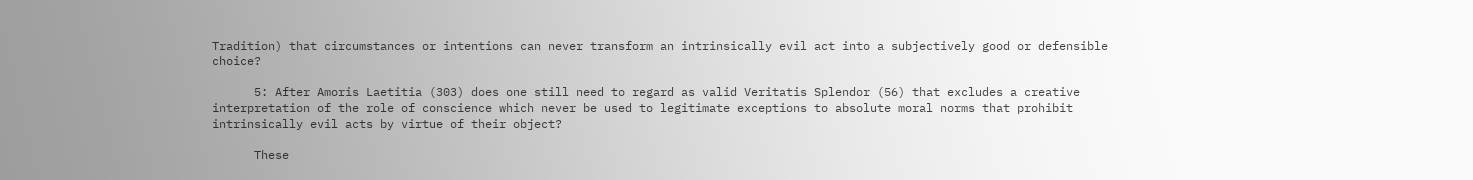Tradition) that circumstances or intentions can never transform an intrinsically evil act into a subjectively good or defensible choice?

      5: After Amoris Laetitia (303) does one still need to regard as valid Veritatis Splendor (56) that excludes a creative interpretation of the role of conscience which never be used to legitimate exceptions to absolute moral norms that prohibit intrinsically evil acts by virtue of their object?

      These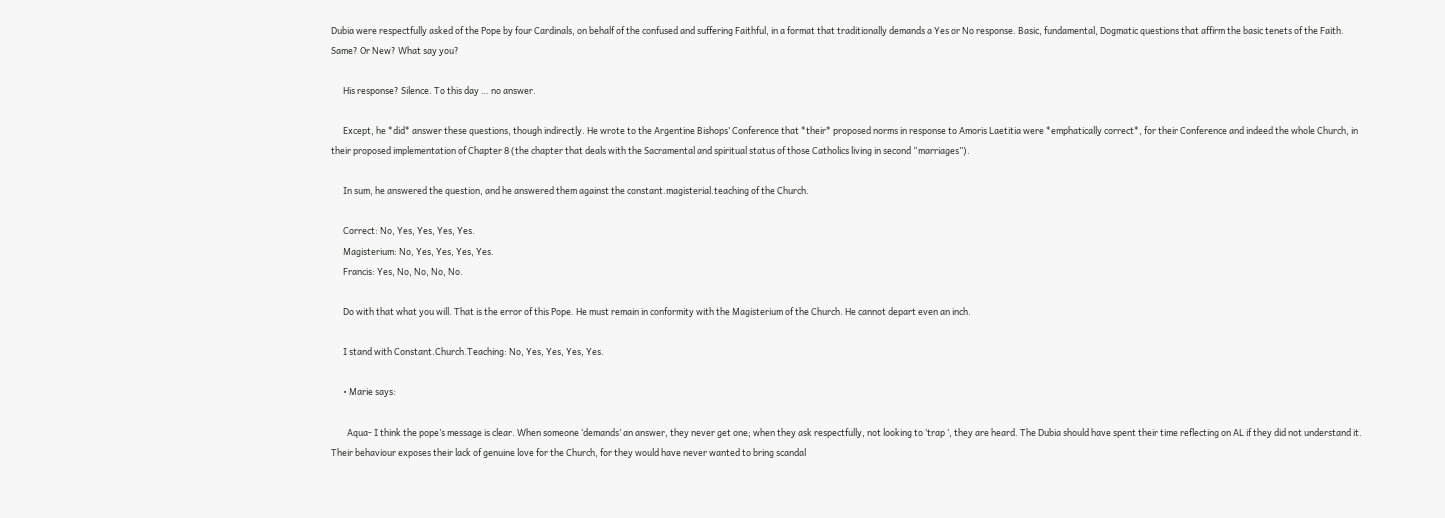Dubia were respectfully asked of the Pope by four Cardinals, on behalf of the confused and suffering Faithful, in a format that traditionally demands a Yes or No response. Basic, fundamental, Dogmatic questions that affirm the basic tenets of the Faith. Same? Or New? What say you?

      His response? Silence. To this day … no answer.

      Except, he *did* answer these questions, though indirectly. He wrote to the Argentine Bishops’ Conference that *their* proposed norms in response to Amoris Laetitia were *emphatically correct*, for their Conference and indeed the whole Church, in their proposed implementation of Chapter 8 (the chapter that deals with the Sacramental and spiritual status of those Catholics living in second “marriages”).

      In sum, he answered the question, and he answered them against the constant.magisterial.teaching of the Church.

      Correct: No, Yes, Yes, Yes, Yes.
      Magisterium: No, Yes, Yes, Yes, Yes.
      Francis: Yes, No, No, No, No.

      Do with that what you will. That is the error of this Pope. He must remain in conformity with the Magisterium of the Church. He cannot depart even an inch.

      I stand with Constant.Church.Teaching: No, Yes, Yes, Yes, Yes.

      • Marie says:

        Aqua- I think the pope’s message is clear. When someone ‘demands’ an answer, they never get one; when they ask respectfully, not looking to ‘trap ‘, they are heard. The Dubia should have spent their time reflecting on AL if they did not understand it. Their behaviour exposes their lack of genuine love for the Church, for they would have never wanted to bring scandal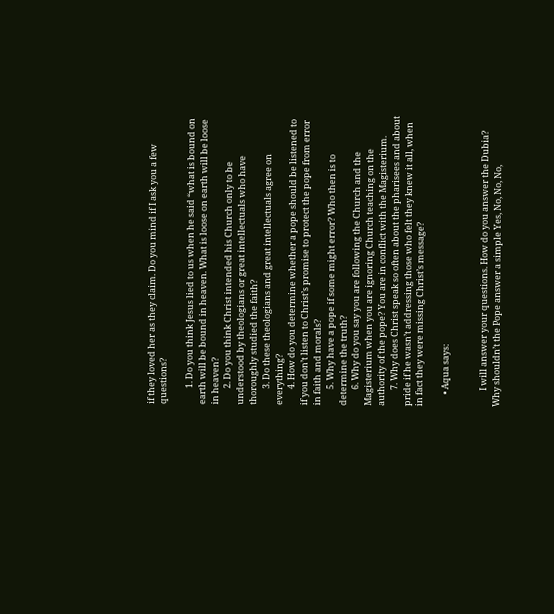if they loved her as they claim. Do you mind if I ask you a few questions?

        1. Do you think Jesus lied to us when he said “what is bound on earth will be bound in heaven. What is loose on earth will be loose in heaven?
        2. Do you think Christ intended his Church only to be understood by theologians or great intellectuals who have thoroughly studied the faith?
        3. Do these theologians and great intellectuals agree on everything?
        4. How do you determine whether a pope should be listened to if you don’t listen to Christ’s promise to protect the pope from error in faith and morals?
        5. Why have a pope if some might error? Who then is to determine the truth?
        6. Why do you say you are following the Church and the Magisterium when you are ignoring Church teaching on the authority of the pope? You are in conflict with the Magisterium.
        7. Why does Christ speak so often about the pharisees and about pride if he wasn’t addressing those who felt they knew it all, when in fact they were missing Christ’s message?

      • Aqua says:


        I will answer your questions. How do you answer the Dubia? Why shouldn’t the Pope answer a simple Yes, No, No, No,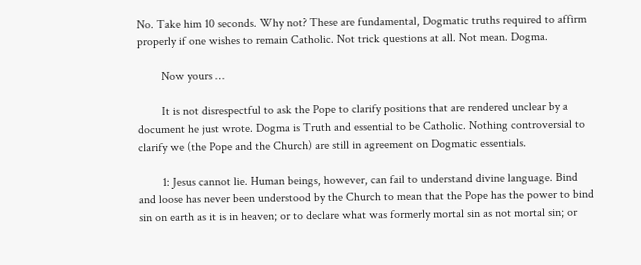No. Take him 10 seconds. Why not? These are fundamental, Dogmatic truths required to affirm properly if one wishes to remain Catholic. Not trick questions at all. Not mean. Dogma.

        Now yours …

        It is not disrespectful to ask the Pope to clarify positions that are rendered unclear by a document he just wrote. Dogma is Truth and essential to be Catholic. Nothing controversial to clarify we (the Pope and the Church) are still in agreement on Dogmatic essentials.

        1: Jesus cannot lie. Human beings, however, can fail to understand divine language. Bind and loose has never been understood by the Church to mean that the Pope has the power to bind sin on earth as it is in heaven; or to declare what was formerly mortal sin as not mortal sin; or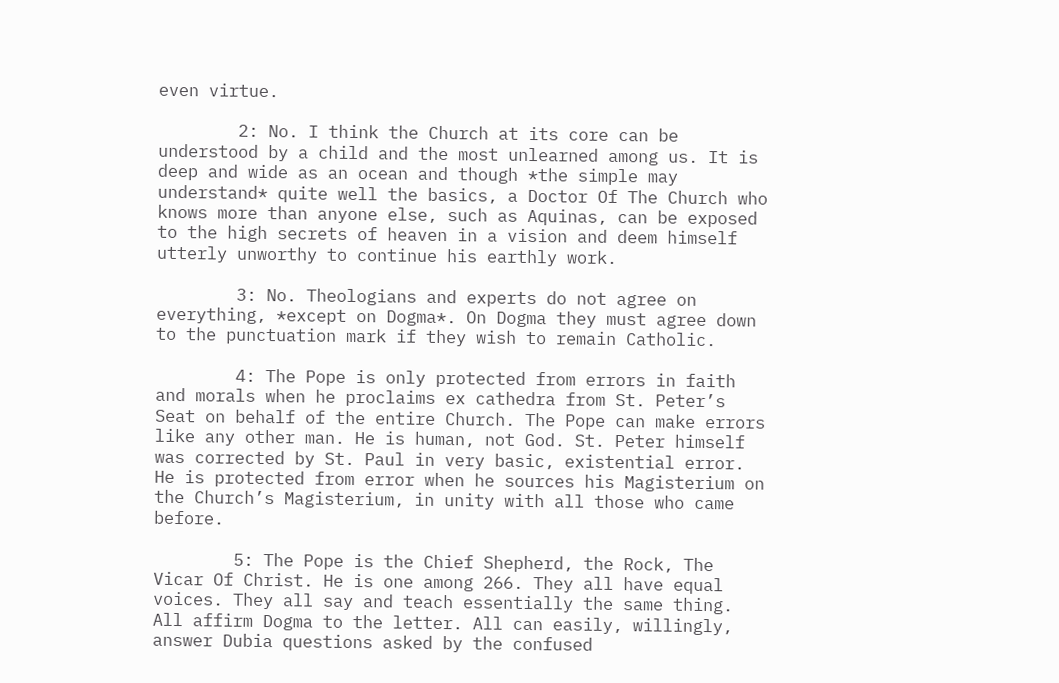even virtue.

        2: No. I think the Church at its core can be understood by a child and the most unlearned among us. It is deep and wide as an ocean and though *the simple may understand* quite well the basics, a Doctor Of The Church who knows more than anyone else, such as Aquinas, can be exposed to the high secrets of heaven in a vision and deem himself utterly unworthy to continue his earthly work.

        3: No. Theologians and experts do not agree on everything, *except on Dogma*. On Dogma they must agree down to the punctuation mark if they wish to remain Catholic.

        4: The Pope is only protected from errors in faith and morals when he proclaims ex cathedra from St. Peter’s Seat on behalf of the entire Church. The Pope can make errors like any other man. He is human, not God. St. Peter himself was corrected by St. Paul in very basic, existential error. He is protected from error when he sources his Magisterium on the Church’s Magisterium, in unity with all those who came before.

        5: The Pope is the Chief Shepherd, the Rock, The Vicar Of Christ. He is one among 266. They all have equal voices. They all say and teach essentially the same thing. All affirm Dogma to the letter. All can easily, willingly, answer Dubia questions asked by the confused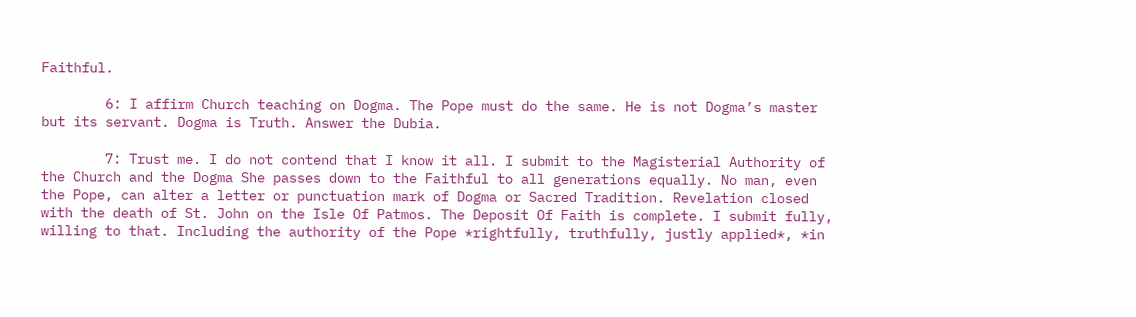Faithful.

        6: I affirm Church teaching on Dogma. The Pope must do the same. He is not Dogma’s master but its servant. Dogma is Truth. Answer the Dubia.

        7: Trust me. I do not contend that I know it all. I submit to the Magisterial Authority of the Church and the Dogma She passes down to the Faithful to all generations equally. No man, even the Pope, can alter a letter or punctuation mark of Dogma or Sacred Tradition. Revelation closed with the death of St. John on the Isle Of Patmos. The Deposit Of Faith is complete. I submit fully, willing to that. Including the authority of the Pope *rightfully, truthfully, justly applied*, *in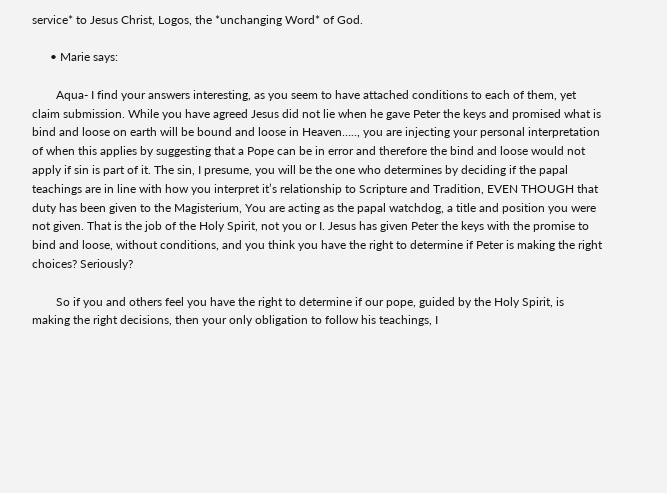service* to Jesus Christ, Logos, the *unchanging Word* of God.

      • Marie says:

        Aqua- I find your answers interesting, as you seem to have attached conditions to each of them, yet claim submission. While you have agreed Jesus did not lie when he gave Peter the keys and promised what is bind and loose on earth will be bound and loose in Heaven….., you are injecting your personal interpretation of when this applies by suggesting that a Pope can be in error and therefore the bind and loose would not apply if sin is part of it. The sin, I presume, you will be the one who determines by deciding if the papal teachings are in line with how you interpret it’s relationship to Scripture and Tradition, EVEN THOUGH that duty has been given to the Magisterium, You are acting as the papal watchdog, a title and position you were not given. That is the job of the Holy Spirit, not you or I. Jesus has given Peter the keys with the promise to bind and loose, without conditions, and you think you have the right to determine if Peter is making the right choices? Seriously?

        So if you and others feel you have the right to determine if our pope, guided by the Holy Spirit, is making the right decisions, then your only obligation to follow his teachings, I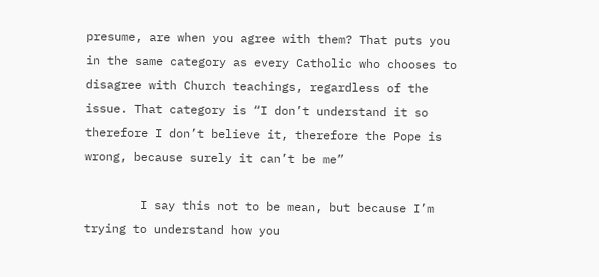presume, are when you agree with them? That puts you in the same category as every Catholic who chooses to disagree with Church teachings, regardless of the issue. That category is “I don’t understand it so therefore I don’t believe it, therefore the Pope is wrong, because surely it can’t be me”

        I say this not to be mean, but because I’m trying to understand how you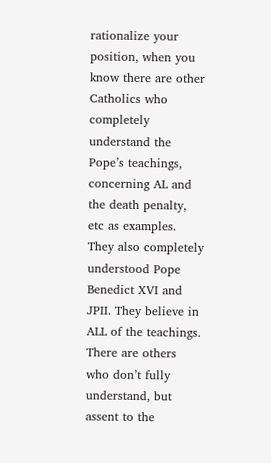rationalize your position, when you know there are other Catholics who completely understand the Pope’s teachings, concerning AL and the death penalty, etc as examples. They also completely understood Pope Benedict XVI and JPII. They believe in ALL of the teachings. There are others who don’t fully understand, but assent to the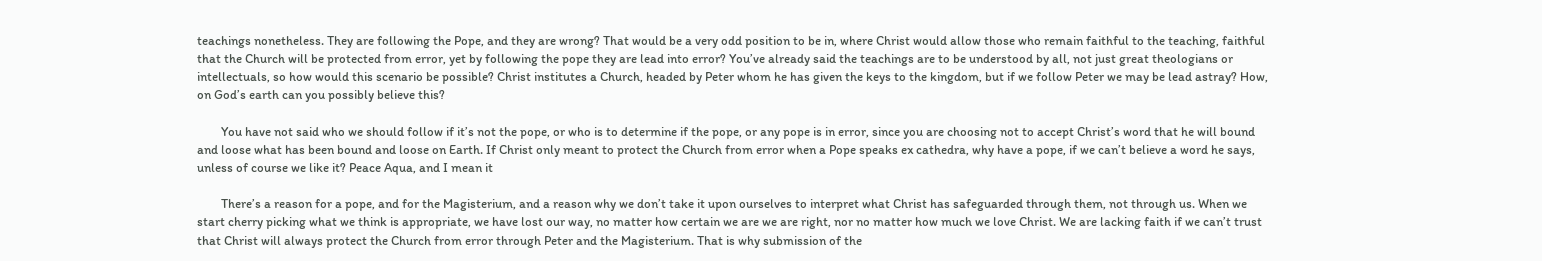teachings nonetheless. They are following the Pope, and they are wrong? That would be a very odd position to be in, where Christ would allow those who remain faithful to the teaching, faithful that the Church will be protected from error, yet by following the pope they are lead into error? You’ve already said the teachings are to be understood by all, not just great theologians or intellectuals, so how would this scenario be possible? Christ institutes a Church, headed by Peter whom he has given the keys to the kingdom, but if we follow Peter we may be lead astray? How, on God’s earth can you possibly believe this?

        You have not said who we should follow if it’s not the pope, or who is to determine if the pope, or any pope is in error, since you are choosing not to accept Christ’s word that he will bound and loose what has been bound and loose on Earth. If Christ only meant to protect the Church from error when a Pope speaks ex cathedra, why have a pope, if we can’t believe a word he says, unless of course we like it? Peace Aqua, and I mean it

        There’s a reason for a pope, and for the Magisterium, and a reason why we don’t take it upon ourselves to interpret what Christ has safeguarded through them, not through us. When we start cherry picking what we think is appropriate, we have lost our way, no matter how certain we are we are right, nor no matter how much we love Christ. We are lacking faith if we can’t trust that Christ will always protect the Church from error through Peter and the Magisterium. That is why submission of the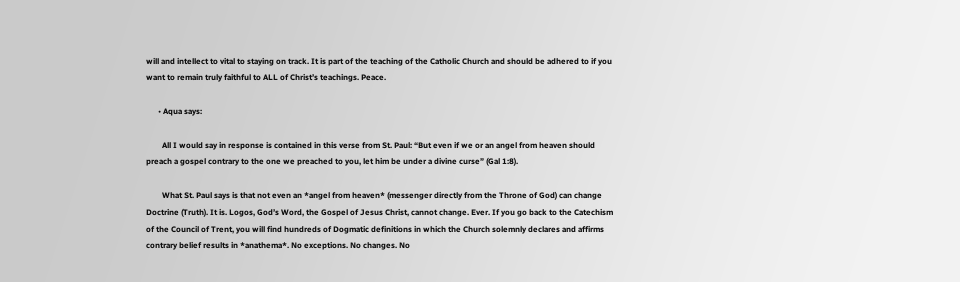will and intellect to vital to staying on track. It is part of the teaching of the Catholic Church and should be adhered to if you want to remain truly faithful to ALL of Christ’s teachings. Peace.

      • Aqua says:

        All I would say in response is contained in this verse from St. Paul: “But even if we or an angel from heaven should preach a gospel contrary to the one we preached to you, let him be under a divine curse” (Gal 1:8).

        What St. Paul says is that not even an *angel from heaven* (messenger directly from the Throne of God) can change Doctrine (Truth). It is. Logos, God’s Word, the Gospel of Jesus Christ, cannot change. Ever. If you go back to the Catechism of the Council of Trent, you will find hundreds of Dogmatic definitions in which the Church solemnly declares and affirms contrary belief results in *anathema*. No exceptions. No changes. No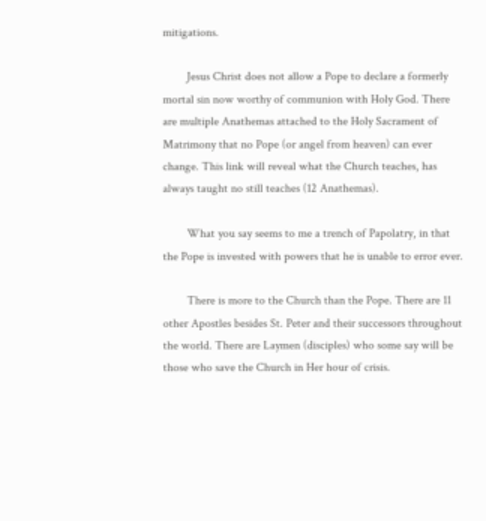mitigations.

        Jesus Christ does not allow a Pope to declare a formerly mortal sin now worthy of communion with Holy God. There are multiple Anathemas attached to the Holy Sacrament of Matrimony that no Pope (or angel from heaven) can ever change. This link will reveal what the Church teaches, has always taught no still teaches (12 Anathemas).

        What you say seems to me a trench of Papolatry, in that the Pope is invested with powers that he is unable to error ever.

        There is more to the Church than the Pope. There are 11 other Apostles besides St. Peter and their successors throughout the world. There are Laymen (disciples) who some say will be those who save the Church in Her hour of crisis.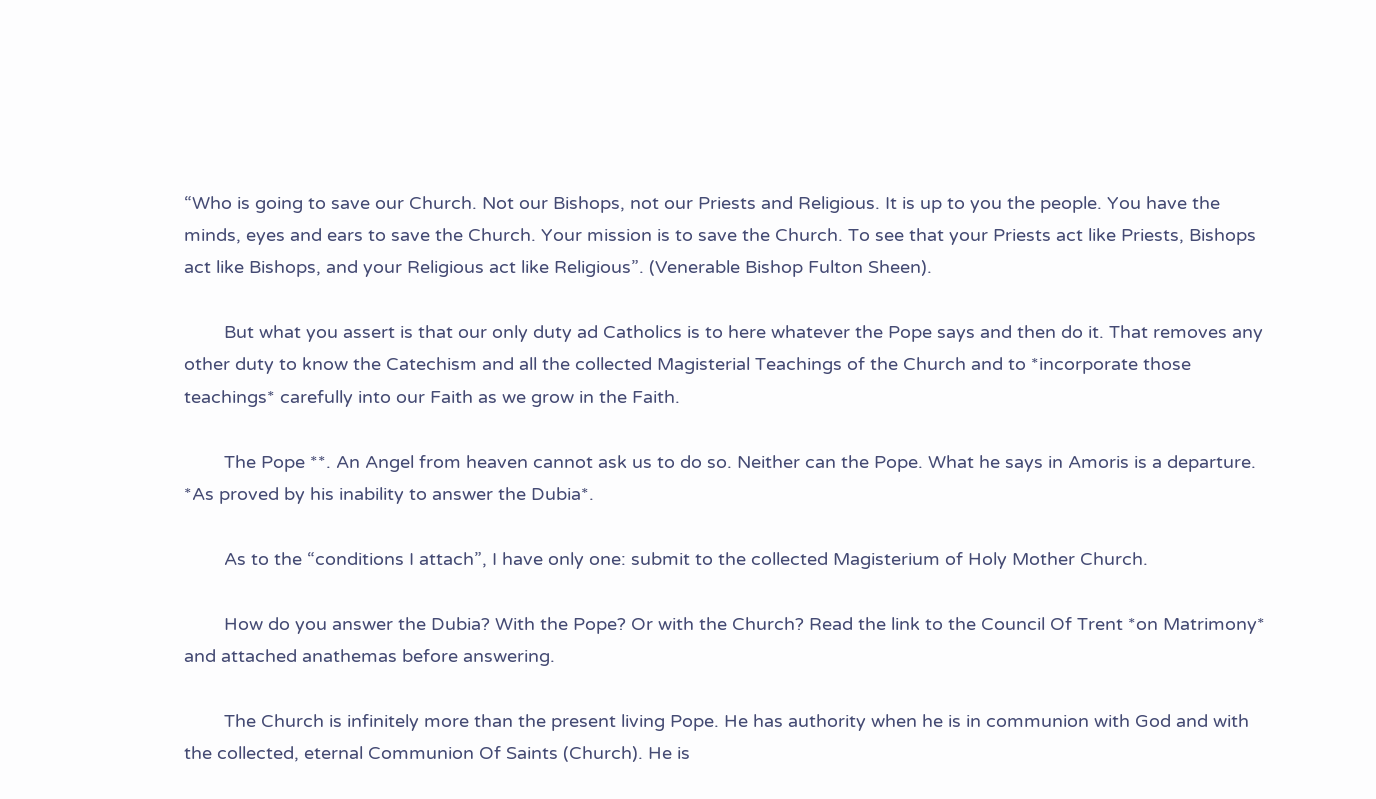“Who is going to save our Church. Not our Bishops, not our Priests and Religious. It is up to you the people. You have the minds, eyes and ears to save the Church. Your mission is to save the Church. To see that your Priests act like Priests, Bishops act like Bishops, and your Religious act like Religious”. (Venerable Bishop Fulton Sheen).

        But what you assert is that our only duty ad Catholics is to here whatever the Pope says and then do it. That removes any other duty to know the Catechism and all the collected Magisterial Teachings of the Church and to *incorporate those teachings* carefully into our Faith as we grow in the Faith.

        The Pope **. An Angel from heaven cannot ask us to do so. Neither can the Pope. What he says in Amoris is a departure. *As proved by his inability to answer the Dubia*.

        As to the “conditions I attach”, I have only one: submit to the collected Magisterium of Holy Mother Church.

        How do you answer the Dubia? With the Pope? Or with the Church? Read the link to the Council Of Trent *on Matrimony* and attached anathemas before answering.

        The Church is infinitely more than the present living Pope. He has authority when he is in communion with God and with the collected, eternal Communion Of Saints (Church). He is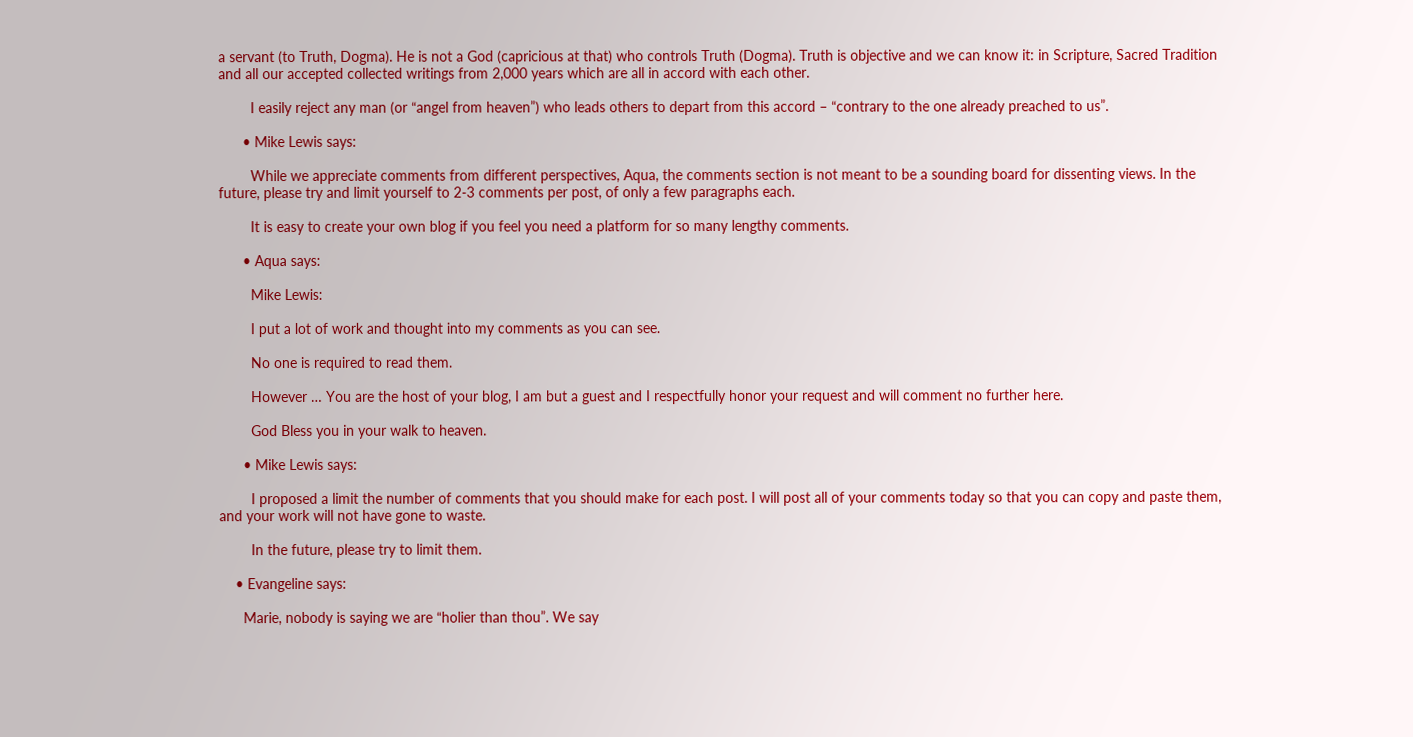a servant (to Truth, Dogma). He is not a God (capricious at that) who controls Truth (Dogma). Truth is objective and we can know it: in Scripture, Sacred Tradition and all our accepted collected writings from 2,000 years which are all in accord with each other.

        I easily reject any man (or “angel from heaven”) who leads others to depart from this accord – “contrary to the one already preached to us”.

      • Mike Lewis says:

        While we appreciate comments from different perspectives, Aqua, the comments section is not meant to be a sounding board for dissenting views. In the future, please try and limit yourself to 2-3 comments per post, of only a few paragraphs each.

        It is easy to create your own blog if you feel you need a platform for so many lengthy comments.

      • Aqua says:

        Mike Lewis:

        I put a lot of work and thought into my comments as you can see.

        No one is required to read them.

        However … You are the host of your blog, I am but a guest and I respectfully honor your request and will comment no further here.

        God Bless you in your walk to heaven.

      • Mike Lewis says:

        I proposed a limit the number of comments that you should make for each post. I will post all of your comments today so that you can copy and paste them, and your work will not have gone to waste.

        In the future, please try to limit them.

    • Evangeline says:

      Marie, nobody is saying we are “holier than thou”. We say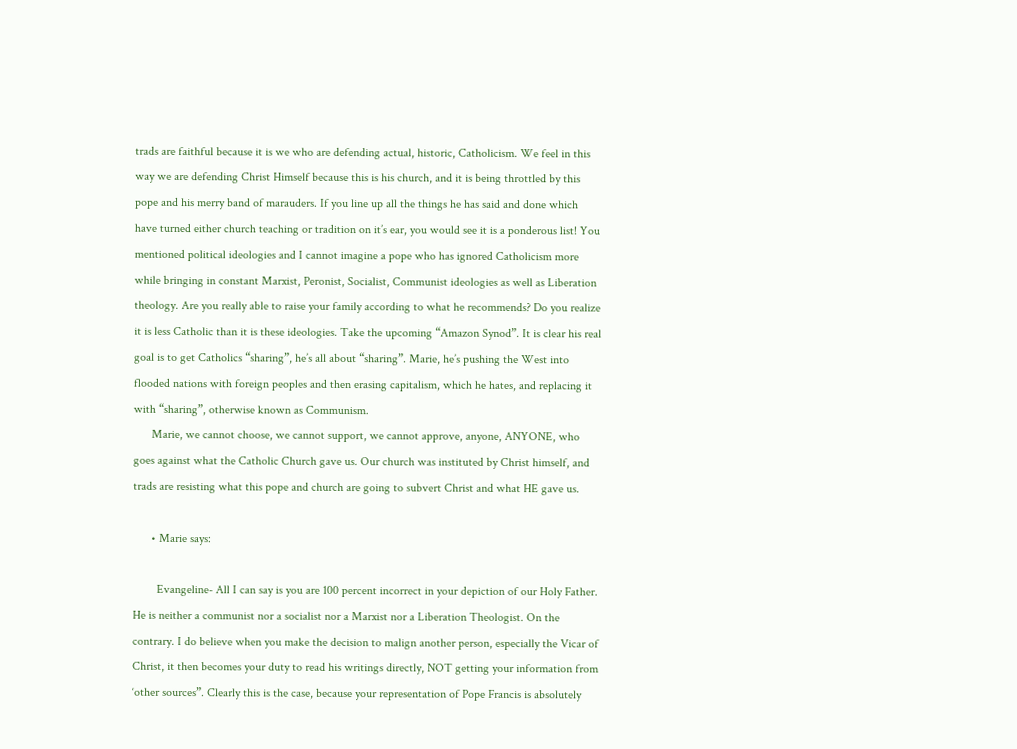trads are faithful because it is we who are defending actual, historic, Catholicism. We feel in this way we are defending Christ Himself because this is his church, and it is being throttled by this pope and his merry band of marauders. If you line up all the things he has said and done which have turned either church teaching or tradition on it’s ear, you would see it is a ponderous list! You mentioned political ideologies and I cannot imagine a pope who has ignored Catholicism more while bringing in constant Marxist, Peronist, Socialist, Communist ideologies as well as Liberation theology. Are you really able to raise your family according to what he recommends? Do you realize it is less Catholic than it is these ideologies. Take the upcoming “Amazon Synod”. It is clear his real goal is to get Catholics “sharing”, he’s all about “sharing”. Marie, he’s pushing the West into flooded nations with foreign peoples and then erasing capitalism, which he hates, and replacing it with “sharing”, otherwise known as Communism.
      Marie, we cannot choose, we cannot support, we cannot approve, anyone, ANYONE, who goes against what the Catholic Church gave us. Our church was instituted by Christ himself, and trads are resisting what this pope and church are going to subvert Christ and what HE gave us.

      • Marie says:

        Evangeline- All I can say is you are 100 percent incorrect in your depiction of our Holy Father. He is neither a communist nor a socialist nor a Marxist nor a Liberation Theologist. On the contrary. I do believe when you make the decision to malign another person, especially the Vicar of Christ, it then becomes your duty to read his writings directly, NOT getting your information from ‘other sources”. Clearly this is the case, because your representation of Pope Francis is absolutely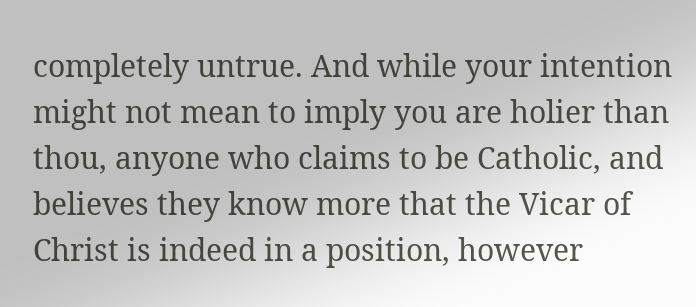completely untrue. And while your intention might not mean to imply you are holier than thou, anyone who claims to be Catholic, and believes they know more that the Vicar of Christ is indeed in a position, however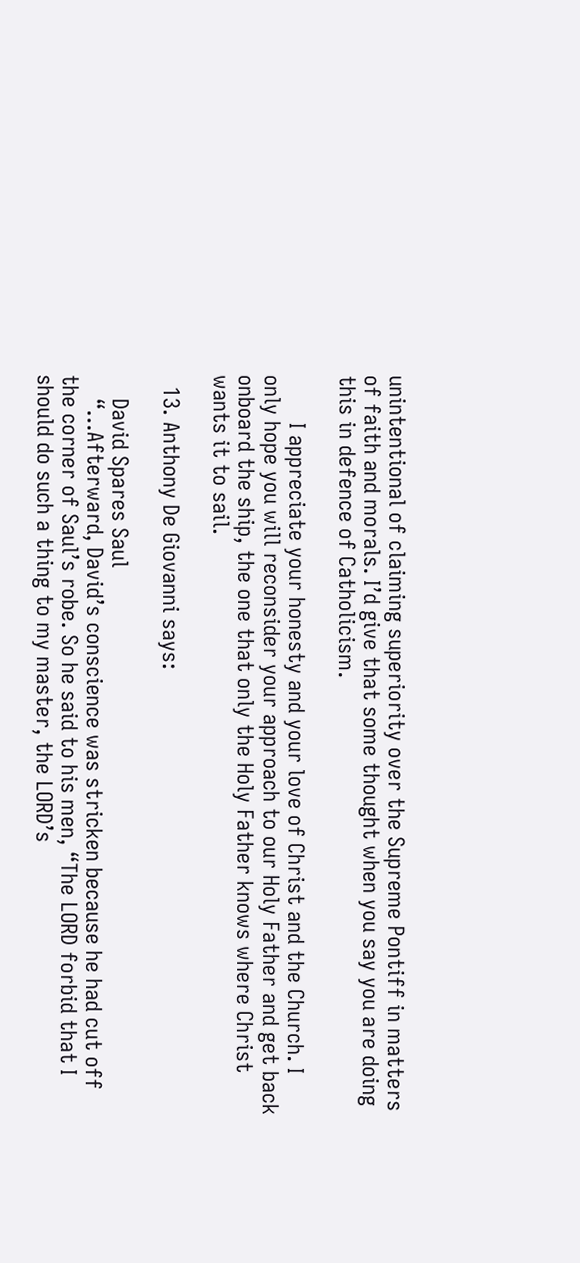unintentional of claiming superiority over the Supreme Pontiff in matters of faith and morals. I’d give that some thought when you say you are doing this in defence of Catholicism.

        I appreciate your honesty and your love of Christ and the Church. I only hope you will reconsider your approach to our Holy Father and get back onboard the ship, the one that only the Holy Father knows where Christ wants it to sail.

  13. Anthony De Giovanni says:

    David Spares Saul
    “…Afterward, David’s conscience was stricken because he had cut off the corner of Saul’s robe. So he said to his men, “The LORD forbid that I should do such a thing to my master, the LORD’s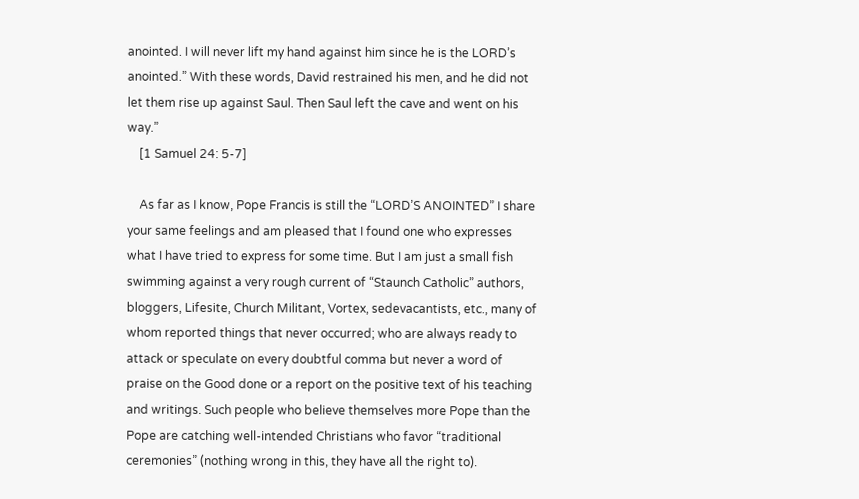anointed. I will never lift my hand against him since he is the LORD’s anointed.” With these words, David restrained his men, and he did not let them rise up against Saul. Then Saul left the cave and went on his way.”
    [1 Samuel 24: 5-7]

    As far as I know, Pope Francis is still the “LORD’S ANOINTED” I share your same feelings and am pleased that I found one who expresses what I have tried to express for some time. But I am just a small fish swimming against a very rough current of “Staunch Catholic” authors, bloggers, Lifesite, Church Militant, Vortex, sedevacantists, etc., many of whom reported things that never occurred; who are always ready to attack or speculate on every doubtful comma but never a word of praise on the Good done or a report on the positive text of his teaching and writings. Such people who believe themselves more Pope than the Pope are catching well-intended Christians who favor “traditional ceremonies” (nothing wrong in this, they have all the right to).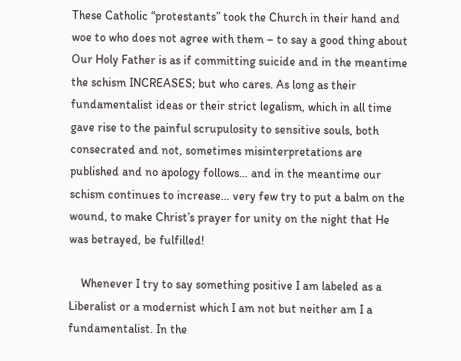These Catholic “protestants” took the Church in their hand and woe to who does not agree with them – to say a good thing about Our Holy Father is as if committing suicide and in the meantime the schism INCREASES; but who cares. As long as their fundamentalist ideas or their strict legalism, which in all time gave rise to the painful scrupulosity to sensitive souls, both consecrated and not, sometimes misinterpretations are published and no apology follows… and in the meantime our schism continues to increase… very few try to put a balm on the wound, to make Christ’s prayer for unity on the night that He was betrayed, be fulfilled!

    Whenever I try to say something positive I am labeled as a Liberalist or a modernist which I am not but neither am I a fundamentalist. In the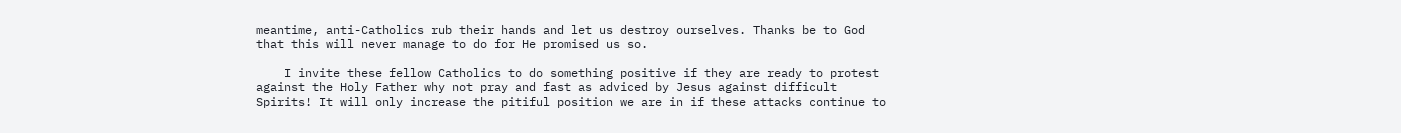meantime, anti-Catholics rub their hands and let us destroy ourselves. Thanks be to God that this will never manage to do for He promised us so.

    I invite these fellow Catholics to do something positive if they are ready to protest against the Holy Father why not pray and fast as adviced by Jesus against difficult Spirits! It will only increase the pitiful position we are in if these attacks continue to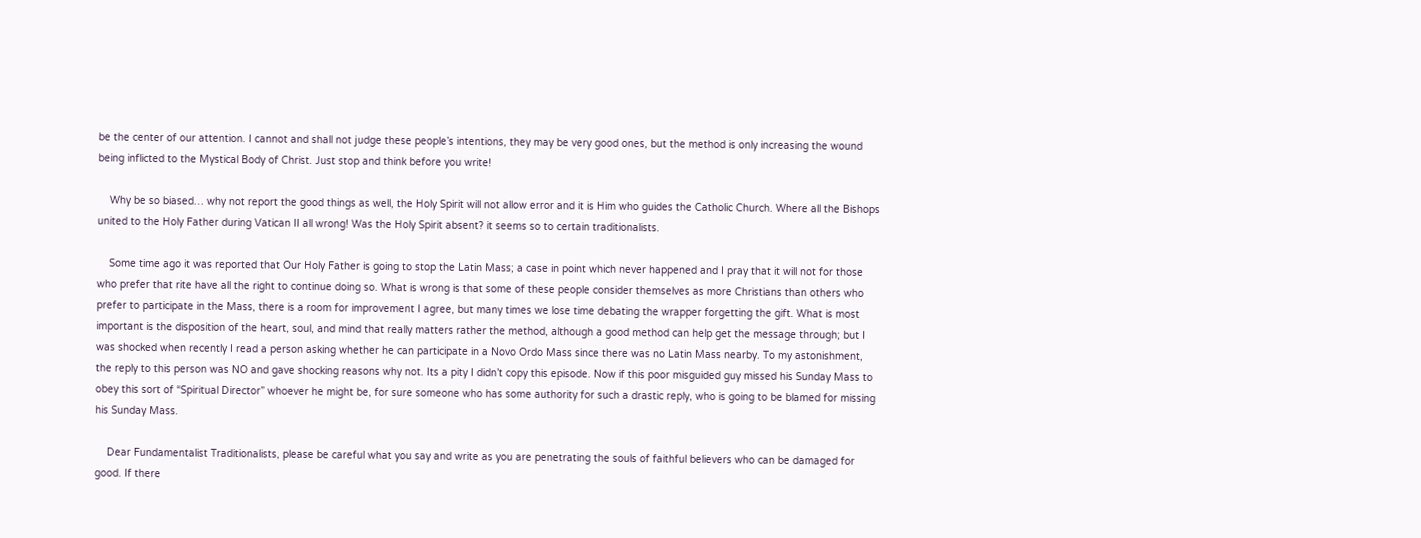be the center of our attention. I cannot and shall not judge these people’s intentions, they may be very good ones, but the method is only increasing the wound being inflicted to the Mystical Body of Christ. Just stop and think before you write!

    Why be so biased… why not report the good things as well, the Holy Spirit will not allow error and it is Him who guides the Catholic Church. Where all the Bishops united to the Holy Father during Vatican II all wrong! Was the Holy Spirit absent? it seems so to certain traditionalists.

    Some time ago it was reported that Our Holy Father is going to stop the Latin Mass; a case in point which never happened and I pray that it will not for those who prefer that rite have all the right to continue doing so. What is wrong is that some of these people consider themselves as more Christians than others who prefer to participate in the Mass, there is a room for improvement I agree, but many times we lose time debating the wrapper forgetting the gift. What is most important is the disposition of the heart, soul, and mind that really matters rather the method, although a good method can help get the message through; but I was shocked when recently I read a person asking whether he can participate in a Novo Ordo Mass since there was no Latin Mass nearby. To my astonishment, the reply to this person was NO and gave shocking reasons why not. Its a pity I didn’t copy this episode. Now if this poor misguided guy missed his Sunday Mass to obey this sort of “Spiritual Director” whoever he might be, for sure someone who has some authority for such a drastic reply, who is going to be blamed for missing his Sunday Mass.

    Dear Fundamentalist Traditionalists, please be careful what you say and write as you are penetrating the souls of faithful believers who can be damaged for good. If there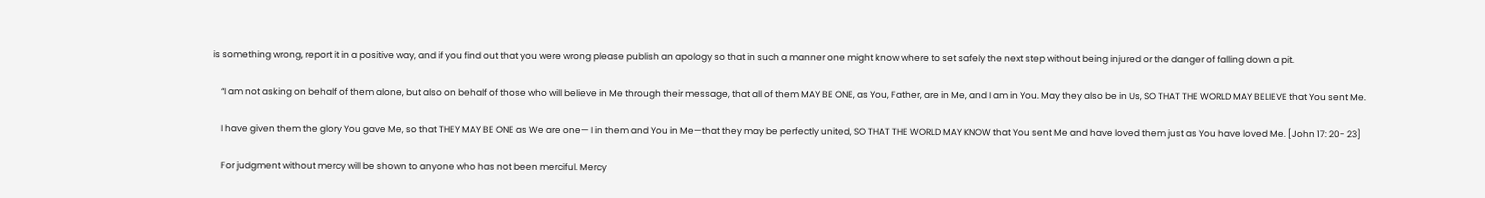is something wrong, report it in a positive way, and if you find out that you were wrong please publish an apology so that in such a manner one might know where to set safely the next step without being injured or the danger of falling down a pit.

    “I am not asking on behalf of them alone, but also on behalf of those who will believe in Me through their message, that all of them MAY BE ONE, as You, Father, are in Me, and I am in You. May they also be in Us, SO THAT THE WORLD MAY BELIEVE that You sent Me.

    I have given them the glory You gave Me, so that THEY MAY BE ONE as We are one— I in them and You in Me—that they may be perfectly united, SO THAT THE WORLD MAY KNOW that You sent Me and have loved them just as You have loved Me. [John 17: 20- 23]

    For judgment without mercy will be shown to anyone who has not been merciful. Mercy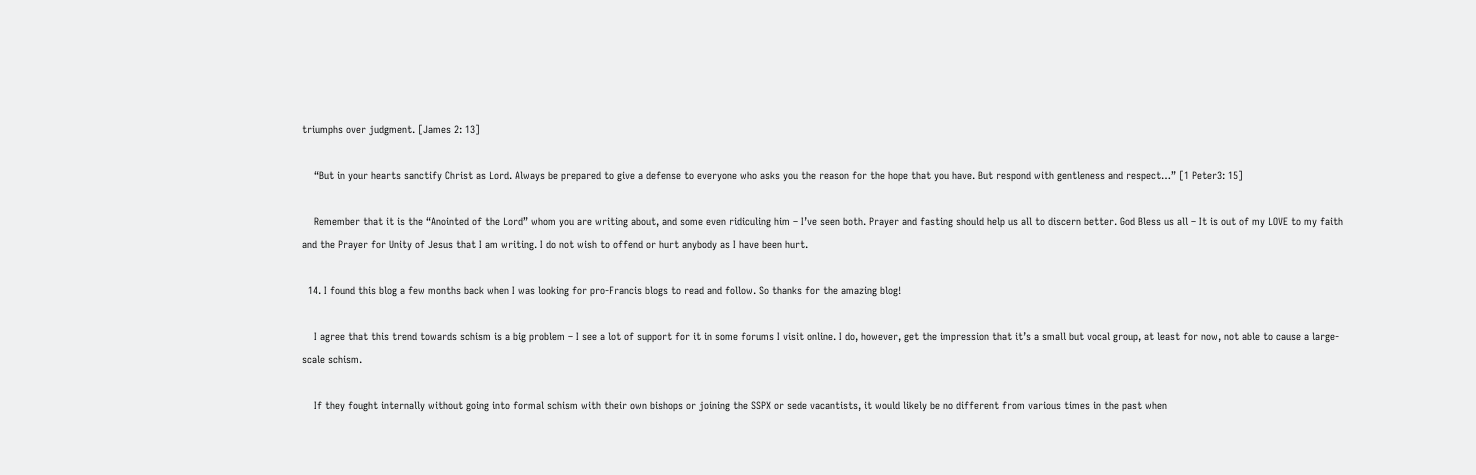triumphs over judgment. [James 2: 13]

    “But in your hearts sanctify Christ as Lord. Always be prepared to give a defense to everyone who asks you the reason for the hope that you have. But respond with gentleness and respect…” [1 Peter3: 15]

    Remember that it is the “Anointed of the Lord” whom you are writing about, and some even ridiculing him – I’ve seen both. Prayer and fasting should help us all to discern better. God Bless us all – It is out of my LOVE to my faith and the Prayer for Unity of Jesus that I am writing. I do not wish to offend or hurt anybody as I have been hurt.

  14. I found this blog a few months back when I was looking for pro-Francis blogs to read and follow. So thanks for the amazing blog!

    I agree that this trend towards schism is a big problem – I see a lot of support for it in some forums I visit online. I do, however, get the impression that it’s a small but vocal group, at least for now, not able to cause a large-scale schism.

    If they fought internally without going into formal schism with their own bishops or joining the SSPX or sede vacantists, it would likely be no different from various times in the past when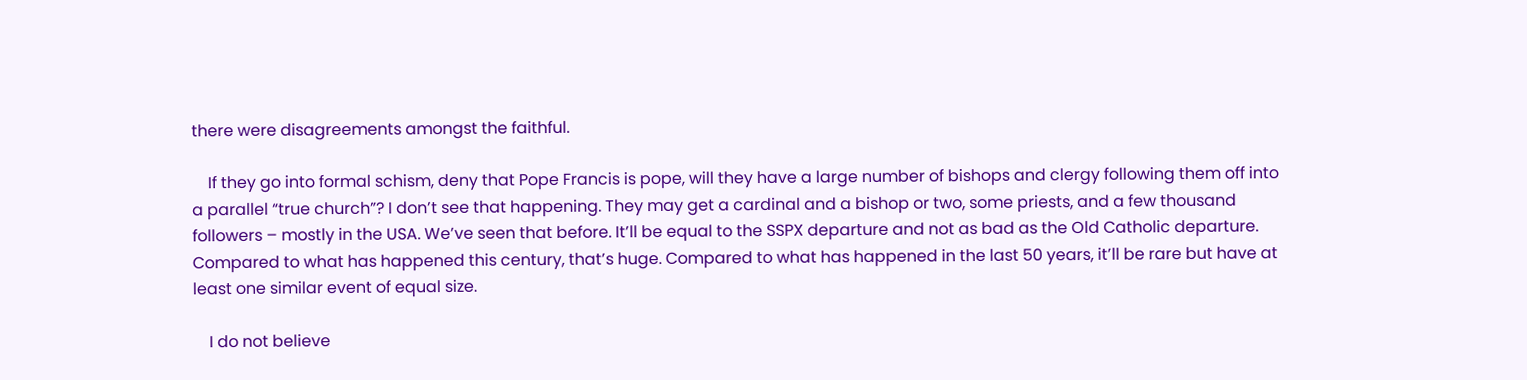there were disagreements amongst the faithful.

    If they go into formal schism, deny that Pope Francis is pope, will they have a large number of bishops and clergy following them off into a parallel “true church”? I don’t see that happening. They may get a cardinal and a bishop or two, some priests, and a few thousand followers – mostly in the USA. We’ve seen that before. It’ll be equal to the SSPX departure and not as bad as the Old Catholic departure. Compared to what has happened this century, that’s huge. Compared to what has happened in the last 50 years, it’ll be rare but have at least one similar event of equal size.

    I do not believe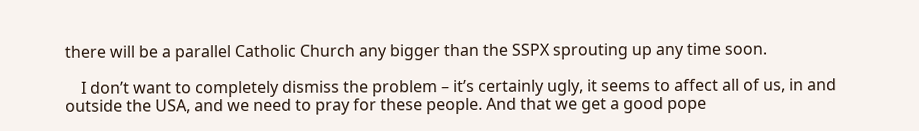there will be a parallel Catholic Church any bigger than the SSPX sprouting up any time soon.

    I don’t want to completely dismiss the problem – it’s certainly ugly, it seems to affect all of us, in and outside the USA, and we need to pray for these people. And that we get a good pope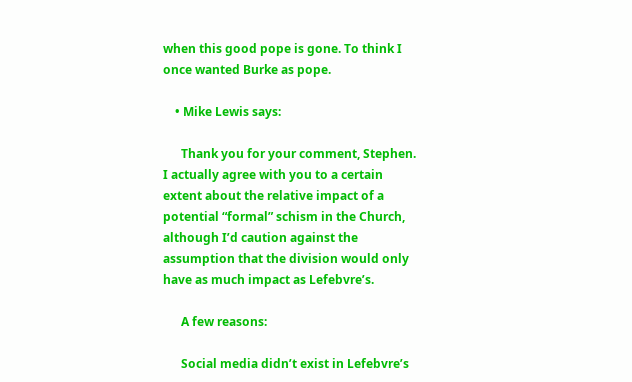when this good pope is gone. To think I once wanted Burke as pope.

    • Mike Lewis says:

      Thank you for your comment, Stephen. I actually agree with you to a certain extent about the relative impact of a potential “formal” schism in the Church, although I’d caution against the assumption that the division would only have as much impact as Lefebvre’s.

      A few reasons:

      Social media didn’t exist in Lefebvre’s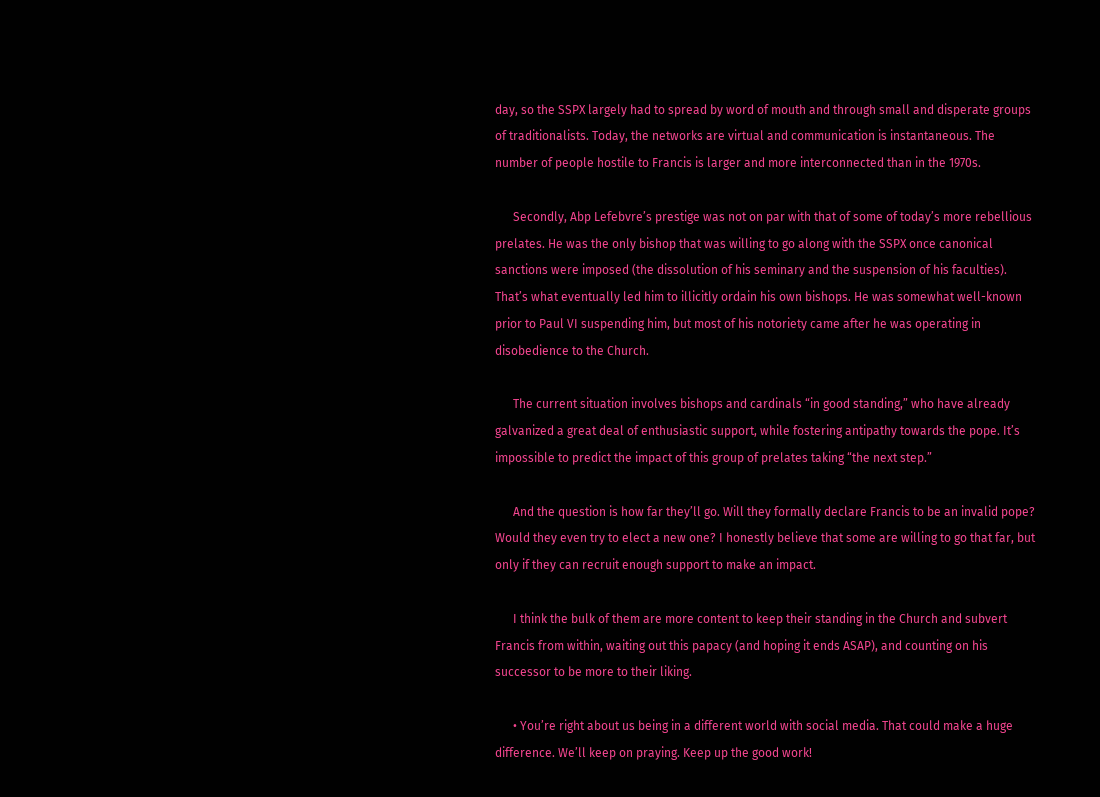day, so the SSPX largely had to spread by word of mouth and through small and disperate groups of traditionalists. Today, the networks are virtual and communication is instantaneous. The number of people hostile to Francis is larger and more interconnected than in the 1970s.

      Secondly, Abp Lefebvre’s prestige was not on par with that of some of today’s more rebellious prelates. He was the only bishop that was willing to go along with the SSPX once canonical sanctions were imposed (the dissolution of his seminary and the suspension of his faculties). That’s what eventually led him to illicitly ordain his own bishops. He was somewhat well-known prior to Paul VI suspending him, but most of his notoriety came after he was operating in disobedience to the Church.

      The current situation involves bishops and cardinals “in good standing,” who have already galvanized a great deal of enthusiastic support, while fostering antipathy towards the pope. It’s impossible to predict the impact of this group of prelates taking “the next step.”

      And the question is how far they’ll go. Will they formally declare Francis to be an invalid pope? Would they even try to elect a new one? I honestly believe that some are willing to go that far, but only if they can recruit enough support to make an impact.

      I think the bulk of them are more content to keep their standing in the Church and subvert Francis from within, waiting out this papacy (and hoping it ends ASAP), and counting on his successor to be more to their liking.

      • You’re right about us being in a different world with social media. That could make a huge difference. We’ll keep on praying. Keep up the good work!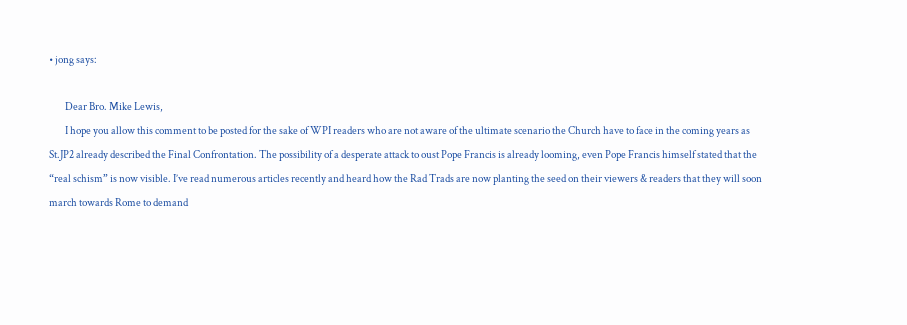• jong says:

        Dear Bro. Mike Lewis,
        I hope you allow this comment to be posted for the sake of WPI readers who are not aware of the ultimate scenario the Church have to face in the coming years as St.JP2 already described the Final Confrontation. The possibility of a desperate attack to oust Pope Francis is already looming, even Pope Francis himself stated that the “real schism” is now visible. I’ve read numerous articles recently and heard how the Rad Trads are now planting the seed on their viewers & readers that they will soon march towards Rome to demand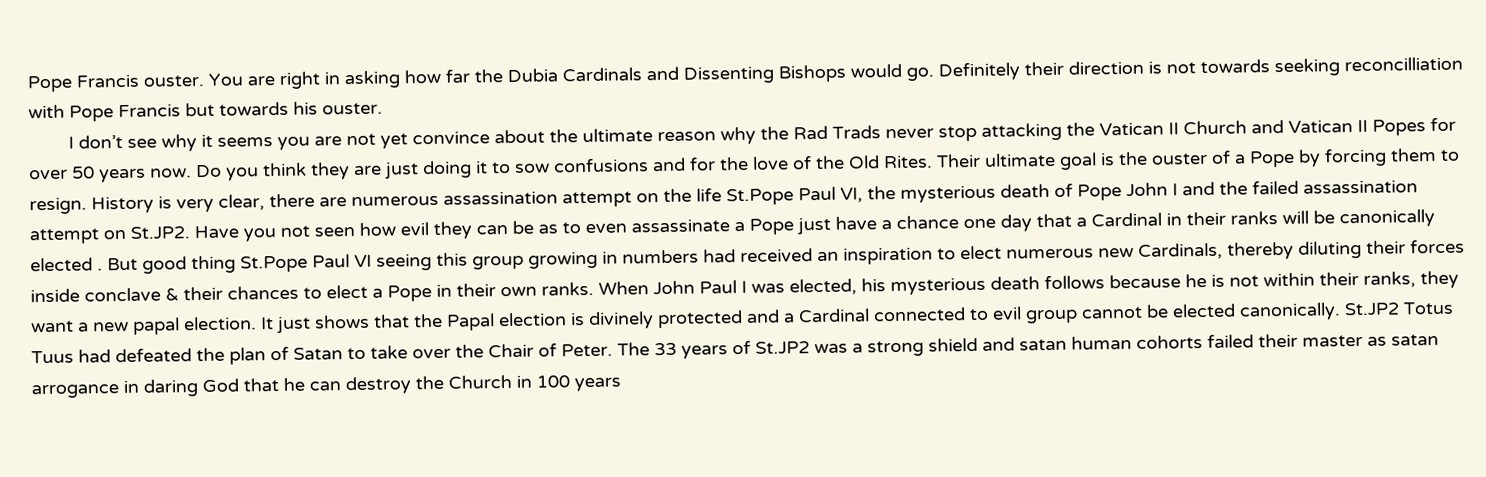Pope Francis ouster. You are right in asking how far the Dubia Cardinals and Dissenting Bishops would go. Definitely their direction is not towards seeking reconcilliation with Pope Francis but towards his ouster.
        I don’t see why it seems you are not yet convince about the ultimate reason why the Rad Trads never stop attacking the Vatican II Church and Vatican II Popes for over 50 years now. Do you think they are just doing it to sow confusions and for the love of the Old Rites. Their ultimate goal is the ouster of a Pope by forcing them to resign. History is very clear, there are numerous assassination attempt on the life St.Pope Paul VI, the mysterious death of Pope John I and the failed assassination attempt on St.JP2. Have you not seen how evil they can be as to even assassinate a Pope just have a chance one day that a Cardinal in their ranks will be canonically elected . But good thing St.Pope Paul VI seeing this group growing in numbers had received an inspiration to elect numerous new Cardinals, thereby diluting their forces inside conclave & their chances to elect a Pope in their own ranks. When John Paul I was elected, his mysterious death follows because he is not within their ranks, they want a new papal election. It just shows that the Papal election is divinely protected and a Cardinal connected to evil group cannot be elected canonically. St.JP2 Totus Tuus had defeated the plan of Satan to take over the Chair of Peter. The 33 years of St.JP2 was a strong shield and satan human cohorts failed their master as satan arrogance in daring God that he can destroy the Church in 100 years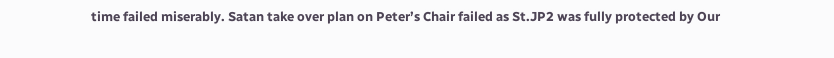time failed miserably. Satan take over plan on Peter’s Chair failed as St.JP2 was fully protected by Our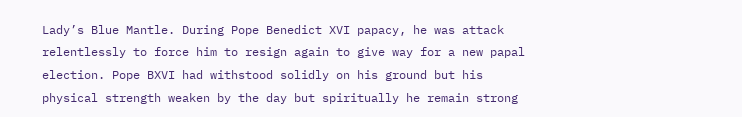Lady’s Blue Mantle. During Pope Benedict XVI papacy, he was attack relentlessly to force him to resign again to give way for a new papal election. Pope BXVI had withstood solidly on his ground but his physical strength weaken by the day but spiritually he remain strong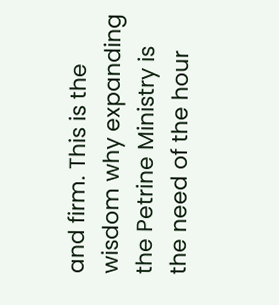and firm. This is the wisdom why expanding the Petrine Ministry is the need of the hour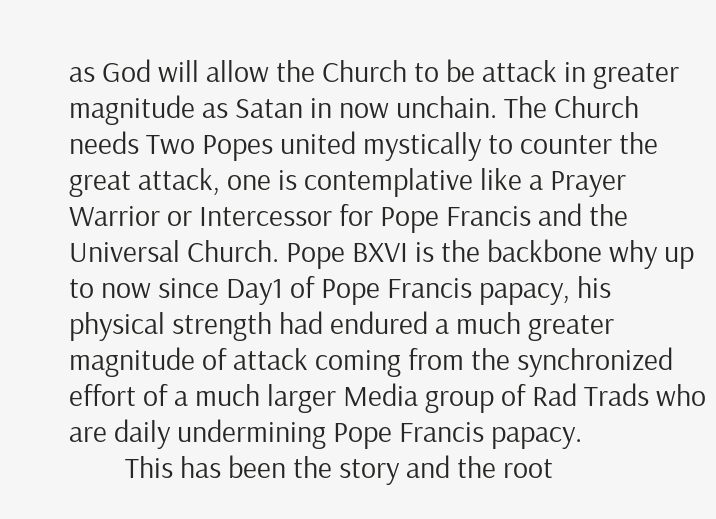as God will allow the Church to be attack in greater magnitude as Satan in now unchain. The Church needs Two Popes united mystically to counter the great attack, one is contemplative like a Prayer Warrior or Intercessor for Pope Francis and the Universal Church. Pope BXVI is the backbone why up to now since Day1 of Pope Francis papacy, his physical strength had endured a much greater magnitude of attack coming from the synchronized effort of a much larger Media group of Rad Trads who are daily undermining Pope Francis papacy.
        This has been the story and the root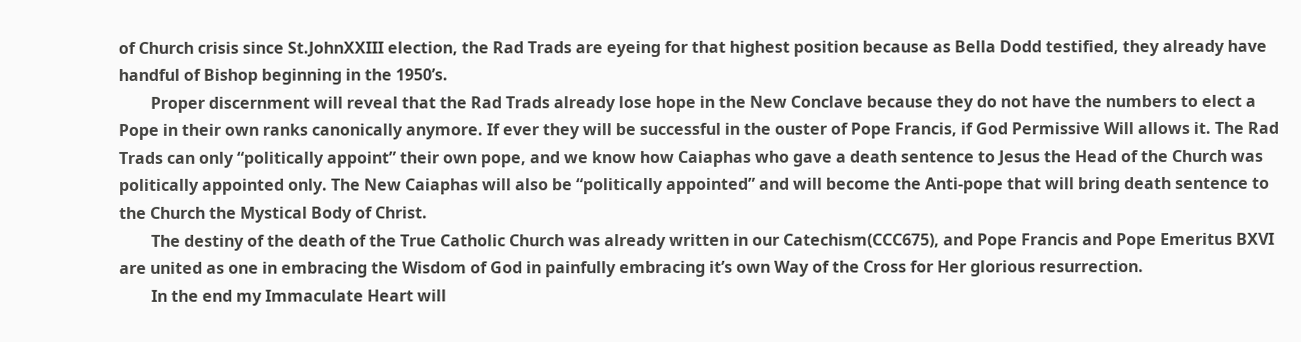of Church crisis since St.JohnXXIII election, the Rad Trads are eyeing for that highest position because as Bella Dodd testified, they already have handful of Bishop beginning in the 1950’s.
        Proper discernment will reveal that the Rad Trads already lose hope in the New Conclave because they do not have the numbers to elect a Pope in their own ranks canonically anymore. If ever they will be successful in the ouster of Pope Francis, if God Permissive Will allows it. The Rad Trads can only “politically appoint” their own pope, and we know how Caiaphas who gave a death sentence to Jesus the Head of the Church was politically appointed only. The New Caiaphas will also be “politically appointed” and will become the Anti-pope that will bring death sentence to the Church the Mystical Body of Christ.
        The destiny of the death of the True Catholic Church was already written in our Catechism(CCC675), and Pope Francis and Pope Emeritus BXVI are united as one in embracing the Wisdom of God in painfully embracing it’s own Way of the Cross for Her glorious resurrection.
        In the end my Immaculate Heart will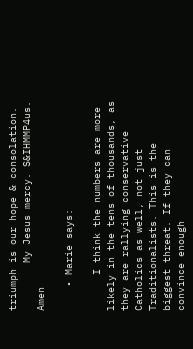triumph is our hope & consolation.
        My Jesus mercy. S&IHMMP4us. Amen

    • Marie says:

      I think the numbers are more likely in the tens of thousands, as they are rallying conservative Catholics as well, not just Traditionalists. This is the biggest threat. If they can convince enough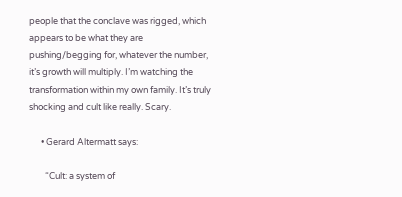people that the conclave was rigged, which appears to be what they are pushing/begging for, whatever the number, it’s growth will multiply. I’m watching the transformation within my own family. It’s truly shocking and cult like really. Scary.

      • Gerard Altermatt says:

        “Cult: a system of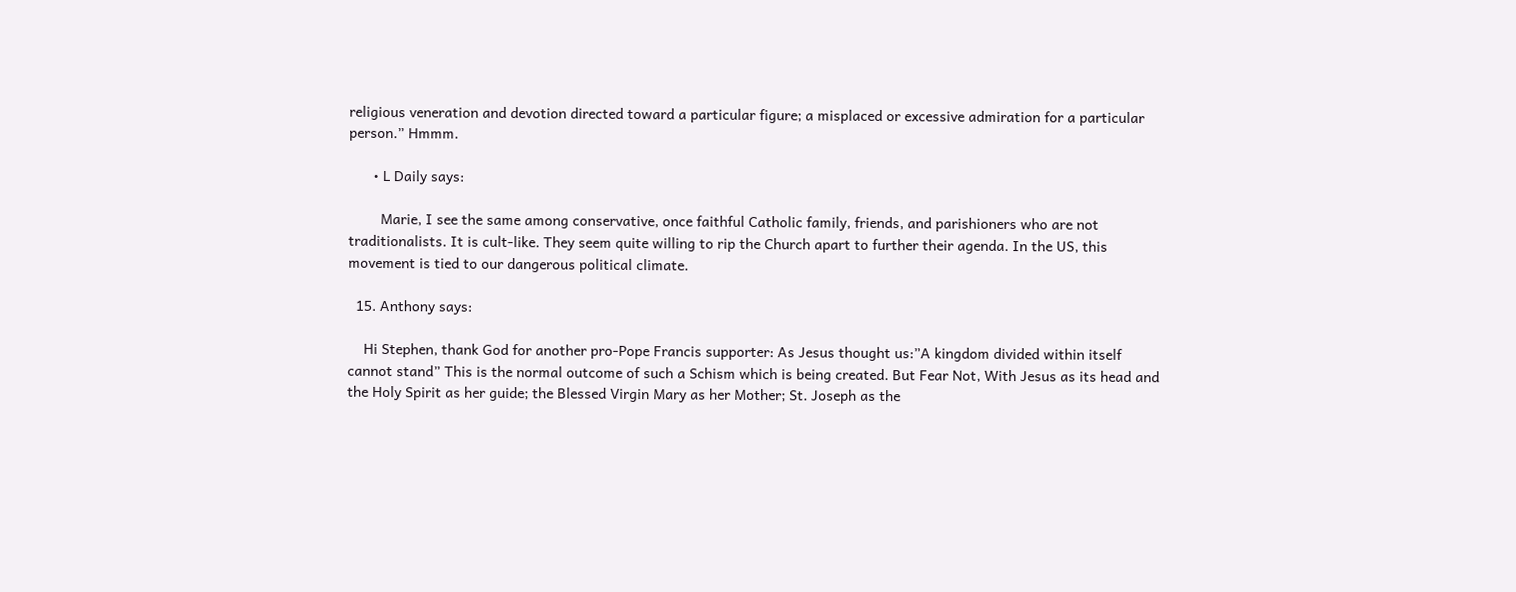religious veneration and devotion directed toward a particular figure; a misplaced or excessive admiration for a particular person.” Hmmm.

      • L Daily says:

        Marie, I see the same among conservative, once faithful Catholic family, friends, and parishioners who are not traditionalists. It is cult-like. They seem quite willing to rip the Church apart to further their agenda. In the US, this movement is tied to our dangerous political climate.

  15. Anthony says:

    Hi Stephen, thank God for another pro-Pope Francis supporter: As Jesus thought us:”A kingdom divided within itself cannot stand” This is the normal outcome of such a Schism which is being created. But Fear Not, With Jesus as its head and the Holy Spirit as her guide; the Blessed Virgin Mary as her Mother; St. Joseph as the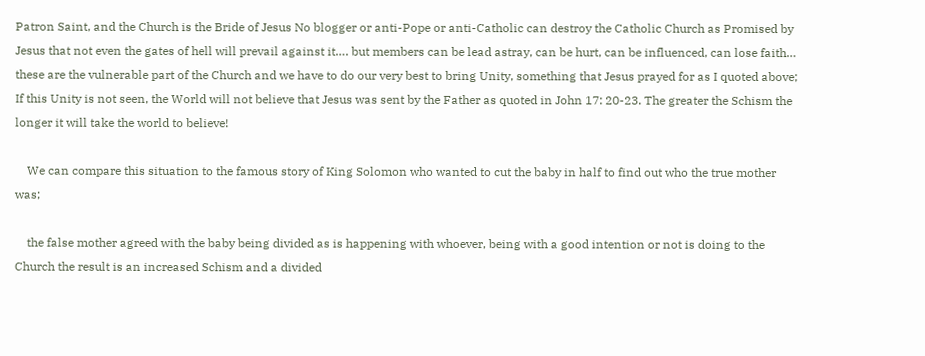Patron Saint, and the Church is the Bride of Jesus No blogger or anti-Pope or anti-Catholic can destroy the Catholic Church as Promised by Jesus that not even the gates of hell will prevail against it…. but members can be lead astray, can be hurt, can be influenced, can lose faith… these are the vulnerable part of the Church and we have to do our very best to bring Unity, something that Jesus prayed for as I quoted above; If this Unity is not seen, the World will not believe that Jesus was sent by the Father as quoted in John 17: 20-23. The greater the Schism the longer it will take the world to believe!

    We can compare this situation to the famous story of King Solomon who wanted to cut the baby in half to find out who the true mother was;

    the false mother agreed with the baby being divided as is happening with whoever, being with a good intention or not is doing to the Church the result is an increased Schism and a divided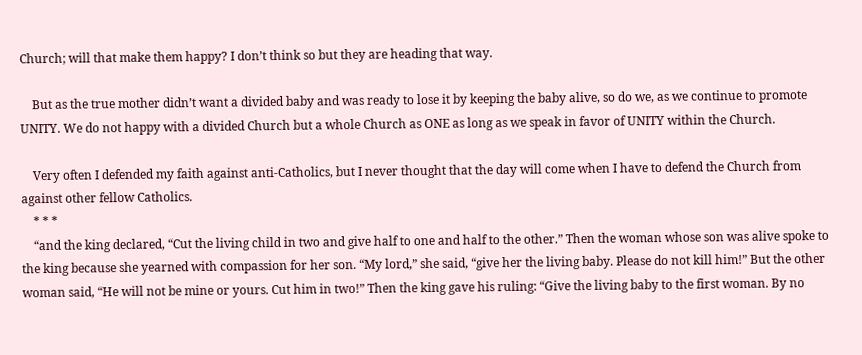Church; will that make them happy? I don’t think so but they are heading that way.

    But as the true mother didn’t want a divided baby and was ready to lose it by keeping the baby alive, so do we, as we continue to promote UNITY. We do not happy with a divided Church but a whole Church as ONE as long as we speak in favor of UNITY within the Church.

    Very often I defended my faith against anti-Catholics, but I never thought that the day will come when I have to defend the Church from against other fellow Catholics.
    * * *
    “and the king declared, “Cut the living child in two and give half to one and half to the other.” Then the woman whose son was alive spoke to the king because she yearned with compassion for her son. “My lord,” she said, “give her the living baby. Please do not kill him!” But the other woman said, “He will not be mine or yours. Cut him in two!” Then the king gave his ruling: “Give the living baby to the first woman. By no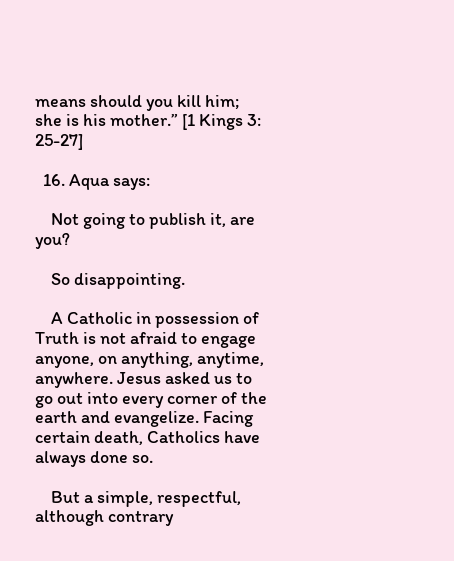means should you kill him; she is his mother.” [1 Kings 3: 25-27]

  16. Aqua says:

    Not going to publish it, are you?

    So disappointing.

    A Catholic in possession of Truth is not afraid to engage anyone, on anything, anytime, anywhere. Jesus asked us to go out into every corner of the earth and evangelize. Facing certain death, Catholics have always done so.

    But a simple, respectful, although contrary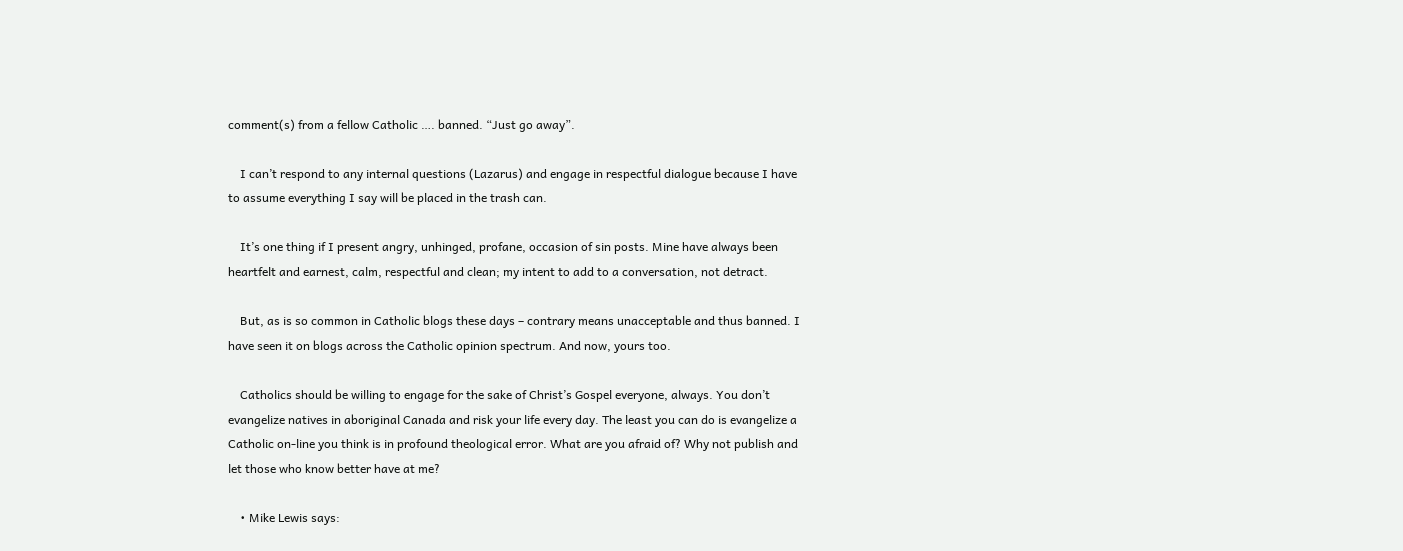comment(s) from a fellow Catholic …. banned. “Just go away”.

    I can’t respond to any internal questions (Lazarus) and engage in respectful dialogue because I have to assume everything I say will be placed in the trash can.

    It’s one thing if I present angry, unhinged, profane, occasion of sin posts. Mine have always been heartfelt and earnest, calm, respectful and clean; my intent to add to a conversation, not detract.

    But, as is so common in Catholic blogs these days – contrary means unacceptable and thus banned. I have seen it on blogs across the Catholic opinion spectrum. And now, yours too.

    Catholics should be willing to engage for the sake of Christ’s Gospel everyone, always. You don’t evangelize natives in aboriginal Canada and risk your life every day. The least you can do is evangelize a Catholic on-line you think is in profound theological error. What are you afraid of? Why not publish and let those who know better have at me?

    • Mike Lewis says: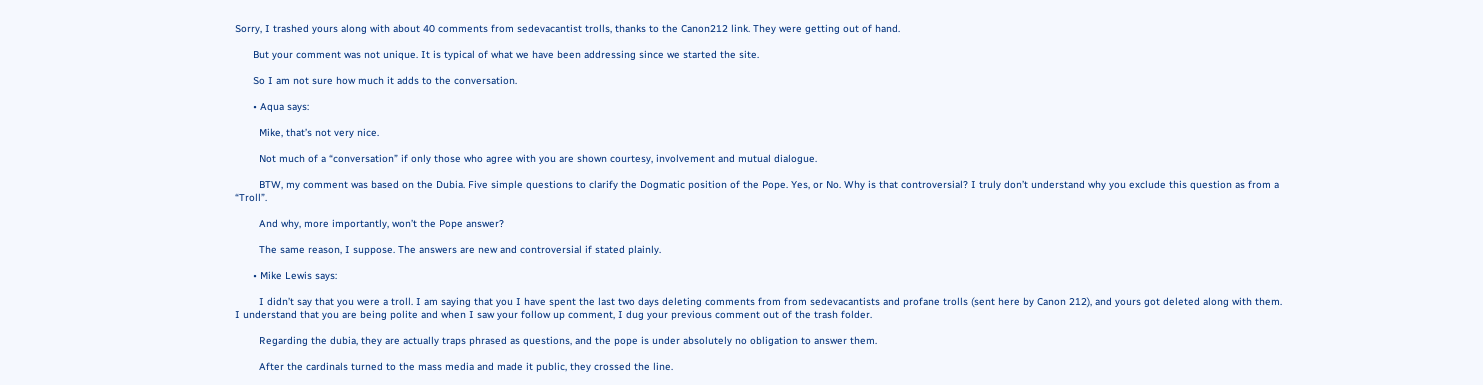Sorry, I trashed yours along with about 40 comments from sedevacantist trolls, thanks to the Canon212 link. They were getting out of hand.

      But your comment was not unique. It is typical of what we have been addressing since we started the site.

      So I am not sure how much it adds to the conversation.

      • Aqua says:

        Mike, that’s not very nice.

        Not much of a “conversation” if only those who agree with you are shown courtesy, involvement and mutual dialogue.

        BTW, my comment was based on the Dubia. Five simple questions to clarify the Dogmatic position of the Pope. Yes, or No. Why is that controversial? I truly don’t understand why you exclude this question as from a “Troll”.

        And why, more importantly, won’t the Pope answer?

        The same reason, I suppose. The answers are new and controversial if stated plainly.

      • Mike Lewis says:

        I didn’t say that you were a troll. I am saying that you I have spent the last two days deleting comments from from sedevacantists and profane trolls (sent here by Canon 212), and yours got deleted along with them. I understand that you are being polite and when I saw your follow up comment, I dug your previous comment out of the trash folder.

        Regarding the dubia, they are actually traps phrased as questions, and the pope is under absolutely no obligation to answer them.

        After the cardinals turned to the mass media and made it public, they crossed the line.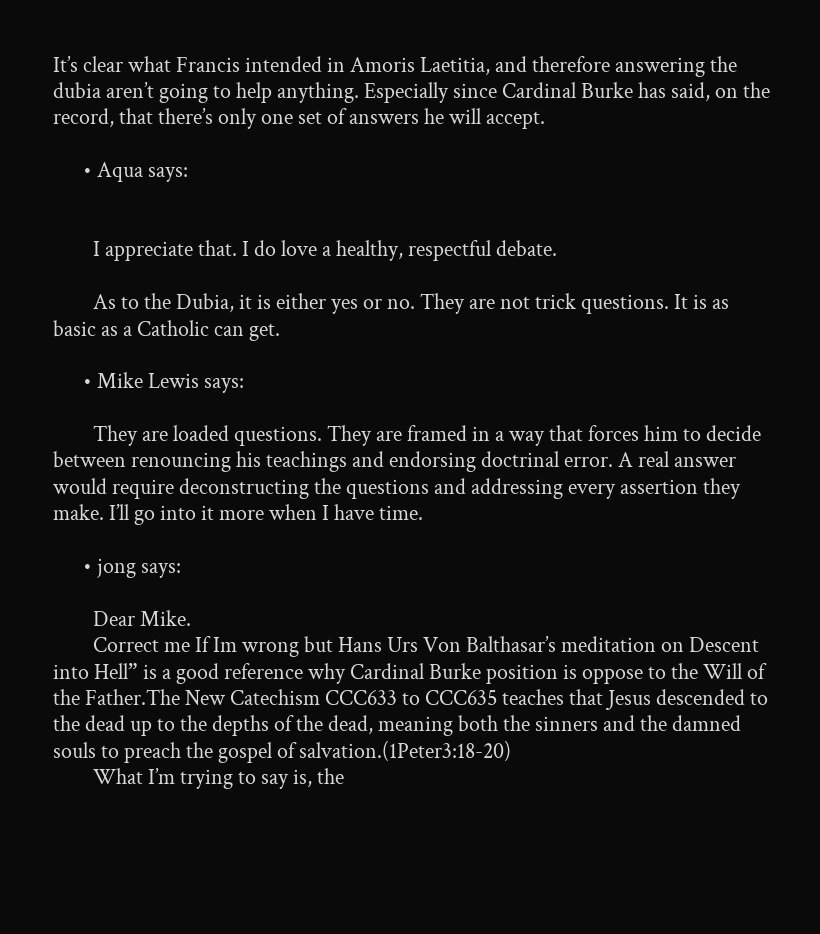It’s clear what Francis intended in Amoris Laetitia, and therefore answering the dubia aren’t going to help anything. Especially since Cardinal Burke has said, on the record, that there’s only one set of answers he will accept.

      • Aqua says:


        I appreciate that. I do love a healthy, respectful debate.

        As to the Dubia, it is either yes or no. They are not trick questions. It is as basic as a Catholic can get.

      • Mike Lewis says:

        They are loaded questions. They are framed in a way that forces him to decide between renouncing his teachings and endorsing doctrinal error. A real answer would require deconstructing the questions and addressing every assertion they make. I’ll go into it more when I have time.

      • jong says:

        Dear Mike.
        Correct me If Im wrong but Hans Urs Von Balthasar’s meditation on Descent into Hell” is a good reference why Cardinal Burke position is oppose to the Will of the Father.The New Catechism CCC633 to CCC635 teaches that Jesus descended to the dead up to the depths of the dead, meaning both the sinners and the damned souls to preach the gospel of salvation.(1Peter3:18-20)
        What I’m trying to say is, the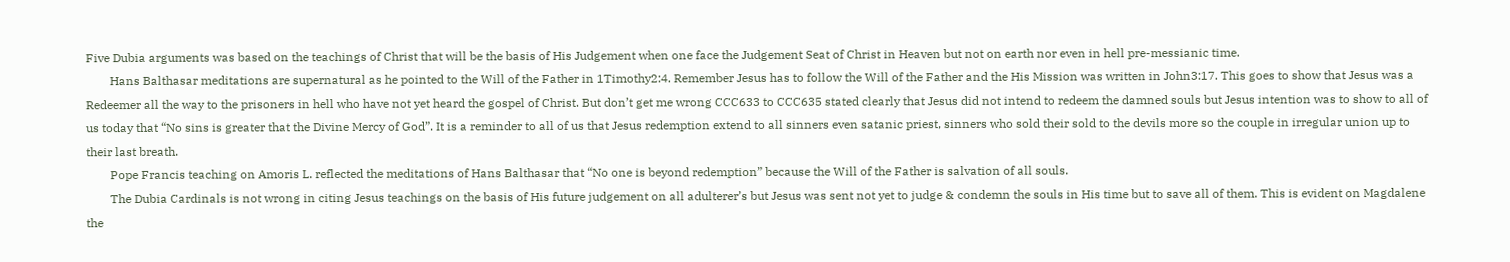Five Dubia arguments was based on the teachings of Christ that will be the basis of His Judgement when one face the Judgement Seat of Christ in Heaven but not on earth nor even in hell pre-messianic time.
        Hans Balthasar meditations are supernatural as he pointed to the Will of the Father in 1Timothy2:4. Remember Jesus has to follow the Will of the Father and the His Mission was written in John3:17. This goes to show that Jesus was a Redeemer all the way to the prisoners in hell who have not yet heard the gospel of Christ. But don’t get me wrong CCC633 to CCC635 stated clearly that Jesus did not intend to redeem the damned souls but Jesus intention was to show to all of us today that “No sins is greater that the Divine Mercy of God”. It is a reminder to all of us that Jesus redemption extend to all sinners even satanic priest, sinners who sold their sold to the devils more so the couple in irregular union up to their last breath.
        Pope Francis teaching on Amoris L. reflected the meditations of Hans Balthasar that “No one is beyond redemption” because the Will of the Father is salvation of all souls.
        The Dubia Cardinals is not wrong in citing Jesus teachings on the basis of His future judgement on all adulterer’s but Jesus was sent not yet to judge & condemn the souls in His time but to save all of them. This is evident on Magdalene the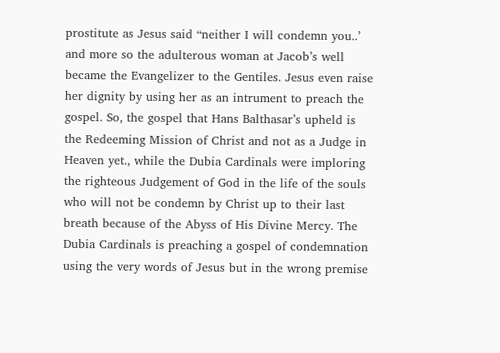prostitute as Jesus said “neither I will condemn you..’ and more so the adulterous woman at Jacob’s well became the Evangelizer to the Gentiles. Jesus even raise her dignity by using her as an intrument to preach the gospel. So, the gospel that Hans Balthasar’s upheld is the Redeeming Mission of Christ and not as a Judge in Heaven yet., while the Dubia Cardinals were imploring the righteous Judgement of God in the life of the souls who will not be condemn by Christ up to their last breath because of the Abyss of His Divine Mercy. The Dubia Cardinals is preaching a gospel of condemnation using the very words of Jesus but in the wrong premise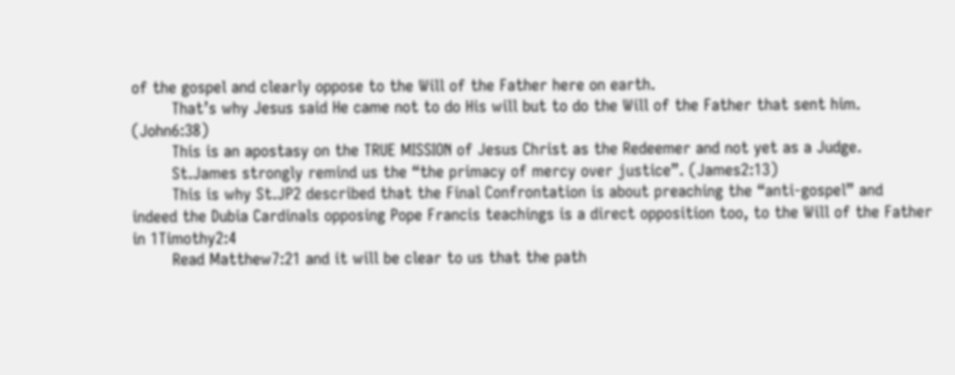of the gospel and clearly oppose to the Will of the Father here on earth.
        That’s why Jesus said He came not to do His will but to do the Will of the Father that sent him. (John6:38)
        This is an apostasy on the TRUE MISSION of Jesus Christ as the Redeemer and not yet as a Judge.
        St.James strongly remind us the “the primacy of mercy over justice”. (James2:13)
        This is why St.JP2 described that the Final Confrontation is about preaching the “anti-gospel” and indeed the Dubia Cardinals opposing Pope Francis teachings is a direct opposition too, to the Will of the Father in 1Timothy2:4
        Read Matthew7:21 and it will be clear to us that the path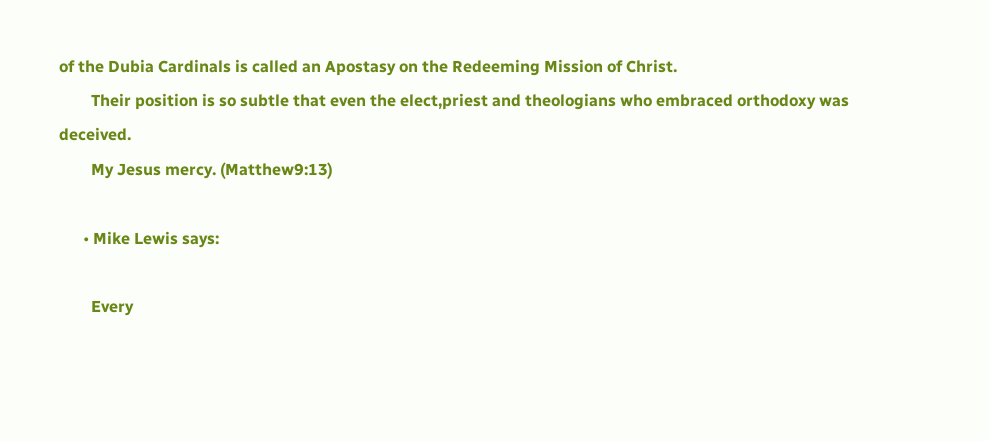of the Dubia Cardinals is called an Apostasy on the Redeeming Mission of Christ.
        Their position is so subtle that even the elect,priest and theologians who embraced orthodoxy was deceived.
        My Jesus mercy. (Matthew9:13)

      • Mike Lewis says:

        Every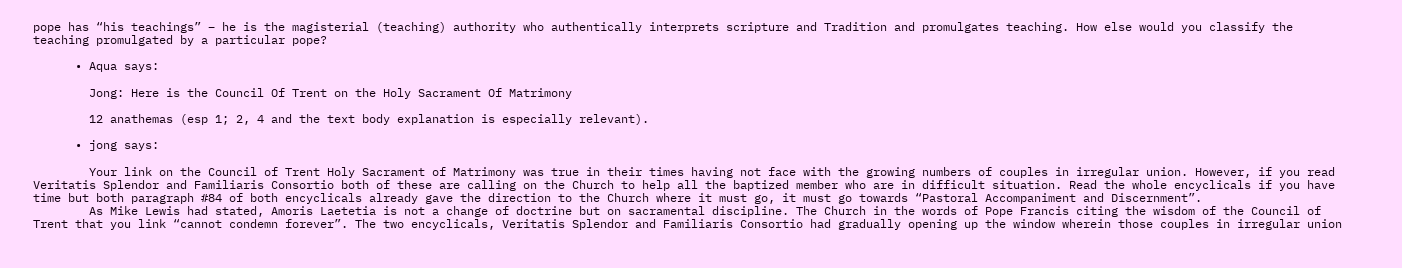pope has “his teachings” – he is the magisterial (teaching) authority who authentically interprets scripture and Tradition and promulgates teaching. How else would you classify the teaching promulgated by a particular pope?

      • Aqua says:

        Jong: Here is the Council Of Trent on the Holy Sacrament Of Matrimony

        12 anathemas (esp 1; 2, 4 and the text body explanation is especially relevant).

      • jong says:

        Your link on the Council of Trent Holy Sacrament of Matrimony was true in their times having not face with the growing numbers of couples in irregular union. However, if you read Veritatis Splendor and Familiaris Consortio both of these are calling on the Church to help all the baptized member who are in difficult situation. Read the whole encyclicals if you have time but both paragraph #84 of both encyclicals already gave the direction to the Church where it must go, it must go towards “Pastoral Accompaniment and Discernment”.
        As Mike Lewis had stated, Amoris Laetetia is not a change of doctrine but on sacramental discipline. The Church in the words of Pope Francis citing the wisdom of the Council of Trent that you link “cannot condemn forever”. The two encyclicals, Veritatis Splendor and Familiaris Consortio had gradually opening up the window wherein those couples in irregular union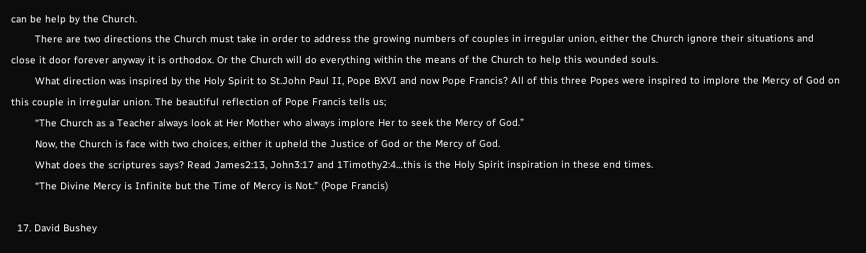can be help by the Church.
        There are two directions the Church must take in order to address the growing numbers of couples in irregular union, either the Church ignore their situations and close it door forever anyway it is orthodox. Or the Church will do everything within the means of the Church to help this wounded souls.
        What direction was inspired by the Holy Spirit to St.John Paul II, Pope BXVI and now Pope Francis? All of this three Popes were inspired to implore the Mercy of God on this couple in irregular union. The beautiful reflection of Pope Francis tells us;
        “The Church as a Teacher always look at Her Mother who always implore Her to seek the Mercy of God.”
        Now, the Church is face with two choices, either it upheld the Justice of God or the Mercy of God.
        What does the scriptures says? Read James2:13, John3:17 and 1Timothy2:4…this is the Holy Spirit inspiration in these end times.
        “The Divine Mercy is Infinite but the Time of Mercy is Not.” (Pope Francis)

  17. David Bushey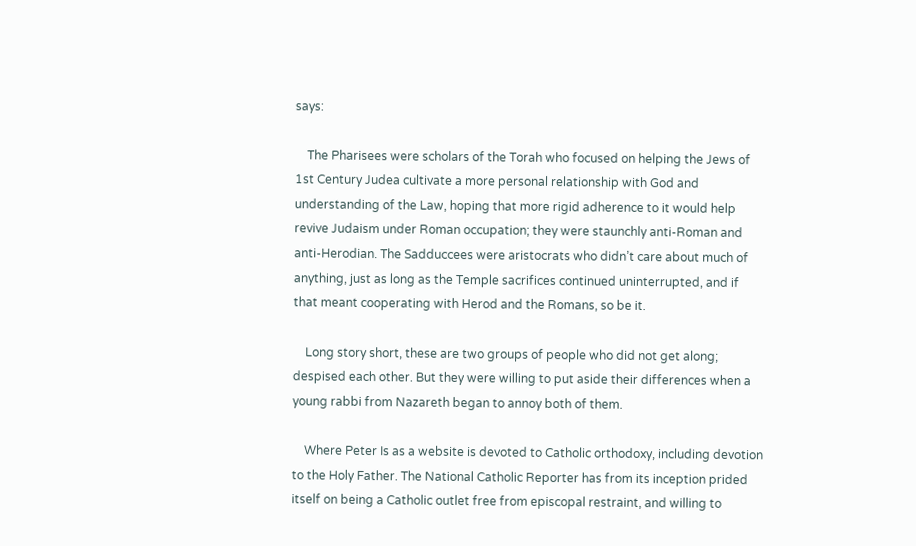says:

    The Pharisees were scholars of the Torah who focused on helping the Jews of 1st Century Judea cultivate a more personal relationship with God and understanding of the Law, hoping that more rigid adherence to it would help revive Judaism under Roman occupation; they were staunchly anti-Roman and anti-Herodian. The Sadduccees were aristocrats who didn’t care about much of anything, just as long as the Temple sacrifices continued uninterrupted, and if that meant cooperating with Herod and the Romans, so be it.

    Long story short, these are two groups of people who did not get along; despised each other. But they were willing to put aside their differences when a young rabbi from Nazareth began to annoy both of them.

    Where Peter Is as a website is devoted to Catholic orthodoxy, including devotion to the Holy Father. The National Catholic Reporter has from its inception prided itself on being a Catholic outlet free from episcopal restraint, and willing to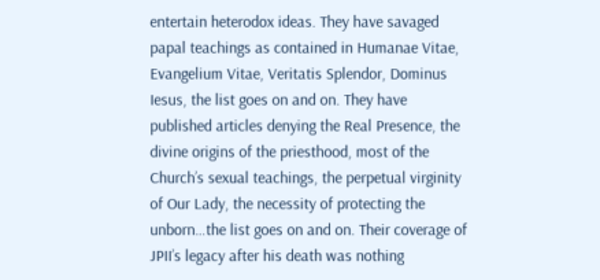entertain heterodox ideas. They have savaged papal teachings as contained in Humanae Vitae, Evangelium Vitae, Veritatis Splendor, Dominus Iesus, the list goes on and on. They have published articles denying the Real Presence, the divine origins of the priesthood, most of the Church’s sexual teachings, the perpetual virginity of Our Lady, the necessity of protecting the unborn…the list goes on and on. Their coverage of JPII’s legacy after his death was nothing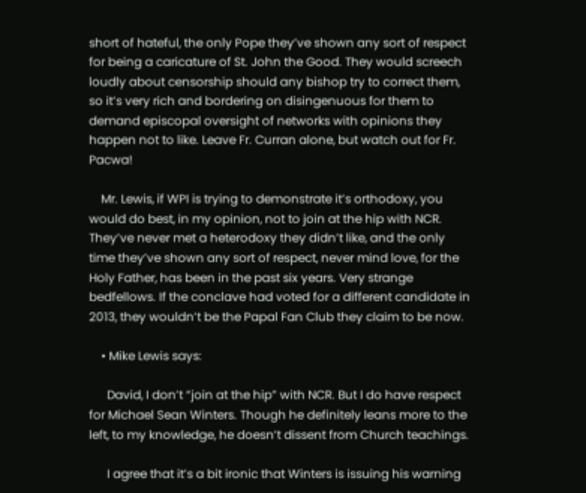short of hateful, the only Pope they’ve shown any sort of respect for being a caricature of St. John the Good. They would screech loudly about censorship should any bishop try to correct them, so it’s very rich and bordering on disingenuous for them to demand episcopal oversight of networks with opinions they happen not to like. Leave Fr. Curran alone, but watch out for Fr. Pacwa!

    Mr. Lewis, if WPI is trying to demonstrate it’s orthodoxy, you would do best, in my opinion, not to join at the hip with NCR. They’ve never met a heterodoxy they didn’t like, and the only time they’ve shown any sort of respect, never mind love, for the Holy Father, has been in the past six years. Very strange bedfellows. If the conclave had voted for a different candidate in 2013, they wouldn’t be the Papal Fan Club they claim to be now.

    • Mike Lewis says:

      David, I don’t “join at the hip” with NCR. But I do have respect for Michael Sean Winters. Though he definitely leans more to the left, to my knowledge, he doesn’t dissent from Church teachings.

      I agree that it’s a bit ironic that Winters is issuing his warning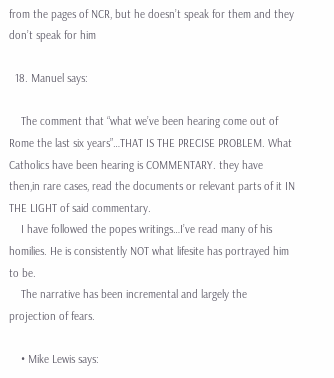from the pages of NCR, but he doesn’t speak for them and they don’t speak for him

  18. Manuel says:

    The comment that “what we’ve been hearing come out of Rome the last six years”…THAT IS THE PRECISE PROBLEM. What Catholics have been hearing is COMMENTARY. they have then,in rare cases, read the documents or relevant parts of it IN THE LIGHT of said commentary.
    I have followed the popes writings…I’ve read many of his homilies. He is consistently NOT what lifesite has portrayed him to be.
    The narrative has been incremental and largely the projection of fears.

    • Mike Lewis says: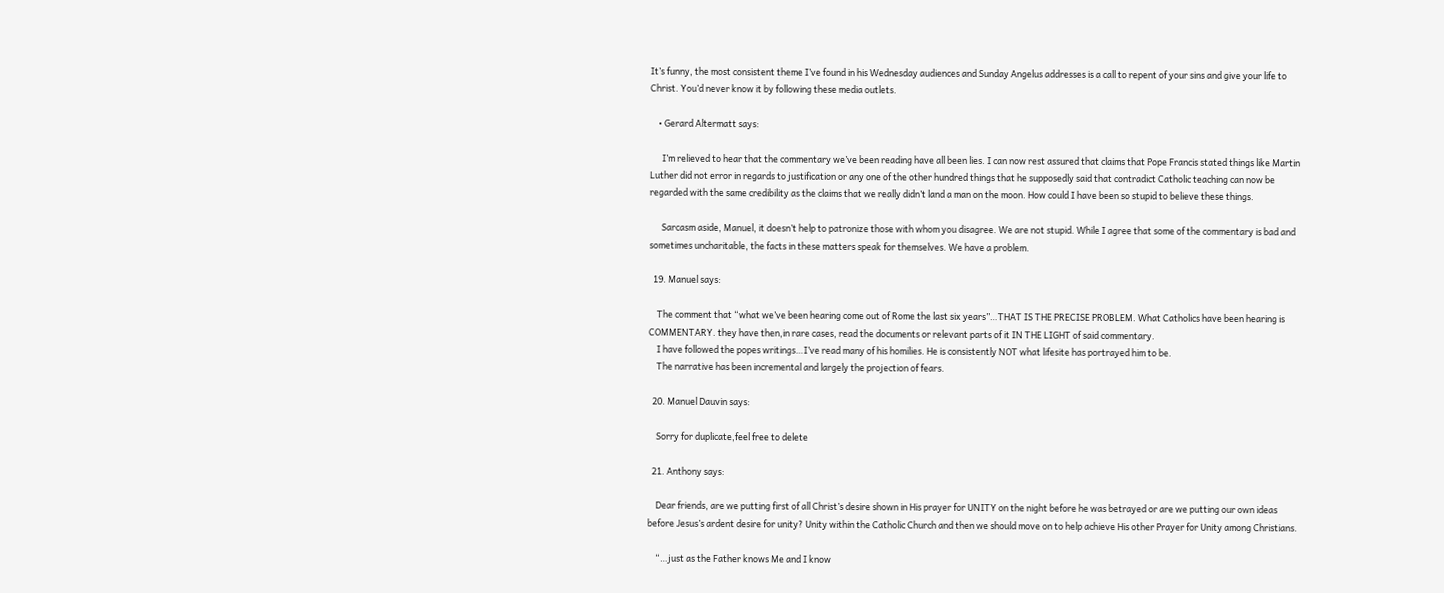It’s funny, the most consistent theme I’ve found in his Wednesday audiences and Sunday Angelus addresses is a call to repent of your sins and give your life to Christ. You’d never know it by following these media outlets.

    • Gerard Altermatt says:

      I’m relieved to hear that the commentary we’ve been reading have all been lies. I can now rest assured that claims that Pope Francis stated things like Martin Luther did not error in regards to justification or any one of the other hundred things that he supposedly said that contradict Catholic teaching can now be regarded with the same credibility as the claims that we really didn’t land a man on the moon. How could I have been so stupid to believe these things.

      Sarcasm aside, Manuel, it doesn’t help to patronize those with whom you disagree. We are not stupid. While I agree that some of the commentary is bad and sometimes uncharitable, the facts in these matters speak for themselves. We have a problem.

  19. Manuel says:

    The comment that “what we’ve been hearing come out of Rome the last six years”…THAT IS THE PRECISE PROBLEM. What Catholics have been hearing is COMMENTARY. they have then,in rare cases, read the documents or relevant parts of it IN THE LIGHT of said commentary.
    I have followed the popes writings…I’ve read many of his homilies. He is consistently NOT what lifesite has portrayed him to be.
    The narrative has been incremental and largely the projection of fears.

  20. Manuel Dauvin says:

    Sorry for duplicate,feel free to delete

  21. Anthony says:

    Dear friends, are we putting first of all Christ’s desire shown in His prayer for UNITY on the night before he was betrayed or are we putting our own ideas before Jesus’s ardent desire for unity? Unity within the Catholic Church and then we should move on to help achieve His other Prayer for Unity among Christians.

    “…just as the Father knows Me and I know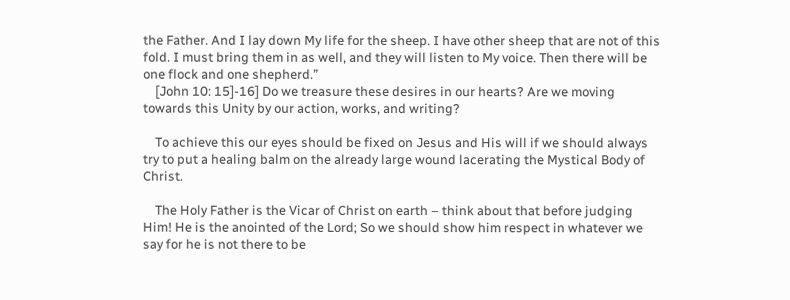the Father. And I lay down My life for the sheep. I have other sheep that are not of this fold. I must bring them in as well, and they will listen to My voice. Then there will be one flock and one shepherd.”
    [John 10: 15]-16] Do we treasure these desires in our hearts? Are we moving towards this Unity by our action, works, and writing?

    To achieve this our eyes should be fixed on Jesus and His will if we should always try to put a healing balm on the already large wound lacerating the Mystical Body of Christ.

    The Holy Father is the Vicar of Christ on earth – think about that before judging Him! He is the anointed of the Lord; So we should show him respect in whatever we say for he is not there to be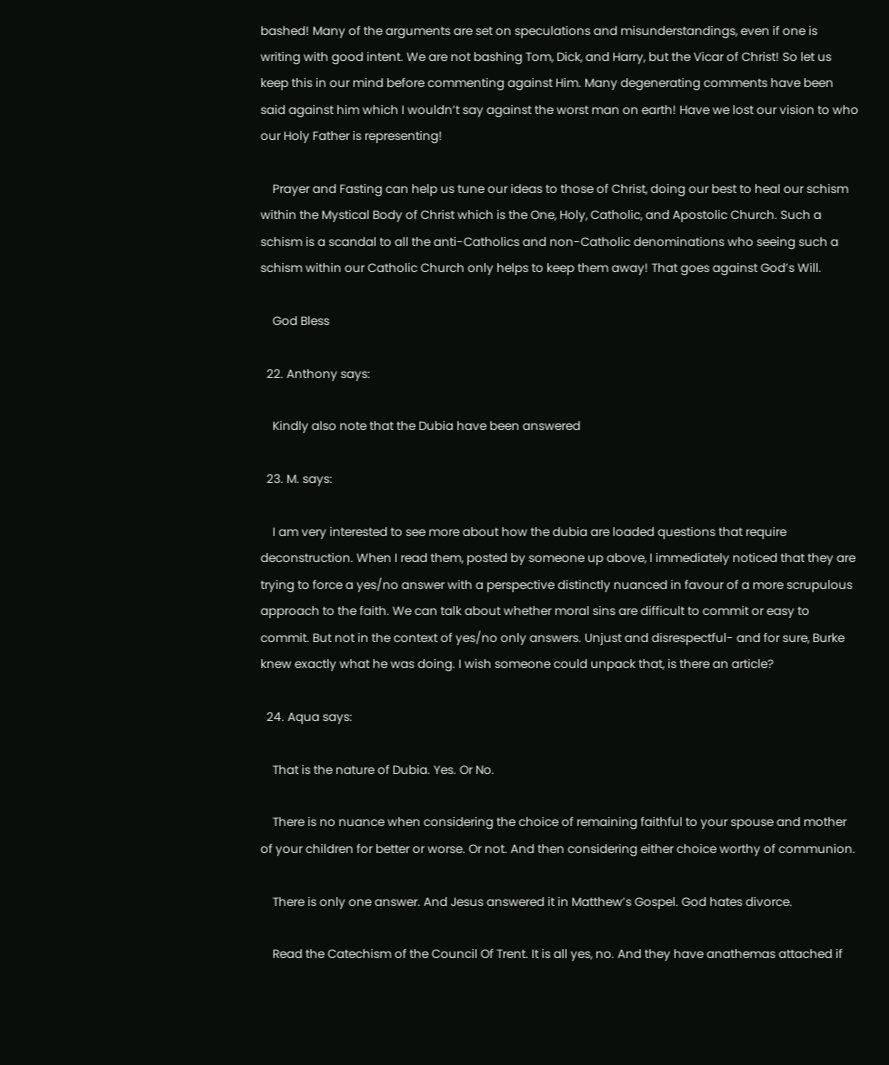bashed! Many of the arguments are set on speculations and misunderstandings, even if one is writing with good intent. We are not bashing Tom, Dick, and Harry, but the Vicar of Christ! So let us keep this in our mind before commenting against Him. Many degenerating comments have been said against him which I wouldn’t say against the worst man on earth! Have we lost our vision to who our Holy Father is representing!

    Prayer and Fasting can help us tune our ideas to those of Christ, doing our best to heal our schism within the Mystical Body of Christ which is the One, Holy, Catholic, and Apostolic Church. Such a schism is a scandal to all the anti-Catholics and non-Catholic denominations who seeing such a schism within our Catholic Church only helps to keep them away! That goes against God’s Will.

    God Bless

  22. Anthony says:

    Kindly also note that the Dubia have been answered

  23. M. says:

    I am very interested to see more about how the dubia are loaded questions that require deconstruction. When I read them, posted by someone up above, I immediately noticed that they are trying to force a yes/no answer with a perspective distinctly nuanced in favour of a more scrupulous approach to the faith. We can talk about whether moral sins are difficult to commit or easy to commit. But not in the context of yes/no only answers. Unjust and disrespectful- and for sure, Burke knew exactly what he was doing. I wish someone could unpack that, is there an article?

  24. Aqua says:

    That is the nature of Dubia. Yes. Or No.

    There is no nuance when considering the choice of remaining faithful to your spouse and mother of your children for better or worse. Or not. And then considering either choice worthy of communion.

    There is only one answer. And Jesus answered it in Matthew’s Gospel. God hates divorce.

    Read the Catechism of the Council Of Trent. It is all yes, no. And they have anathemas attached if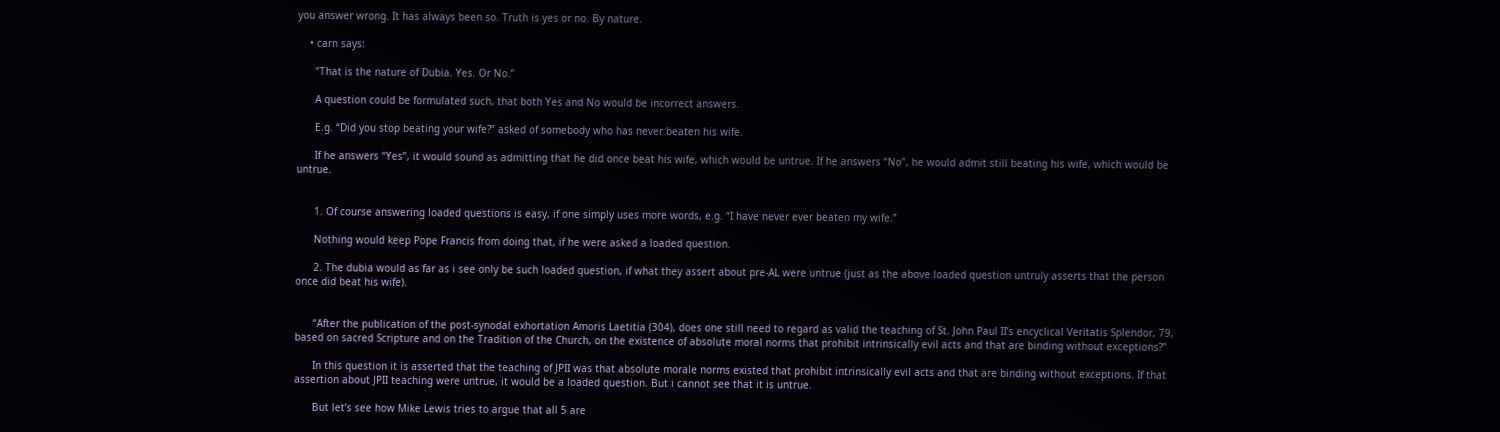you answer wrong. It has always been so. Truth is yes or no. By nature.

    • carn says:

      “That is the nature of Dubia. Yes. Or No.”

      A question could be formulated such, that both Yes and No would be incorrect answers.

      E.g. “Did you stop beating your wife?” asked of somebody who has never beaten his wife.

      If he answers “Yes”, it would sound as admitting that he did once beat his wife, which would be untrue. If he answers “No”, he would admit still beating his wife, which would be untrue.


      1. Of course answering loaded questions is easy, if one simply uses more words, e.g. “I have never ever beaten my wife.”

      Nothing would keep Pope Francis from doing that, if he were asked a loaded question.

      2. The dubia would as far as i see only be such loaded question, if what they assert about pre-AL were untrue (just as the above loaded question untruly asserts that the person once did beat his wife).


      “After the publication of the post-synodal exhortation Amoris Laetitia (304), does one still need to regard as valid the teaching of St. John Paul II’s encyclical Veritatis Splendor, 79, based on sacred Scripture and on the Tradition of the Church, on the existence of absolute moral norms that prohibit intrinsically evil acts and that are binding without exceptions?”

      In this question it is asserted that the teaching of JPII was that absolute morale norms existed that prohibit intrinsically evil acts and that are binding without exceptions. If that assertion about JPII teaching were untrue, it would be a loaded question. But i cannot see that it is untrue.

      But let’s see how Mike Lewis tries to argue that all 5 are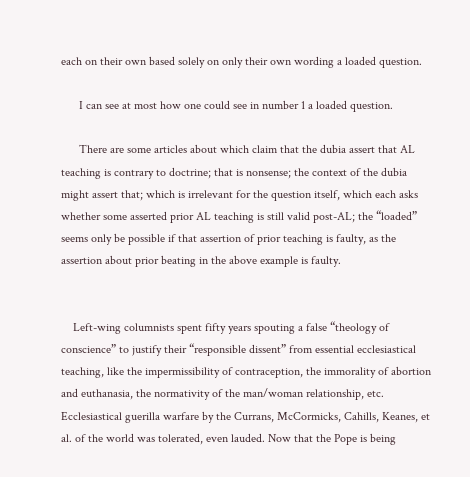each on their own based solely on only their own wording a loaded question.

      I can see at most how one could see in number 1 a loaded question.

      There are some articles about which claim that the dubia assert that AL teaching is contrary to doctrine; that is nonsense; the context of the dubia might assert that; which is irrelevant for the question itself, which each asks whether some asserted prior AL teaching is still valid post-AL; the “loaded” seems only be possible if that assertion of prior teaching is faulty, as the assertion about prior beating in the above example is faulty.


    Left-wing columnists spent fifty years spouting a false “theology of conscience” to justify their “responsible dissent” from essential ecclesiastical teaching, like the impermissibility of contraception, the immorality of abortion and euthanasia, the normativity of the man/woman relationship, etc. Ecclesiastical guerilla warfare by the Currans, McCormicks, Cahills, Keanes, et al. of the world was tolerated, even lauded. Now that the Pope is being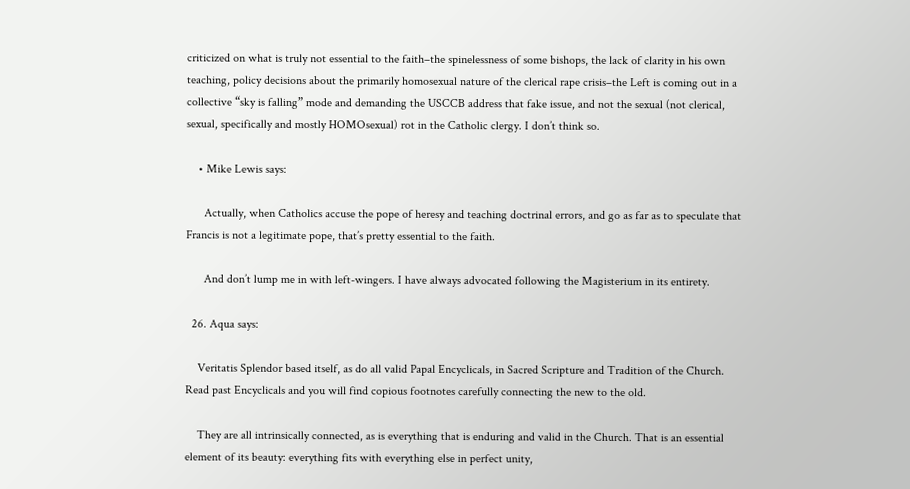criticized on what is truly not essential to the faith–the spinelessness of some bishops, the lack of clarity in his own teaching, policy decisions about the primarily homosexual nature of the clerical rape crisis–the Left is coming out in a collective “sky is falling” mode and demanding the USCCB address that fake issue, and not the sexual (not clerical, sexual, specifically and mostly HOMOsexual) rot in the Catholic clergy. I don’t think so.

    • Mike Lewis says:

      Actually, when Catholics accuse the pope of heresy and teaching doctrinal errors, and go as far as to speculate that Francis is not a legitimate pope, that’s pretty essential to the faith.

      And don’t lump me in with left-wingers. I have always advocated following the Magisterium in its entirety.

  26. Aqua says:

    Veritatis Splendor based itself, as do all valid Papal Encyclicals, in Sacred Scripture and Tradition of the Church. Read past Encyclicals and you will find copious footnotes carefully connecting the new to the old.

    They are all intrinsically connected, as is everything that is enduring and valid in the Church. That is an essential element of its beauty: everything fits with everything else in perfect unity,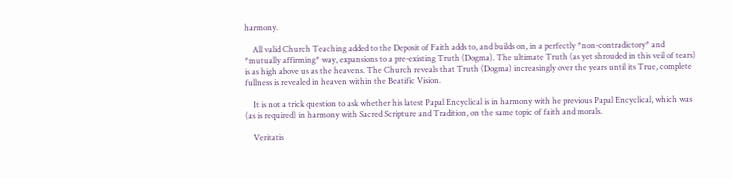harmony.

    All valid Church Teaching added to the Deposit of Faith adds to, and builds on, in a perfectly *non-contradictory* and *mutually affirming* way, expansions to a pre-existing Truth (Dogma). The ultimate Truth (as yet shrouded in this veil of tears) is as high above us as the heavens. The Church reveals that Truth (Dogma) increasingly over the years until its True, complete fullness is revealed in heaven within the Beatific Vision.

    It is not a trick question to ask whether his latest Papal Encyclical is in harmony with he previous Papal Encyclical, which was (as is required) in harmony with Sacred Scripture and Tradition, on the same topic of faith and morals.

    Veritatis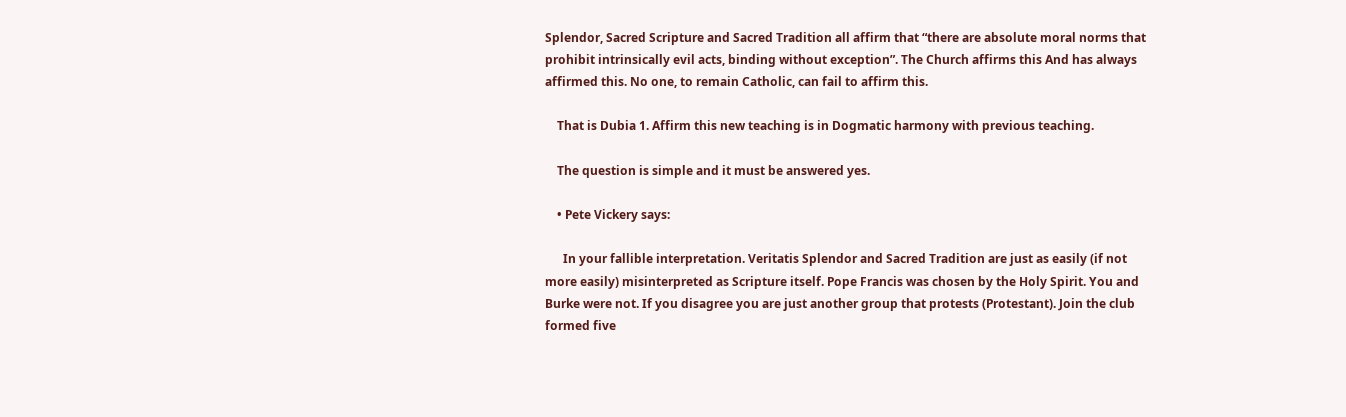Splendor, Sacred Scripture and Sacred Tradition all affirm that “there are absolute moral norms that prohibit intrinsically evil acts, binding without exception”. The Church affirms this And has always affirmed this. No one, to remain Catholic, can fail to affirm this.

    That is Dubia 1. Affirm this new teaching is in Dogmatic harmony with previous teaching.

    The question is simple and it must be answered yes.

    • Pete Vickery says:

      In your fallible interpretation. Veritatis Splendor and Sacred Tradition are just as easily (if not more easily) misinterpreted as Scripture itself. Pope Francis was chosen by the Holy Spirit. You and Burke were not. If you disagree you are just another group that protests (Protestant). Join the club formed five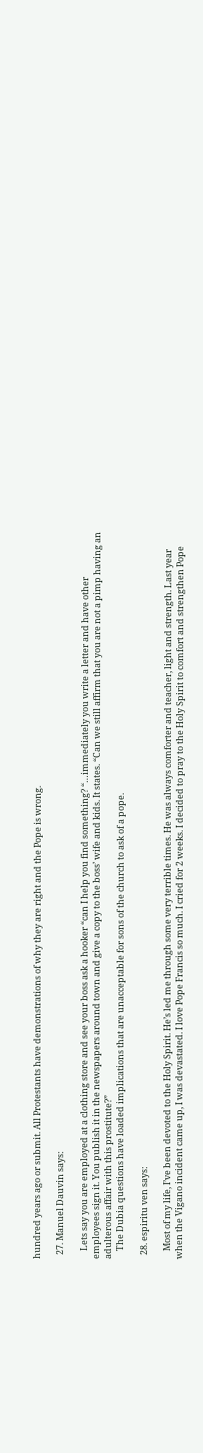hundred years ago or submit. All Protestants have demonstrations of why they are right and the Pope is wrong.

  27. Manuel Dauvin says:

    Lets say you are employed at a clothing store and see your boss ask a hooker “can I help you find something? “…immediately you write a letter and have other employees sign it. You publish it in the newspapers around town and give a copy to the boss’ wife and kids. It states. “Can we still affirm that you are not a pimp having an adulterous affair with this prostitute?”
    The Dubia questions have loaded implications that are unacceptable for sons of the church to ask of a pope.

  28. espiritu ven says:

    Most of my life, I’ve been devoted to the Holy Spirit. He’s led me through some very terrible times. He was always comforter and teacher, light and strength. Last year when the Vigano incident came up, I was devastated. I love Pope Francis so much. I cried for 2 weeks. I decided to pray to the Holy Spirit to comfort and strengthen Pope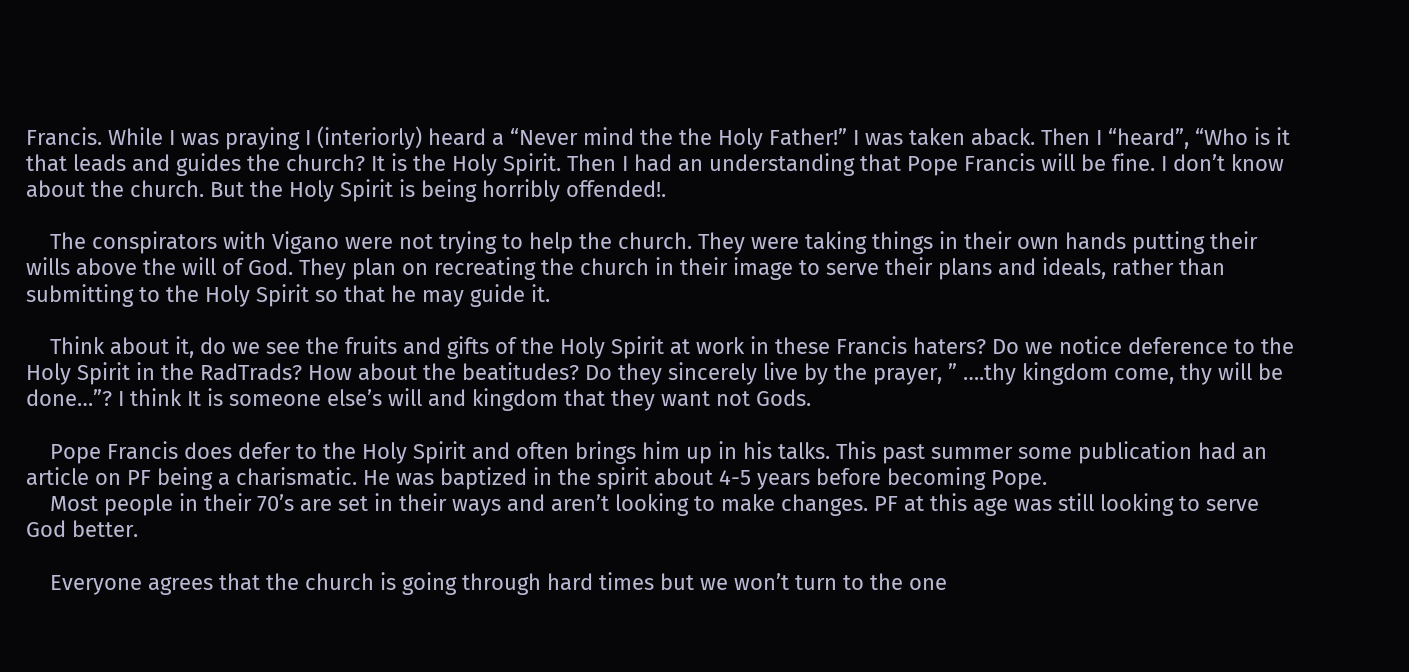Francis. While I was praying I (interiorly) heard a “Never mind the the Holy Father!” I was taken aback. Then I “heard”, “Who is it that leads and guides the church? It is the Holy Spirit. Then I had an understanding that Pope Francis will be fine. I don’t know about the church. But the Holy Spirit is being horribly offended!.

    The conspirators with Vigano were not trying to help the church. They were taking things in their own hands putting their wills above the will of God. They plan on recreating the church in their image to serve their plans and ideals, rather than submitting to the Holy Spirit so that he may guide it.

    Think about it, do we see the fruits and gifts of the Holy Spirit at work in these Francis haters? Do we notice deference to the Holy Spirit in the RadTrads? How about the beatitudes? Do they sincerely live by the prayer, ” ….thy kingdom come, thy will be done…”? I think It is someone else’s will and kingdom that they want not Gods.

    Pope Francis does defer to the Holy Spirit and often brings him up in his talks. This past summer some publication had an article on PF being a charismatic. He was baptized in the spirit about 4-5 years before becoming Pope.
    Most people in their 70’s are set in their ways and aren’t looking to make changes. PF at this age was still looking to serve God better.

    Everyone agrees that the church is going through hard times but we won’t turn to the one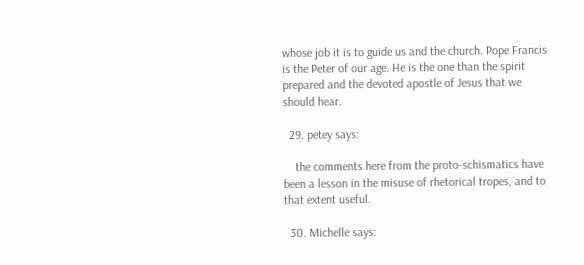whose job it is to guide us and the church. Pope Francis is the Peter of our age. He is the one than the spirit prepared and the devoted apostle of Jesus that we should hear.

  29. petey says:

    the comments here from the proto-schismatics have been a lesson in the misuse of rhetorical tropes, and to that extent useful.

  30. Michelle says: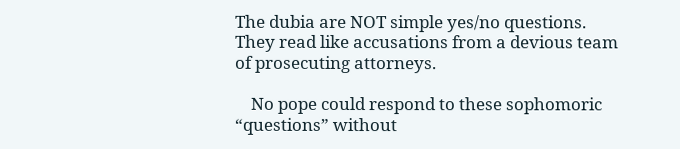The dubia are NOT simple yes/no questions. They read like accusations from a devious team of prosecuting attorneys.

    No pope could respond to these sophomoric “questions” without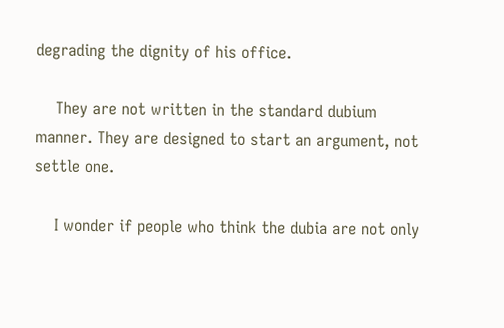degrading the dignity of his office.

    They are not written in the standard dubium manner. They are designed to start an argument, not settle one.

    I wonder if people who think the dubia are not only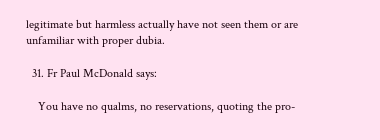legitimate but harmless actually have not seen them or are unfamiliar with proper dubia.

  31. Fr Paul McDonald says:

    You have no qualms, no reservations, quoting the pro-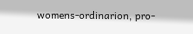womens-ordinarion, pro-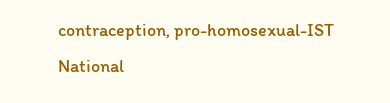contraception, pro-homosexual-IST National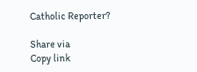Catholic Reporter?

Share via
Copy link